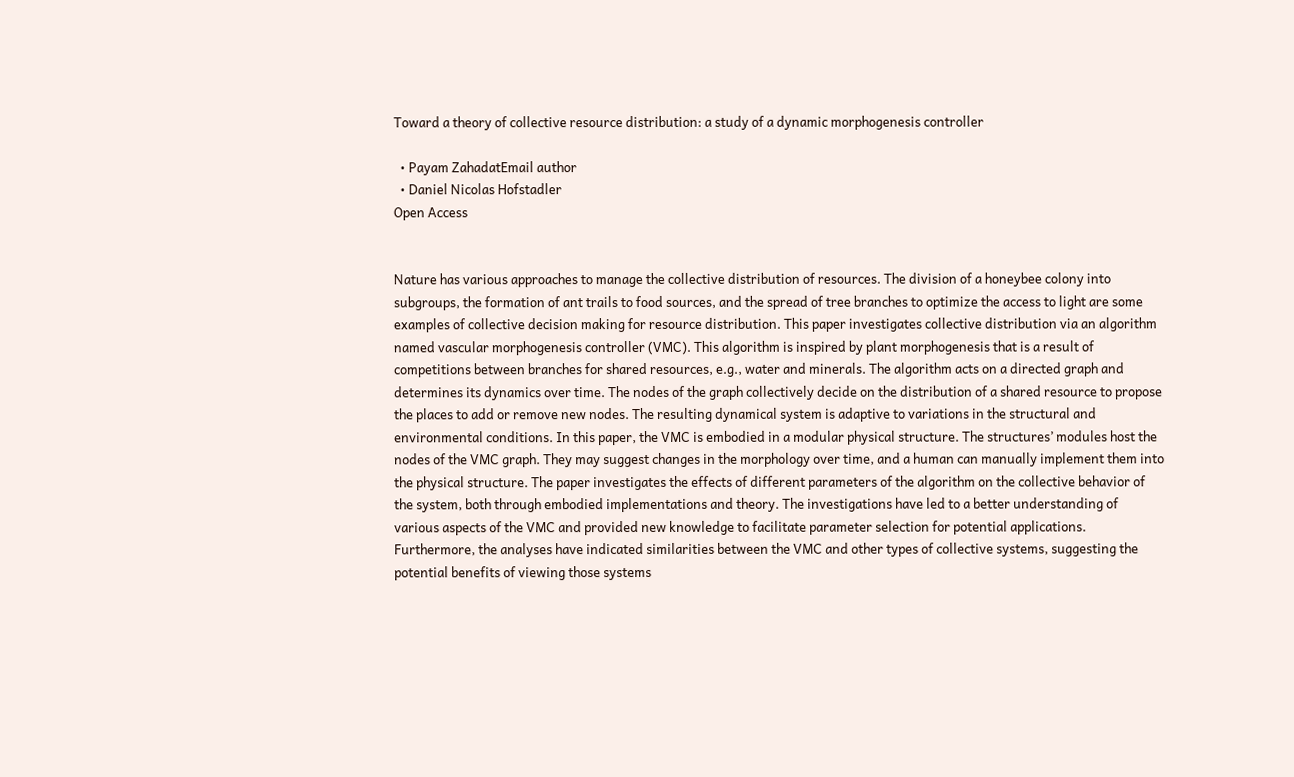Toward a theory of collective resource distribution: a study of a dynamic morphogenesis controller

  • Payam ZahadatEmail author
  • Daniel Nicolas Hofstadler
Open Access


Nature has various approaches to manage the collective distribution of resources. The division of a honeybee colony into subgroups, the formation of ant trails to food sources, and the spread of tree branches to optimize the access to light are some examples of collective decision making for resource distribution. This paper investigates collective distribution via an algorithm named vascular morphogenesis controller (VMC). This algorithm is inspired by plant morphogenesis that is a result of competitions between branches for shared resources, e.g., water and minerals. The algorithm acts on a directed graph and determines its dynamics over time. The nodes of the graph collectively decide on the distribution of a shared resource to propose the places to add or remove new nodes. The resulting dynamical system is adaptive to variations in the structural and environmental conditions. In this paper, the VMC is embodied in a modular physical structure. The structures’ modules host the nodes of the VMC graph. They may suggest changes in the morphology over time, and a human can manually implement them into the physical structure. The paper investigates the effects of different parameters of the algorithm on the collective behavior of the system, both through embodied implementations and theory. The investigations have led to a better understanding of various aspects of the VMC and provided new knowledge to facilitate parameter selection for potential applications. Furthermore, the analyses have indicated similarities between the VMC and other types of collective systems, suggesting the potential benefits of viewing those systems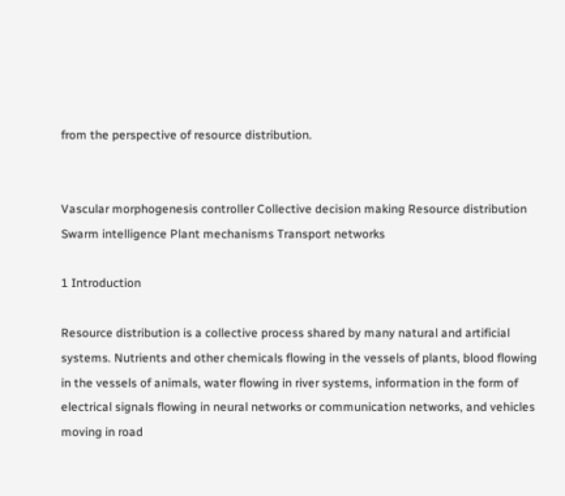from the perspective of resource distribution.


Vascular morphogenesis controller Collective decision making Resource distribution Swarm intelligence Plant mechanisms Transport networks

1 Introduction

Resource distribution is a collective process shared by many natural and artificial systems. Nutrients and other chemicals flowing in the vessels of plants, blood flowing in the vessels of animals, water flowing in river systems, information in the form of electrical signals flowing in neural networks or communication networks, and vehicles moving in road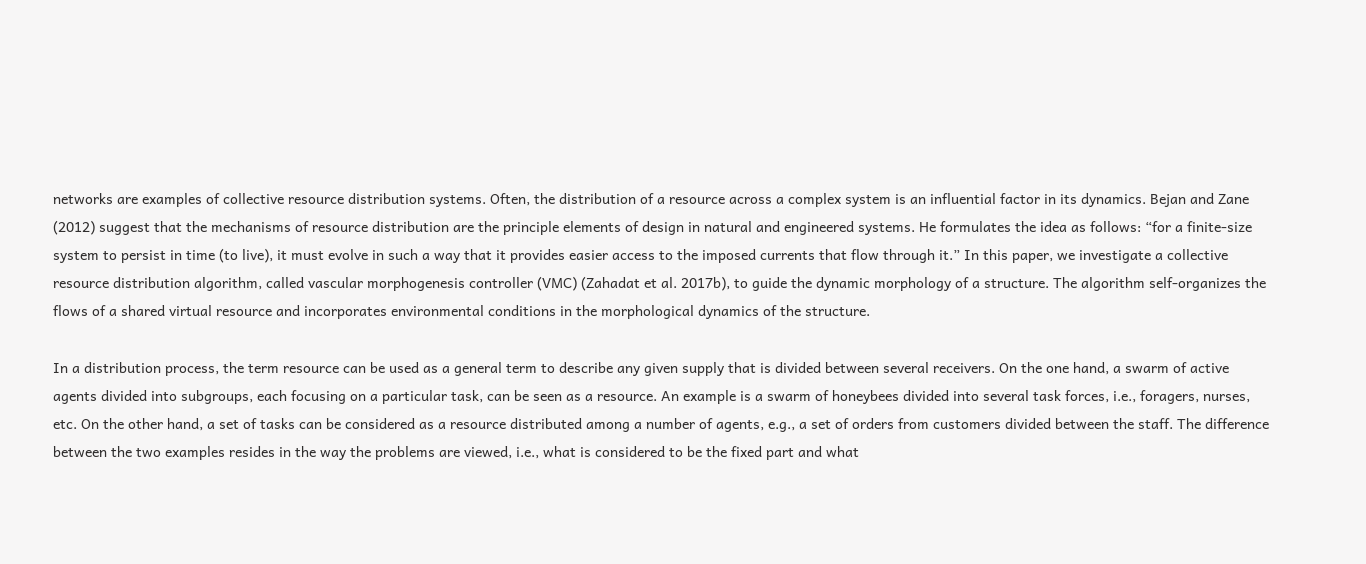networks are examples of collective resource distribution systems. Often, the distribution of a resource across a complex system is an influential factor in its dynamics. Bejan and Zane (2012) suggest that the mechanisms of resource distribution are the principle elements of design in natural and engineered systems. He formulates the idea as follows: “for a finite-size system to persist in time (to live), it must evolve in such a way that it provides easier access to the imposed currents that flow through it.” In this paper, we investigate a collective resource distribution algorithm, called vascular morphogenesis controller (VMC) (Zahadat et al. 2017b), to guide the dynamic morphology of a structure. The algorithm self-organizes the flows of a shared virtual resource and incorporates environmental conditions in the morphological dynamics of the structure.

In a distribution process, the term resource can be used as a general term to describe any given supply that is divided between several receivers. On the one hand, a swarm of active agents divided into subgroups, each focusing on a particular task, can be seen as a resource. An example is a swarm of honeybees divided into several task forces, i.e., foragers, nurses, etc. On the other hand, a set of tasks can be considered as a resource distributed among a number of agents, e.g., a set of orders from customers divided between the staff. The difference between the two examples resides in the way the problems are viewed, i.e., what is considered to be the fixed part and what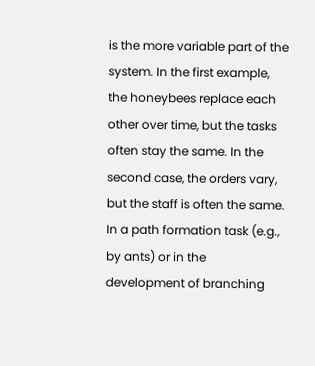is the more variable part of the system. In the first example, the honeybees replace each other over time, but the tasks often stay the same. In the second case, the orders vary, but the staff is often the same. In a path formation task (e.g., by ants) or in the development of branching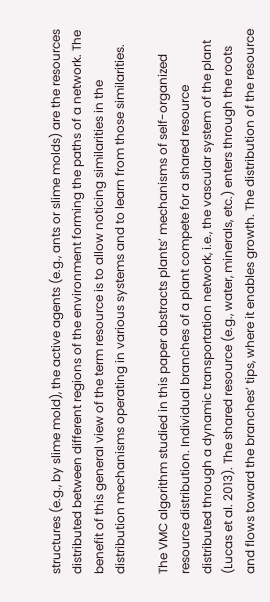structures (e.g., by slime mold), the active agents (e.g., ants or slime molds) are the resources distributed between different regions of the environment forming the paths of a network. The benefit of this general view of the term resource is to allow noticing similarities in the distribution mechanisms operating in various systems and to learn from those similarities.

The VMC algorithm studied in this paper abstracts plants’ mechanisms of self-organized resource distribution. Individual branches of a plant compete for a shared resource distributed through a dynamic transportation network, i.e., the vascular system of the plant (Lucas et al. 2013). The shared resource (e.g., water, minerals, etc.) enters through the roots and flows toward the branches’ tips, where it enables growth. The distribution of the resource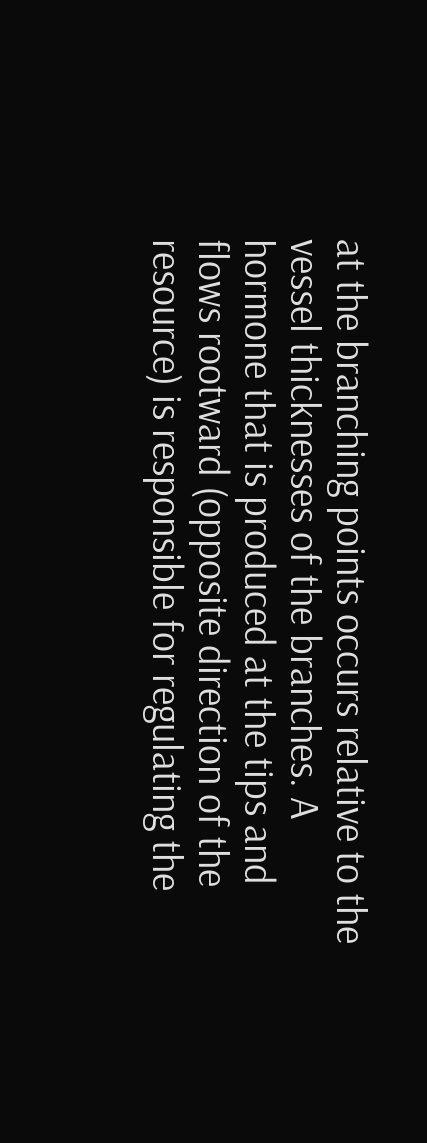at the branching points occurs relative to the vessel thicknesses of the branches. A hormone that is produced at the tips and flows rootward (opposite direction of the resource) is responsible for regulating the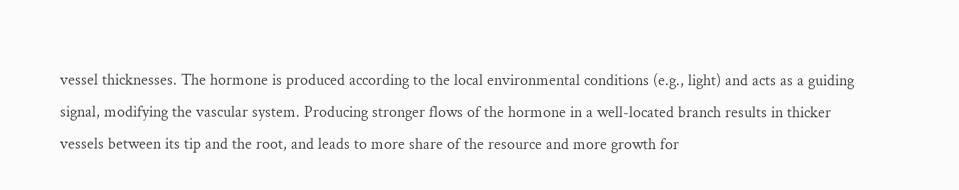vessel thicknesses. The hormone is produced according to the local environmental conditions (e.g., light) and acts as a guiding signal, modifying the vascular system. Producing stronger flows of the hormone in a well-located branch results in thicker vessels between its tip and the root, and leads to more share of the resource and more growth for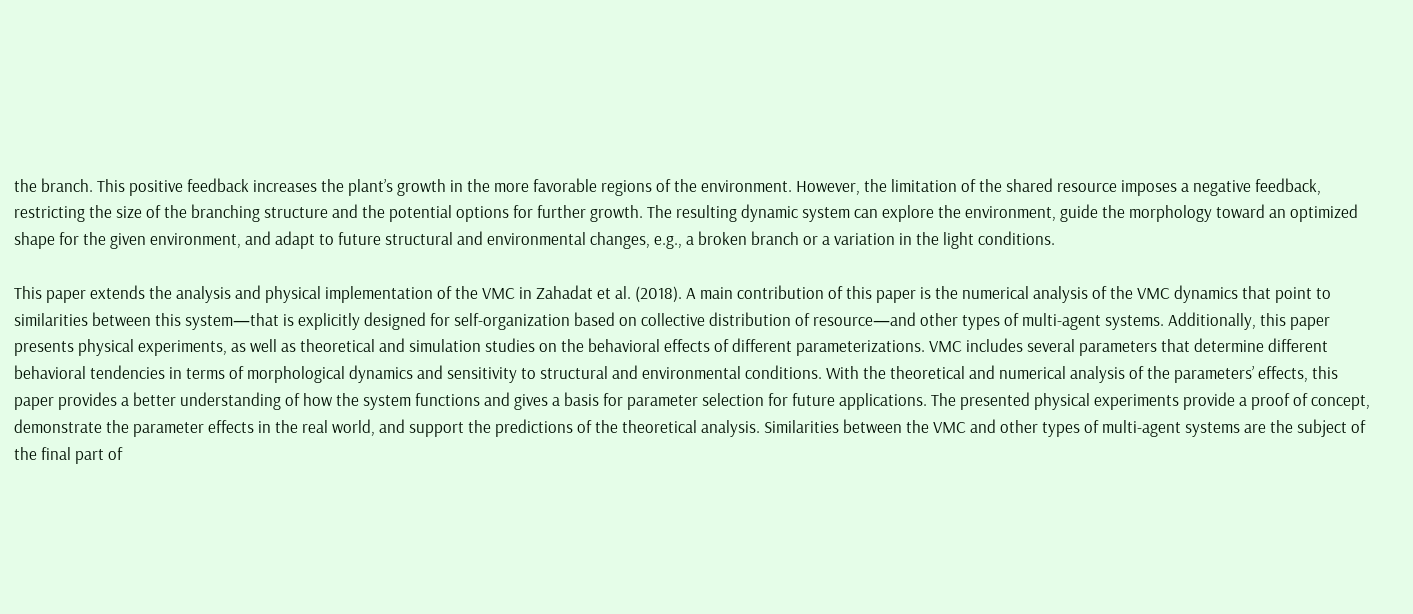the branch. This positive feedback increases the plant’s growth in the more favorable regions of the environment. However, the limitation of the shared resource imposes a negative feedback, restricting the size of the branching structure and the potential options for further growth. The resulting dynamic system can explore the environment, guide the morphology toward an optimized shape for the given environment, and adapt to future structural and environmental changes, e.g., a broken branch or a variation in the light conditions.

This paper extends the analysis and physical implementation of the VMC in Zahadat et al. (2018). A main contribution of this paper is the numerical analysis of the VMC dynamics that point to similarities between this system—that is explicitly designed for self-organization based on collective distribution of resource—and other types of multi-agent systems. Additionally, this paper presents physical experiments, as well as theoretical and simulation studies on the behavioral effects of different parameterizations. VMC includes several parameters that determine different behavioral tendencies in terms of morphological dynamics and sensitivity to structural and environmental conditions. With the theoretical and numerical analysis of the parameters’ effects, this paper provides a better understanding of how the system functions and gives a basis for parameter selection for future applications. The presented physical experiments provide a proof of concept, demonstrate the parameter effects in the real world, and support the predictions of the theoretical analysis. Similarities between the VMC and other types of multi-agent systems are the subject of the final part of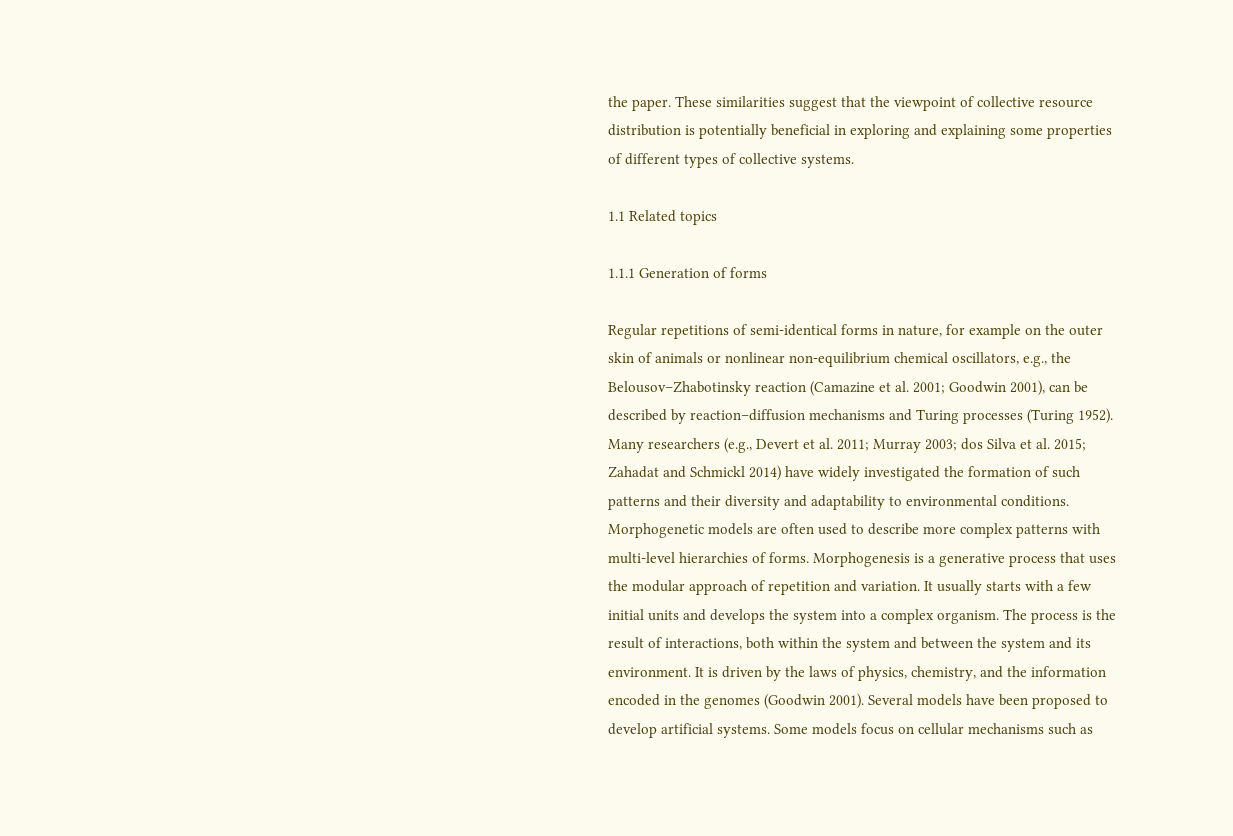the paper. These similarities suggest that the viewpoint of collective resource distribution is potentially beneficial in exploring and explaining some properties of different types of collective systems.

1.1 Related topics

1.1.1 Generation of forms

Regular repetitions of semi-identical forms in nature, for example on the outer skin of animals or nonlinear non-equilibrium chemical oscillators, e.g., the Belousov–Zhabotinsky reaction (Camazine et al. 2001; Goodwin 2001), can be described by reaction–diffusion mechanisms and Turing processes (Turing 1952). Many researchers (e.g., Devert et al. 2011; Murray 2003; dos Silva et al. 2015; Zahadat and Schmickl 2014) have widely investigated the formation of such patterns and their diversity and adaptability to environmental conditions. Morphogenetic models are often used to describe more complex patterns with multi-level hierarchies of forms. Morphogenesis is a generative process that uses the modular approach of repetition and variation. It usually starts with a few initial units and develops the system into a complex organism. The process is the result of interactions, both within the system and between the system and its environment. It is driven by the laws of physics, chemistry, and the information encoded in the genomes (Goodwin 2001). Several models have been proposed to develop artificial systems. Some models focus on cellular mechanisms such as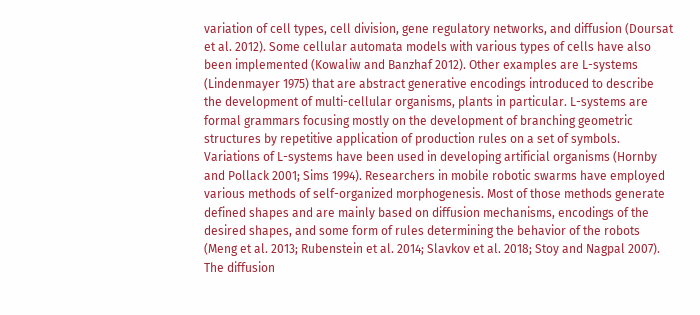variation of cell types, cell division, gene regulatory networks, and diffusion (Doursat et al. 2012). Some cellular automata models with various types of cells have also been implemented (Kowaliw and Banzhaf 2012). Other examples are L-systems (Lindenmayer 1975) that are abstract generative encodings introduced to describe the development of multi-cellular organisms, plants in particular. L-systems are formal grammars focusing mostly on the development of branching geometric structures by repetitive application of production rules on a set of symbols. Variations of L-systems have been used in developing artificial organisms (Hornby and Pollack 2001; Sims 1994). Researchers in mobile robotic swarms have employed various methods of self-organized morphogenesis. Most of those methods generate defined shapes and are mainly based on diffusion mechanisms, encodings of the desired shapes, and some form of rules determining the behavior of the robots (Meng et al. 2013; Rubenstein et al. 2014; Slavkov et al. 2018; Stoy and Nagpal 2007). The diffusion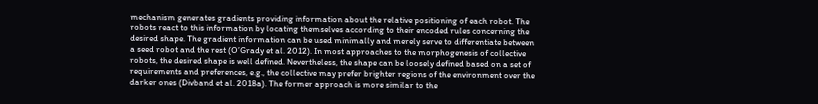mechanism generates gradients providing information about the relative positioning of each robot. The robots react to this information by locating themselves according to their encoded rules concerning the desired shape. The gradient information can be used minimally and merely serve to differentiate between a seed robot and the rest (O’Grady et al. 2012). In most approaches to the morphogenesis of collective robots, the desired shape is well defined. Nevertheless, the shape can be loosely defined based on a set of requirements and preferences, e.g., the collective may prefer brighter regions of the environment over the darker ones (Divband et al. 2018a). The former approach is more similar to the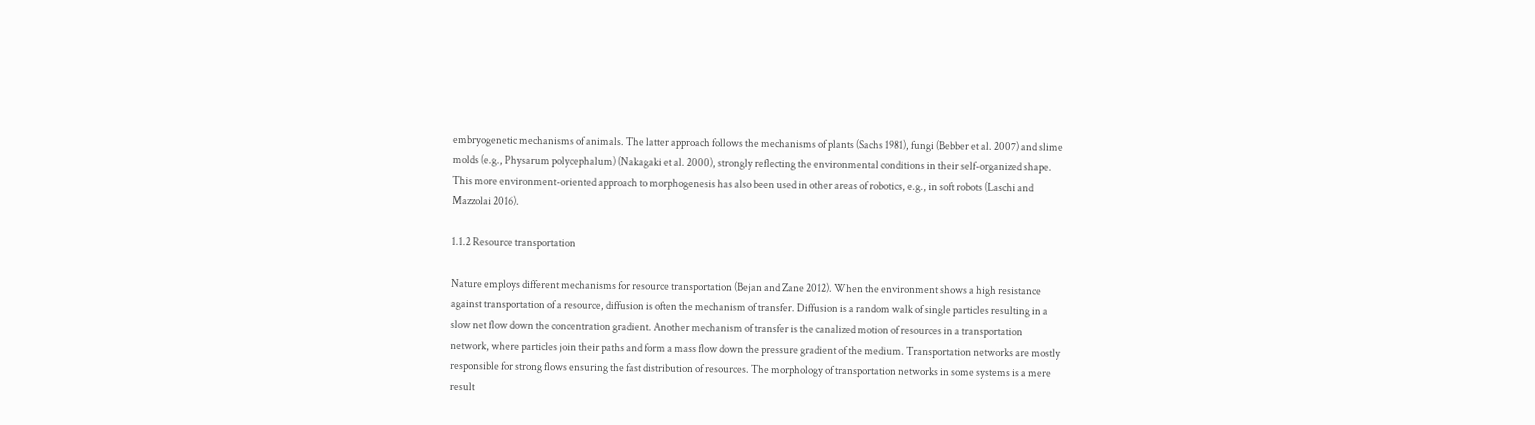embryogenetic mechanisms of animals. The latter approach follows the mechanisms of plants (Sachs 1981), fungi (Bebber et al. 2007) and slime molds (e.g., Physarum polycephalum) (Nakagaki et al. 2000), strongly reflecting the environmental conditions in their self-organized shape. This more environment-oriented approach to morphogenesis has also been used in other areas of robotics, e.g., in soft robots (Laschi and Mazzolai 2016).

1.1.2 Resource transportation

Nature employs different mechanisms for resource transportation (Bejan and Zane 2012). When the environment shows a high resistance against transportation of a resource, diffusion is often the mechanism of transfer. Diffusion is a random walk of single particles resulting in a slow net flow down the concentration gradient. Another mechanism of transfer is the canalized motion of resources in a transportation network, where particles join their paths and form a mass flow down the pressure gradient of the medium. Transportation networks are mostly responsible for strong flows ensuring the fast distribution of resources. The morphology of transportation networks in some systems is a mere result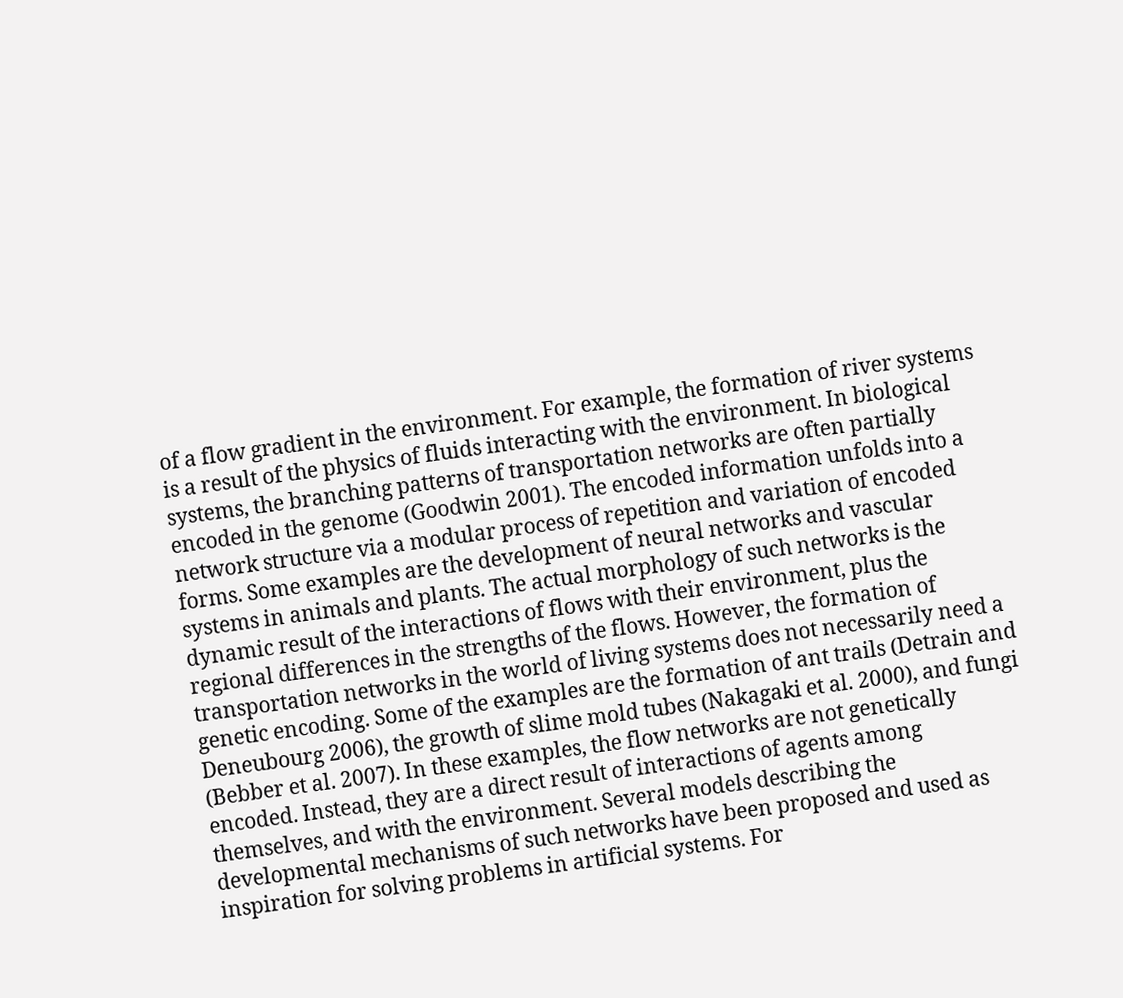of a flow gradient in the environment. For example, the formation of river systems is a result of the physics of fluids interacting with the environment. In biological systems, the branching patterns of transportation networks are often partially encoded in the genome (Goodwin 2001). The encoded information unfolds into a network structure via a modular process of repetition and variation of encoded forms. Some examples are the development of neural networks and vascular systems in animals and plants. The actual morphology of such networks is the dynamic result of the interactions of flows with their environment, plus the regional differences in the strengths of the flows. However, the formation of transportation networks in the world of living systems does not necessarily need a genetic encoding. Some of the examples are the formation of ant trails (Detrain and Deneubourg 2006), the growth of slime mold tubes (Nakagaki et al. 2000), and fungi (Bebber et al. 2007). In these examples, the flow networks are not genetically encoded. Instead, they are a direct result of interactions of agents among themselves, and with the environment. Several models describing the developmental mechanisms of such networks have been proposed and used as inspiration for solving problems in artificial systems. For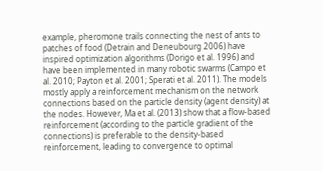example, pheromone trails connecting the nest of ants to patches of food (Detrain and Deneubourg 2006) have inspired optimization algorithms (Dorigo et al. 1996) and have been implemented in many robotic swarms (Campo et al. 2010; Payton et al. 2001; Sperati et al. 2011). The models mostly apply a reinforcement mechanism on the network connections based on the particle density (agent density) at the nodes. However, Ma et al. (2013) show that a flow-based reinforcement (according to the particle gradient of the connections) is preferable to the density-based reinforcement, leading to convergence to optimal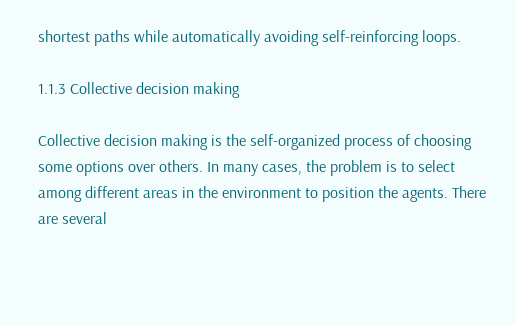shortest paths while automatically avoiding self-reinforcing loops.

1.1.3 Collective decision making

Collective decision making is the self-organized process of choosing some options over others. In many cases, the problem is to select among different areas in the environment to position the agents. There are several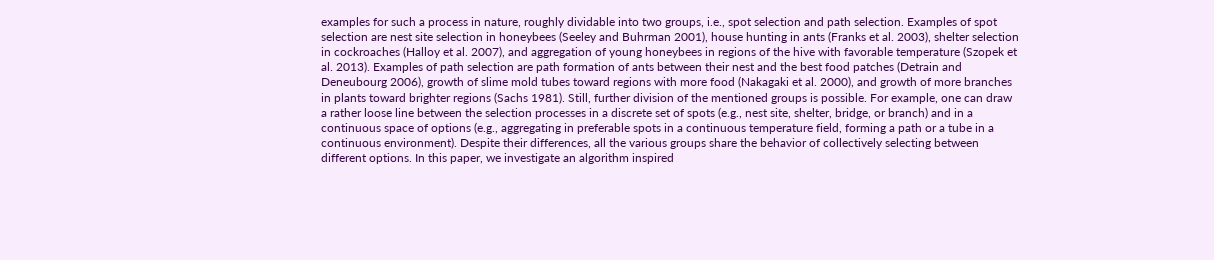examples for such a process in nature, roughly dividable into two groups, i.e., spot selection and path selection. Examples of spot selection are nest site selection in honeybees (Seeley and Buhrman 2001), house hunting in ants (Franks et al. 2003), shelter selection in cockroaches (Halloy et al. 2007), and aggregation of young honeybees in regions of the hive with favorable temperature (Szopek et al. 2013). Examples of path selection are path formation of ants between their nest and the best food patches (Detrain and Deneubourg 2006), growth of slime mold tubes toward regions with more food (Nakagaki et al. 2000), and growth of more branches in plants toward brighter regions (Sachs 1981). Still, further division of the mentioned groups is possible. For example, one can draw a rather loose line between the selection processes in a discrete set of spots (e.g., nest site, shelter, bridge, or branch) and in a continuous space of options (e.g., aggregating in preferable spots in a continuous temperature field, forming a path or a tube in a continuous environment). Despite their differences, all the various groups share the behavior of collectively selecting between different options. In this paper, we investigate an algorithm inspired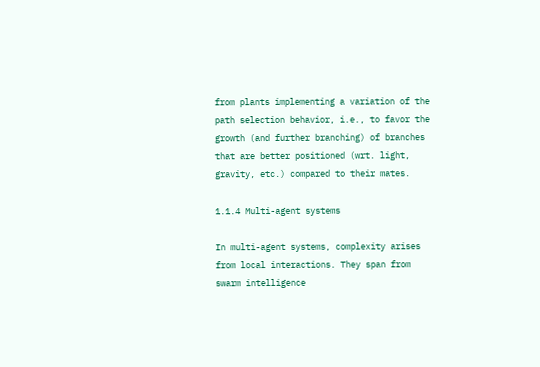from plants implementing a variation of the path selection behavior, i.e., to favor the growth (and further branching) of branches that are better positioned (wrt. light, gravity, etc.) compared to their mates.

1.1.4 Multi-agent systems

In multi-agent systems, complexity arises from local interactions. They span from swarm intelligence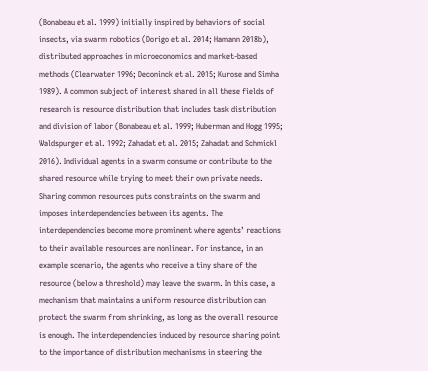(Bonabeau et al. 1999) initially inspired by behaviors of social insects, via swarm robotics (Dorigo et al. 2014; Hamann 2018b), distributed approaches in microeconomics and market-based methods (Clearwater 1996; Deconinck et al. 2015; Kurose and Simha 1989). A common subject of interest shared in all these fields of research is resource distribution that includes task distribution and division of labor (Bonabeau et al. 1999; Huberman and Hogg 1995; Waldspurger et al. 1992; Zahadat et al. 2015; Zahadat and Schmickl 2016). Individual agents in a swarm consume or contribute to the shared resource while trying to meet their own private needs. Sharing common resources puts constraints on the swarm and imposes interdependencies between its agents. The interdependencies become more prominent where agents’ reactions to their available resources are nonlinear. For instance, in an example scenario, the agents who receive a tiny share of the resource (below a threshold) may leave the swarm. In this case, a mechanism that maintains a uniform resource distribution can protect the swarm from shrinking, as long as the overall resource is enough. The interdependencies induced by resource sharing point to the importance of distribution mechanisms in steering the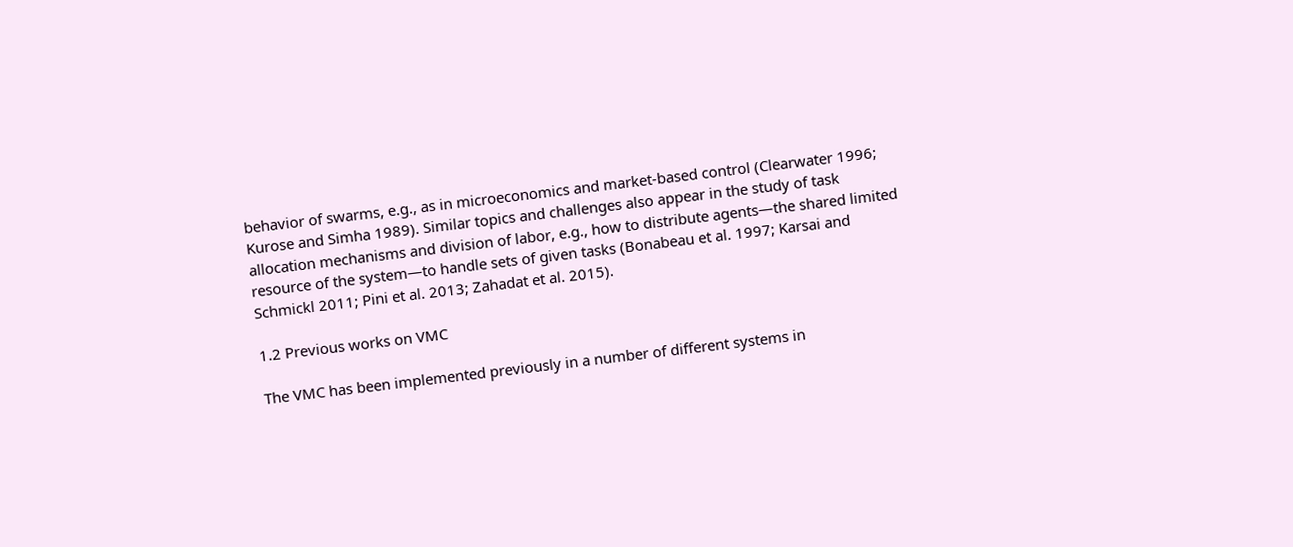behavior of swarms, e.g., as in microeconomics and market-based control (Clearwater 1996; Kurose and Simha 1989). Similar topics and challenges also appear in the study of task allocation mechanisms and division of labor, e.g., how to distribute agents—the shared limited resource of the system—to handle sets of given tasks (Bonabeau et al. 1997; Karsai and Schmickl 2011; Pini et al. 2013; Zahadat et al. 2015).

1.2 Previous works on VMC

The VMC has been implemented previously in a number of different systems in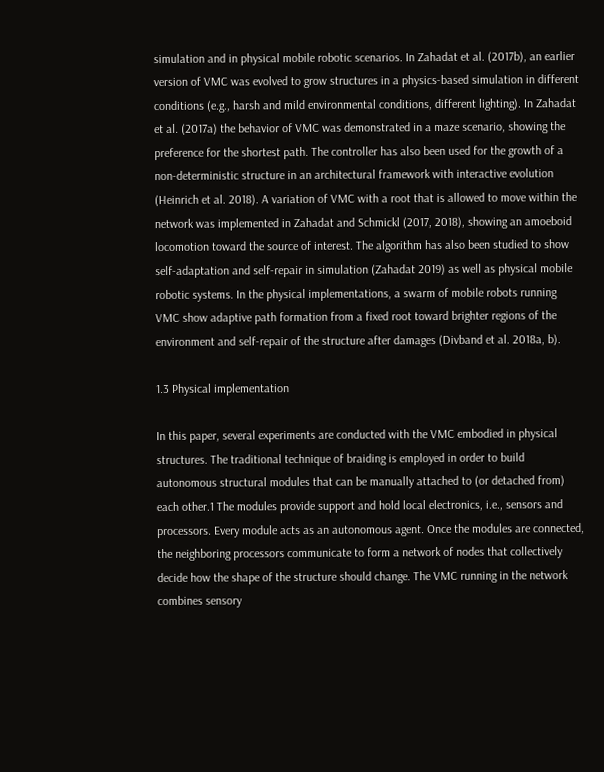simulation and in physical mobile robotic scenarios. In Zahadat et al. (2017b), an earlier version of VMC was evolved to grow structures in a physics-based simulation in different conditions (e.g., harsh and mild environmental conditions, different lighting). In Zahadat et al. (2017a) the behavior of VMC was demonstrated in a maze scenario, showing the preference for the shortest path. The controller has also been used for the growth of a non-deterministic structure in an architectural framework with interactive evolution (Heinrich et al. 2018). A variation of VMC with a root that is allowed to move within the network was implemented in Zahadat and Schmickl (2017, 2018), showing an amoeboid locomotion toward the source of interest. The algorithm has also been studied to show self-adaptation and self-repair in simulation (Zahadat 2019) as well as physical mobile robotic systems. In the physical implementations, a swarm of mobile robots running VMC show adaptive path formation from a fixed root toward brighter regions of the environment and self-repair of the structure after damages (Divband et al. 2018a, b).

1.3 Physical implementation

In this paper, several experiments are conducted with the VMC embodied in physical structures. The traditional technique of braiding is employed in order to build autonomous structural modules that can be manually attached to (or detached from) each other.1 The modules provide support and hold local electronics, i.e., sensors and processors. Every module acts as an autonomous agent. Once the modules are connected, the neighboring processors communicate to form a network of nodes that collectively decide how the shape of the structure should change. The VMC running in the network combines sensory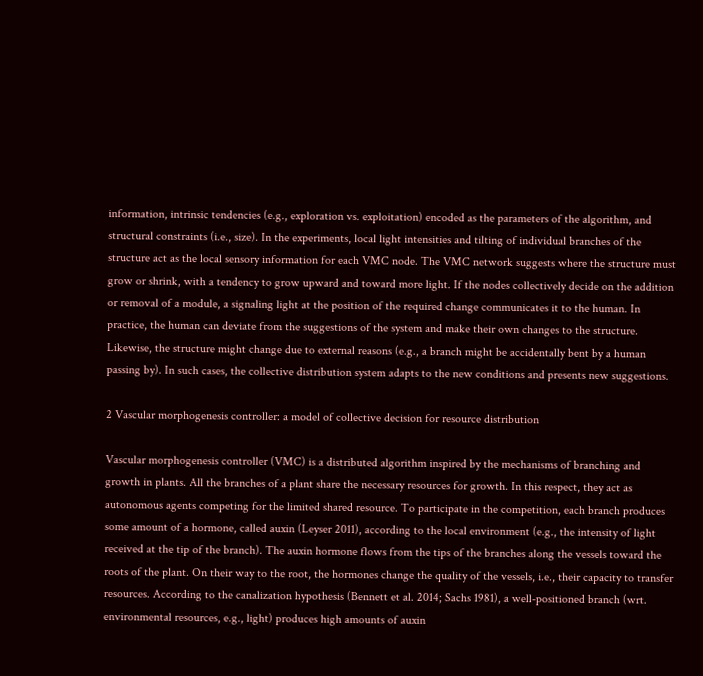information, intrinsic tendencies (e.g., exploration vs. exploitation) encoded as the parameters of the algorithm, and structural constraints (i.e., size). In the experiments, local light intensities and tilting of individual branches of the structure act as the local sensory information for each VMC node. The VMC network suggests where the structure must grow or shrink, with a tendency to grow upward and toward more light. If the nodes collectively decide on the addition or removal of a module, a signaling light at the position of the required change communicates it to the human. In practice, the human can deviate from the suggestions of the system and make their own changes to the structure. Likewise, the structure might change due to external reasons (e.g., a branch might be accidentally bent by a human passing by). In such cases, the collective distribution system adapts to the new conditions and presents new suggestions.

2 Vascular morphogenesis controller: a model of collective decision for resource distribution

Vascular morphogenesis controller (VMC) is a distributed algorithm inspired by the mechanisms of branching and growth in plants. All the branches of a plant share the necessary resources for growth. In this respect, they act as autonomous agents competing for the limited shared resource. To participate in the competition, each branch produces some amount of a hormone, called auxin (Leyser 2011), according to the local environment (e.g., the intensity of light received at the tip of the branch). The auxin hormone flows from the tips of the branches along the vessels toward the roots of the plant. On their way to the root, the hormones change the quality of the vessels, i.e., their capacity to transfer resources. According to the canalization hypothesis (Bennett et al. 2014; Sachs 1981), a well-positioned branch (wrt. environmental resources, e.g., light) produces high amounts of auxin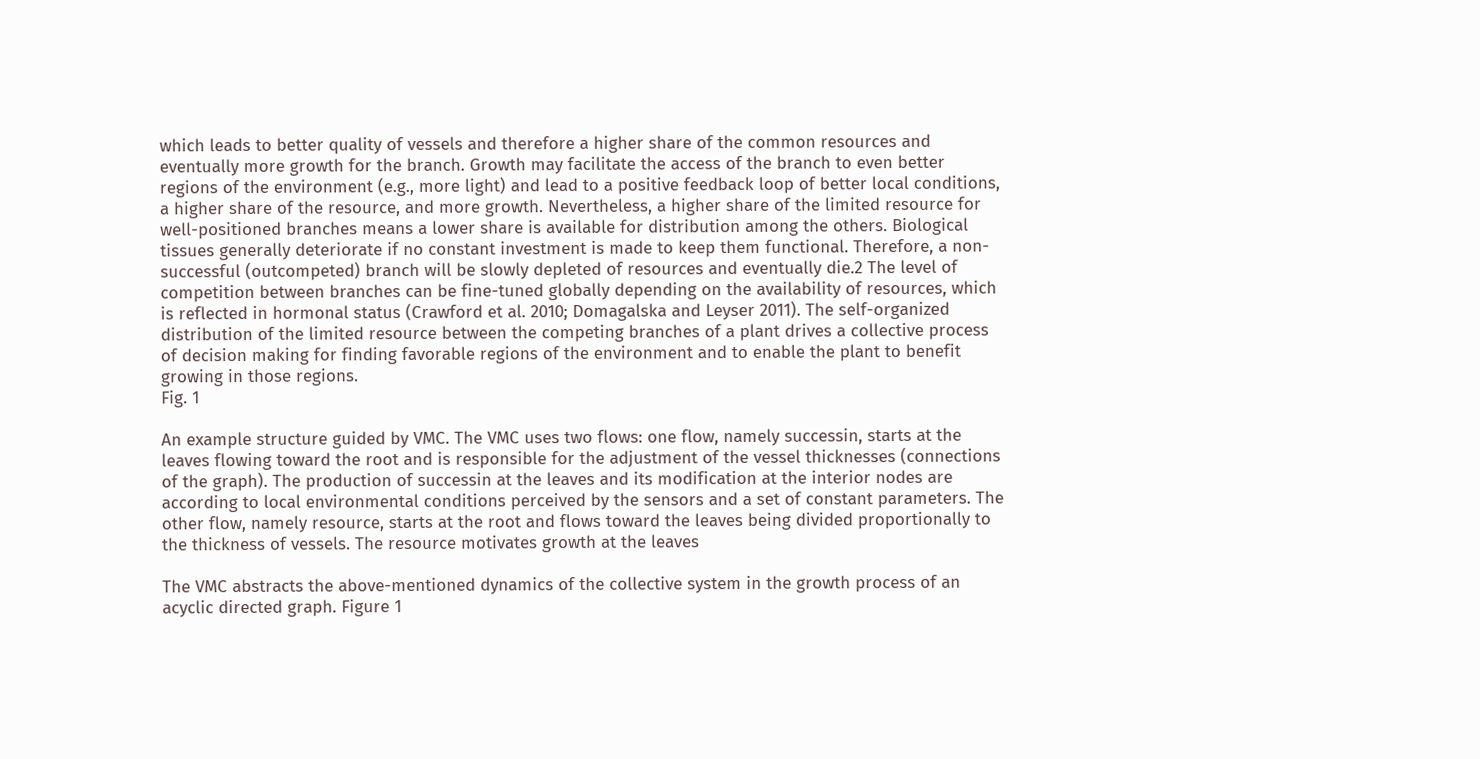which leads to better quality of vessels and therefore a higher share of the common resources and eventually more growth for the branch. Growth may facilitate the access of the branch to even better regions of the environment (e.g., more light) and lead to a positive feedback loop of better local conditions, a higher share of the resource, and more growth. Nevertheless, a higher share of the limited resource for well-positioned branches means a lower share is available for distribution among the others. Biological tissues generally deteriorate if no constant investment is made to keep them functional. Therefore, a non-successful (outcompeted) branch will be slowly depleted of resources and eventually die.2 The level of competition between branches can be fine-tuned globally depending on the availability of resources, which is reflected in hormonal status (Crawford et al. 2010; Domagalska and Leyser 2011). The self-organized distribution of the limited resource between the competing branches of a plant drives a collective process of decision making for finding favorable regions of the environment and to enable the plant to benefit growing in those regions.
Fig. 1

An example structure guided by VMC. The VMC uses two flows: one flow, namely successin, starts at the leaves flowing toward the root and is responsible for the adjustment of the vessel thicknesses (connections of the graph). The production of successin at the leaves and its modification at the interior nodes are according to local environmental conditions perceived by the sensors and a set of constant parameters. The other flow, namely resource, starts at the root and flows toward the leaves being divided proportionally to the thickness of vessels. The resource motivates growth at the leaves

The VMC abstracts the above-mentioned dynamics of the collective system in the growth process of an acyclic directed graph. Figure 1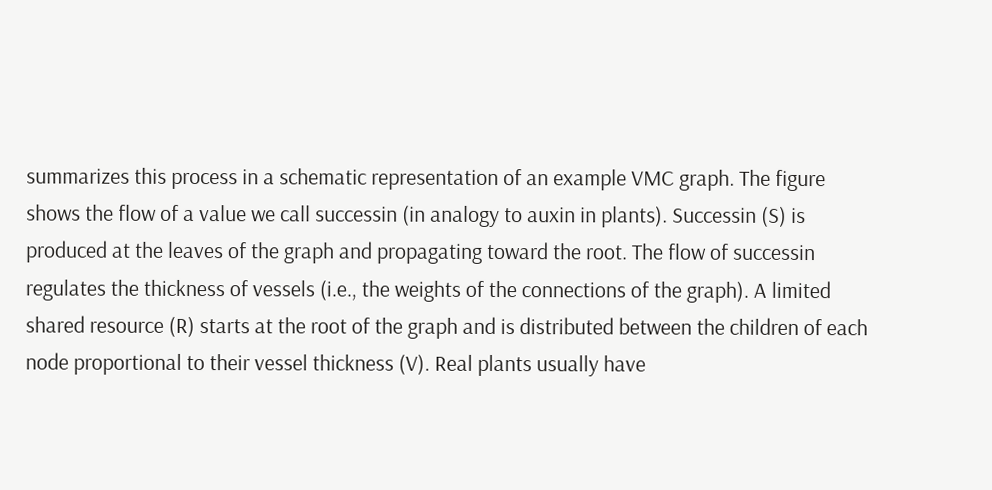summarizes this process in a schematic representation of an example VMC graph. The figure shows the flow of a value we call successin (in analogy to auxin in plants). Successin (S) is produced at the leaves of the graph and propagating toward the root. The flow of successin regulates the thickness of vessels (i.e., the weights of the connections of the graph). A limited shared resource (R) starts at the root of the graph and is distributed between the children of each node proportional to their vessel thickness (V). Real plants usually have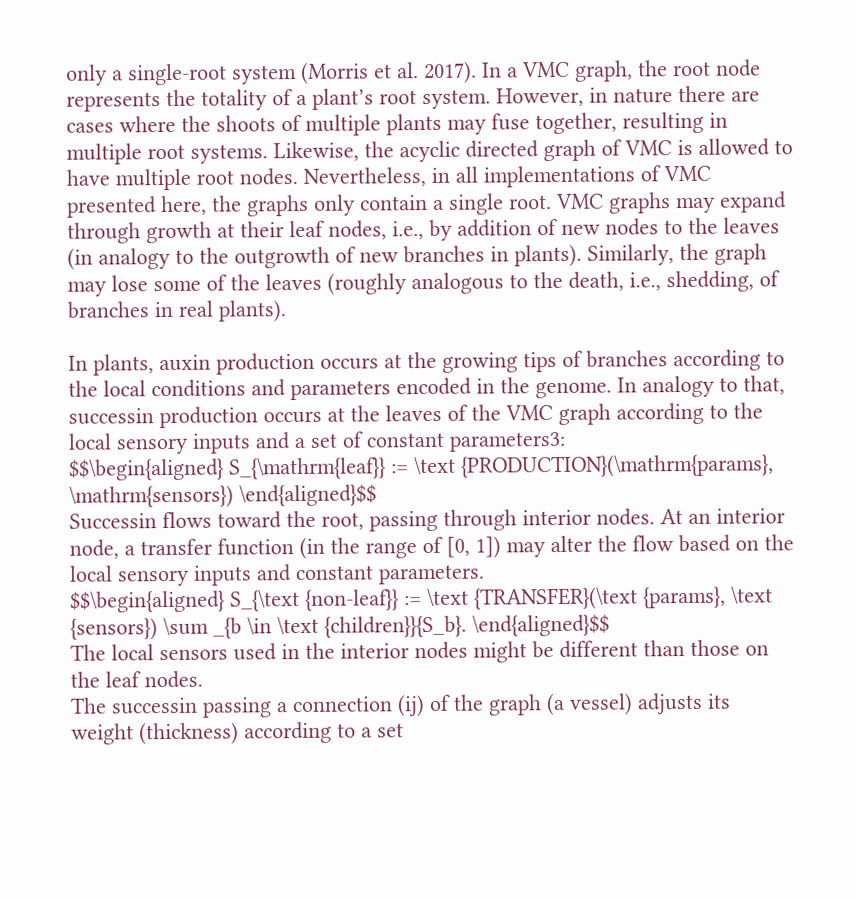only a single-root system (Morris et al. 2017). In a VMC graph, the root node represents the totality of a plant’s root system. However, in nature there are cases where the shoots of multiple plants may fuse together, resulting in multiple root systems. Likewise, the acyclic directed graph of VMC is allowed to have multiple root nodes. Nevertheless, in all implementations of VMC presented here, the graphs only contain a single root. VMC graphs may expand through growth at their leaf nodes, i.e., by addition of new nodes to the leaves (in analogy to the outgrowth of new branches in plants). Similarly, the graph may lose some of the leaves (roughly analogous to the death, i.e., shedding, of branches in real plants).

In plants, auxin production occurs at the growing tips of branches according to the local conditions and parameters encoded in the genome. In analogy to that, successin production occurs at the leaves of the VMC graph according to the local sensory inputs and a set of constant parameters3:
$$\begin{aligned} S_{\mathrm{leaf}} := \text {PRODUCTION}(\mathrm{params}, \mathrm{sensors}) \end{aligned}$$
Successin flows toward the root, passing through interior nodes. At an interior node, a transfer function (in the range of [0, 1]) may alter the flow based on the local sensory inputs and constant parameters.
$$\begin{aligned} S_{\text {non-leaf}} := \text {TRANSFER}(\text {params}, \text {sensors}) \sum _{b \in \text {children}}{S_b}. \end{aligned}$$
The local sensors used in the interior nodes might be different than those on the leaf nodes.
The successin passing a connection (ij) of the graph (a vessel) adjusts its weight (thickness) according to a set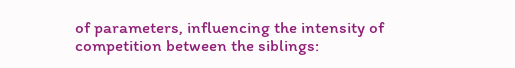of parameters, influencing the intensity of competition between the siblings: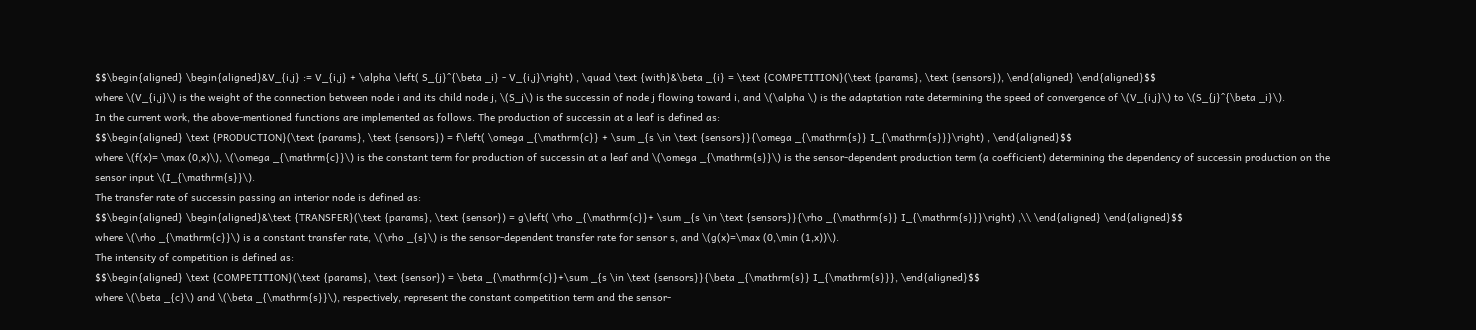$$\begin{aligned} \begin{aligned}&V_{i,j} := V_{i,j} + \alpha \left( S_{j}^{\beta _i} - V_{i,j}\right) , \quad \text {with}&\beta _{i} = \text {COMPETITION}(\text {params}, \text {sensors}), \end{aligned} \end{aligned}$$
where \(V_{i,j}\) is the weight of the connection between node i and its child node j, \(S_j\) is the successin of node j flowing toward i, and \(\alpha \) is the adaptation rate determining the speed of convergence of \(V_{i,j}\) to \(S_{j}^{\beta _i}\).
In the current work, the above-mentioned functions are implemented as follows. The production of successin at a leaf is defined as:
$$\begin{aligned} \text {PRODUCTION}(\text {params}, \text {sensors}) = f\left( \omega _{\mathrm{c}} + \sum _{s \in \text {sensors}}{\omega _{\mathrm{s}} I_{\mathrm{s}}}\right) , \end{aligned}$$
where \(f(x)= \max (0,x)\), \(\omega _{\mathrm{c}}\) is the constant term for production of successin at a leaf and \(\omega _{\mathrm{s}}\) is the sensor-dependent production term (a coefficient) determining the dependency of successin production on the sensor input \(I_{\mathrm{s}}\).
The transfer rate of successin passing an interior node is defined as:
$$\begin{aligned} \begin{aligned}&\text {TRANSFER}(\text {params}, \text {sensor}) = g\left( \rho _{\mathrm{c}}+ \sum _{s \in \text {sensors}}{\rho _{\mathrm{s}} I_{\mathrm{s}}}\right) ,\\ \end{aligned} \end{aligned}$$
where \(\rho _{\mathrm{c}}\) is a constant transfer rate, \(\rho _{s}\) is the sensor-dependent transfer rate for sensor s, and \(g(x)=\max (0,\min (1,x))\).
The intensity of competition is defined as:
$$\begin{aligned} \text {COMPETITION}(\text {params}, \text {sensor}) = \beta _{\mathrm{c}}+\sum _{s \in \text {sensors}}{\beta _{\mathrm{s}} I_{\mathrm{s}}}, \end{aligned}$$
where \(\beta _{c}\) and \(\beta _{\mathrm{s}}\), respectively, represent the constant competition term and the sensor-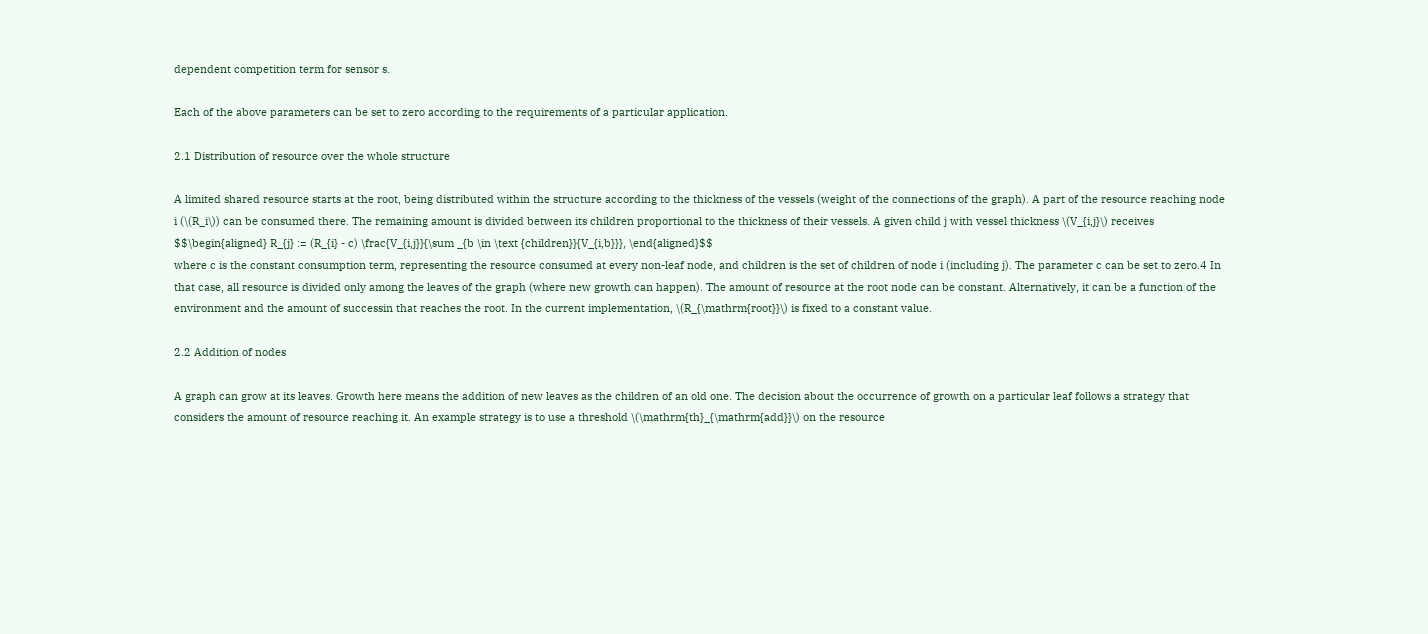dependent competition term for sensor s.

Each of the above parameters can be set to zero according to the requirements of a particular application.

2.1 Distribution of resource over the whole structure

A limited shared resource starts at the root, being distributed within the structure according to the thickness of the vessels (weight of the connections of the graph). A part of the resource reaching node i (\(R_i\)) can be consumed there. The remaining amount is divided between its children proportional to the thickness of their vessels. A given child j with vessel thickness \(V_{i,j}\) receives
$$\begin{aligned} R_{j} := (R_{i} - c) \frac{V_{i,j}}{\sum _{b \in \text {children}}{V_{i,b}}}, \end{aligned}$$
where c is the constant consumption term, representing the resource consumed at every non-leaf node, and children is the set of children of node i (including j). The parameter c can be set to zero.4 In that case, all resource is divided only among the leaves of the graph (where new growth can happen). The amount of resource at the root node can be constant. Alternatively, it can be a function of the environment and the amount of successin that reaches the root. In the current implementation, \(R_{\mathrm{root}}\) is fixed to a constant value.

2.2 Addition of nodes

A graph can grow at its leaves. Growth here means the addition of new leaves as the children of an old one. The decision about the occurrence of growth on a particular leaf follows a strategy that considers the amount of resource reaching it. An example strategy is to use a threshold \(\mathrm{th}_{\mathrm{add}}\) on the resource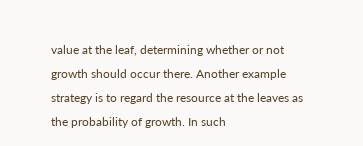value at the leaf, determining whether or not growth should occur there. Another example strategy is to regard the resource at the leaves as the probability of growth. In such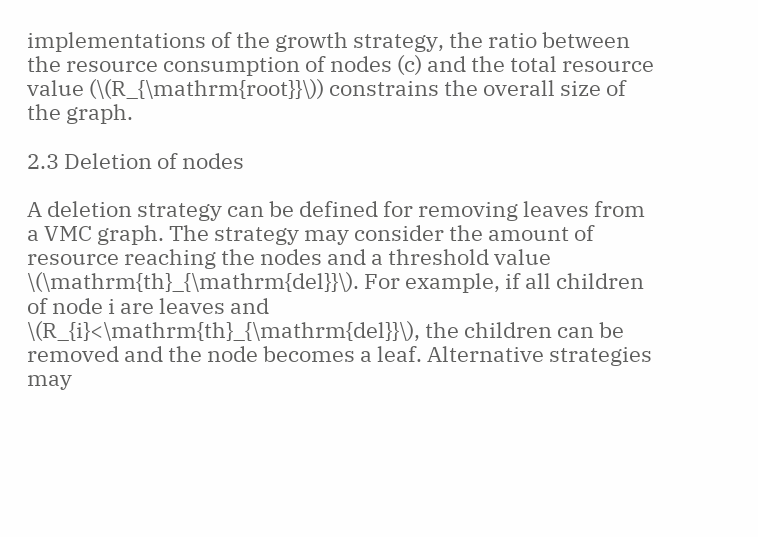implementations of the growth strategy, the ratio between the resource consumption of nodes (c) and the total resource value (\(R_{\mathrm{root}}\)) constrains the overall size of the graph.

2.3 Deletion of nodes

A deletion strategy can be defined for removing leaves from a VMC graph. The strategy may consider the amount of resource reaching the nodes and a threshold value \(\mathrm{th}_{\mathrm{del}}\). For example, if all children of node i are leaves and \(R_{i}<\mathrm{th}_{\mathrm{del}}\), the children can be removed and the node becomes a leaf. Alternative strategies may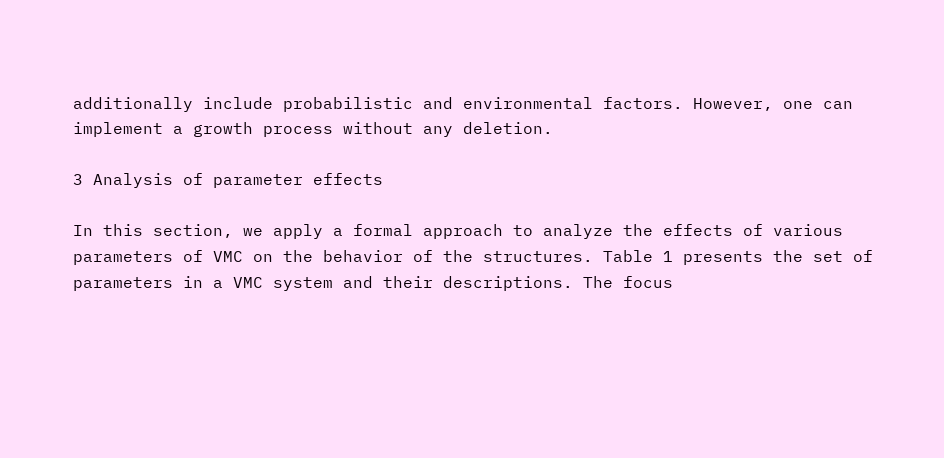additionally include probabilistic and environmental factors. However, one can implement a growth process without any deletion.

3 Analysis of parameter effects

In this section, we apply a formal approach to analyze the effects of various parameters of VMC on the behavior of the structures. Table 1 presents the set of parameters in a VMC system and their descriptions. The focus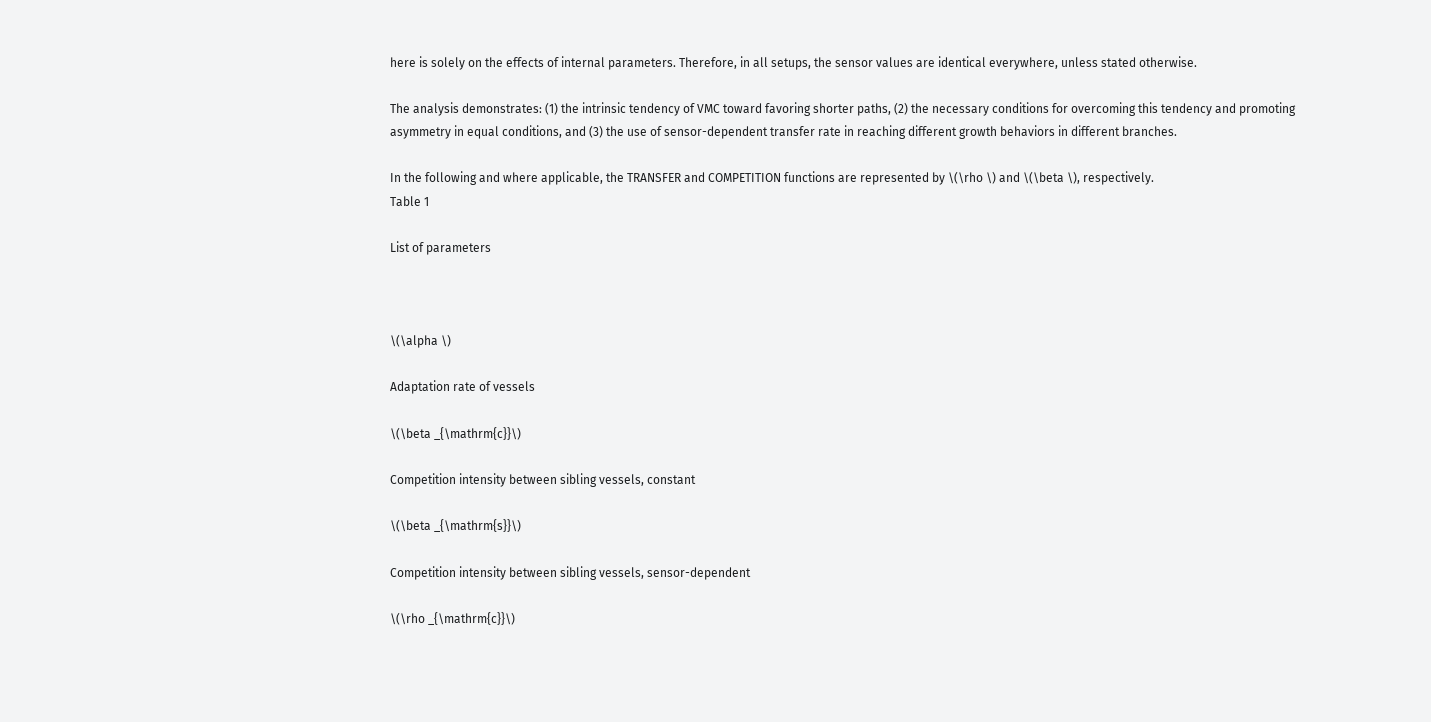here is solely on the effects of internal parameters. Therefore, in all setups, the sensor values are identical everywhere, unless stated otherwise.

The analysis demonstrates: (1) the intrinsic tendency of VMC toward favoring shorter paths, (2) the necessary conditions for overcoming this tendency and promoting asymmetry in equal conditions, and (3) the use of sensor-dependent transfer rate in reaching different growth behaviors in different branches.

In the following and where applicable, the TRANSFER and COMPETITION functions are represented by \(\rho \) and \(\beta \), respectively.
Table 1

List of parameters



\(\alpha \)

Adaptation rate of vessels

\(\beta _{\mathrm{c}}\)

Competition intensity between sibling vessels, constant

\(\beta _{\mathrm{s}}\)

Competition intensity between sibling vessels, sensor-dependent

\(\rho _{\mathrm{c}}\)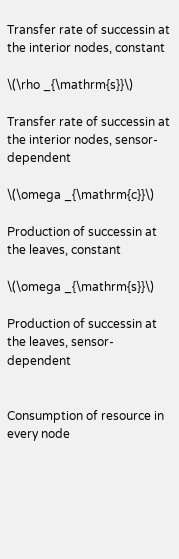Transfer rate of successin at the interior nodes, constant

\(\rho _{\mathrm{s}}\)

Transfer rate of successin at the interior nodes, sensor-dependent

\(\omega _{\mathrm{c}}\)

Production of successin at the leaves, constant

\(\omega _{\mathrm{s}}\)

Production of successin at the leaves, sensor-dependent


Consumption of resource in every node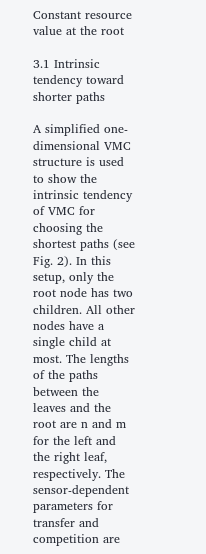Constant resource value at the root

3.1 Intrinsic tendency toward shorter paths

A simplified one-dimensional VMC structure is used to show the intrinsic tendency of VMC for choosing the shortest paths (see Fig. 2). In this setup, only the root node has two children. All other nodes have a single child at most. The lengths of the paths between the leaves and the root are n and m for the left and the right leaf, respectively. The sensor-dependent parameters for transfer and competition are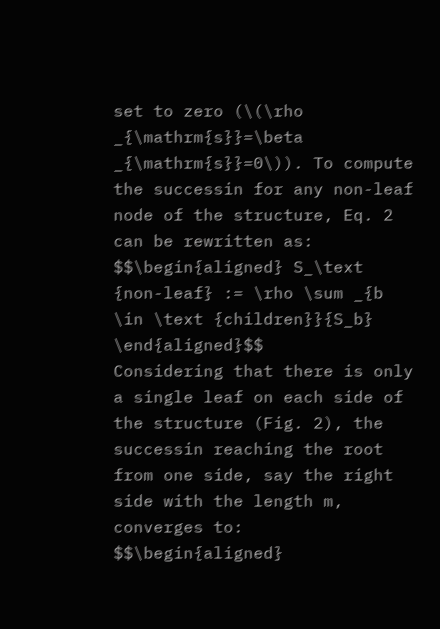set to zero (\(\rho _{\mathrm{s}}=\beta _{\mathrm{s}}=0\)). To compute the successin for any non-leaf node of the structure, Eq. 2 can be rewritten as:
$$\begin{aligned} S_\text {non-leaf} := \rho \sum _{b \in \text {children}}{S_b} \end{aligned}$$
Considering that there is only a single leaf on each side of the structure (Fig. 2), the successin reaching the root from one side, say the right side with the length m, converges to:
$$\begin{aligned}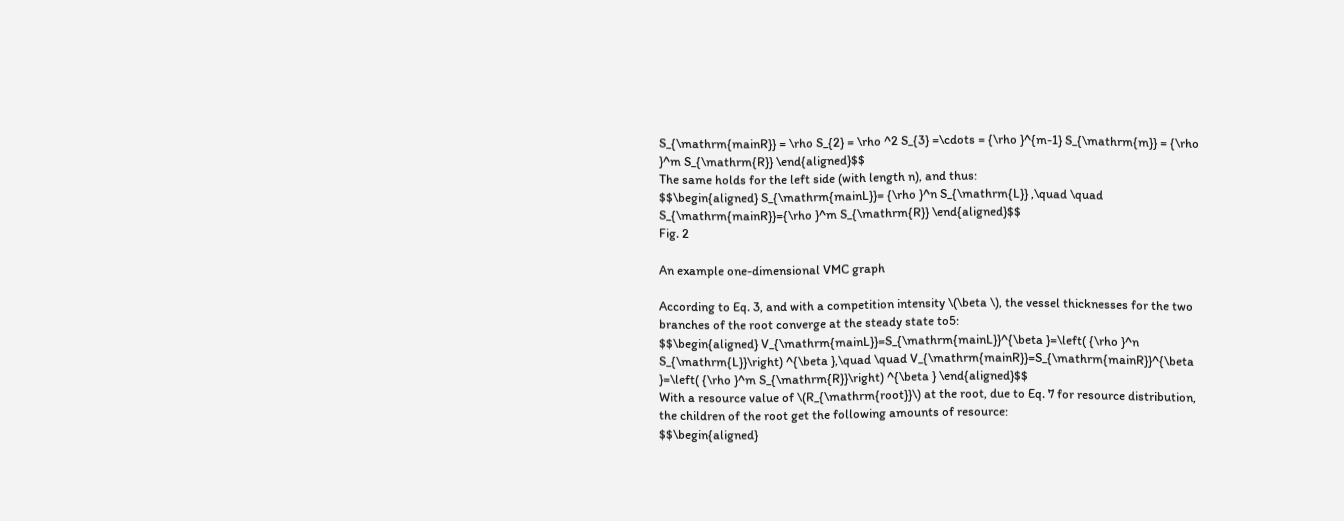S_{\mathrm{mainR}} = \rho S_{2} = \rho ^2 S_{3} =\cdots = {\rho }^{m-1} S_{\mathrm{m}} = {\rho }^m S_{\mathrm{R}} \end{aligned}$$
The same holds for the left side (with length n), and thus:
$$\begin{aligned} S_{\mathrm{mainL}}= {\rho }^n S_{\mathrm{L}} ,\quad \quad S_{\mathrm{mainR}}={\rho }^m S_{\mathrm{R}} \end{aligned}$$
Fig. 2

An example one-dimensional VMC graph

According to Eq. 3, and with a competition intensity \(\beta \), the vessel thicknesses for the two branches of the root converge at the steady state to5:
$$\begin{aligned} V_{\mathrm{mainL}}=S_{\mathrm{mainL}}^{\beta }=\left( {\rho }^n S_{\mathrm{L}}\right) ^{\beta },\quad \quad V_{\mathrm{mainR}}=S_{\mathrm{mainR}}^{\beta }=\left( {\rho }^m S_{\mathrm{R}}\right) ^{\beta } \end{aligned}$$
With a resource value of \(R_{\mathrm{root}}\) at the root, due to Eq. 7 for resource distribution, the children of the root get the following amounts of resource:
$$\begin{aligned}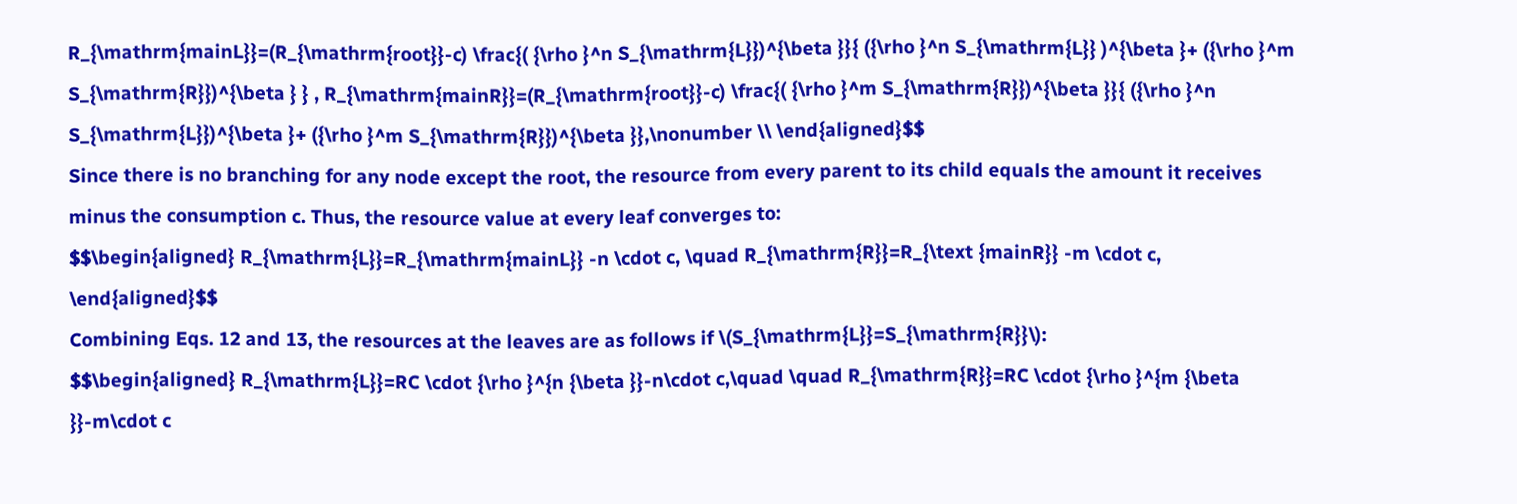R_{\mathrm{mainL}}=(R_{\mathrm{root}}-c) \frac{( {\rho }^n S_{\mathrm{L}})^{\beta }}{ ({\rho }^n S_{\mathrm{L}} )^{\beta }+ ({\rho }^m S_{\mathrm{R}})^{\beta } } , R_{\mathrm{mainR}}=(R_{\mathrm{root}}-c) \frac{( {\rho }^m S_{\mathrm{R}})^{\beta }}{ ({\rho }^n S_{\mathrm{L}})^{\beta }+ ({\rho }^m S_{\mathrm{R}})^{\beta }},\nonumber \\ \end{aligned}$$
Since there is no branching for any node except the root, the resource from every parent to its child equals the amount it receives minus the consumption c. Thus, the resource value at every leaf converges to:
$$\begin{aligned} R_{\mathrm{L}}=R_{\mathrm{mainL}} -n \cdot c, \quad R_{\mathrm{R}}=R_{\text {mainR}} -m \cdot c, \end{aligned}$$
Combining Eqs. 12 and 13, the resources at the leaves are as follows if \(S_{\mathrm{L}}=S_{\mathrm{R}}\):
$$\begin{aligned} R_{\mathrm{L}}=RC \cdot {\rho }^{n {\beta }}-n\cdot c,\quad \quad R_{\mathrm{R}}=RC \cdot {\rho }^{m {\beta }}-m\cdot c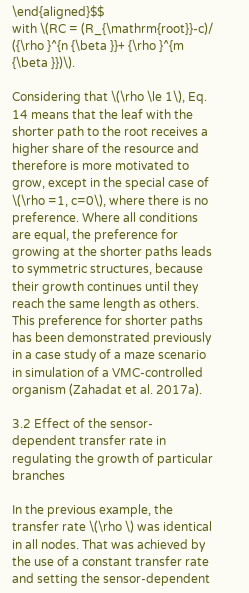\end{aligned}$$
with \(RC = (R_{\mathrm{root}}-c)/ ({\rho }^{n {\beta }}+ {\rho }^{m {\beta }})\).

Considering that \(\rho \le 1\), Eq. 14 means that the leaf with the shorter path to the root receives a higher share of the resource and therefore is more motivated to grow, except in the special case of \(\rho =1, c=0\), where there is no preference. Where all conditions are equal, the preference for growing at the shorter paths leads to symmetric structures, because their growth continues until they reach the same length as others. This preference for shorter paths has been demonstrated previously in a case study of a maze scenario in simulation of a VMC-controlled organism (Zahadat et al. 2017a).

3.2 Effect of the sensor-dependent transfer rate in regulating the growth of particular branches

In the previous example, the transfer rate \(\rho \) was identical in all nodes. That was achieved by the use of a constant transfer rate and setting the sensor-dependent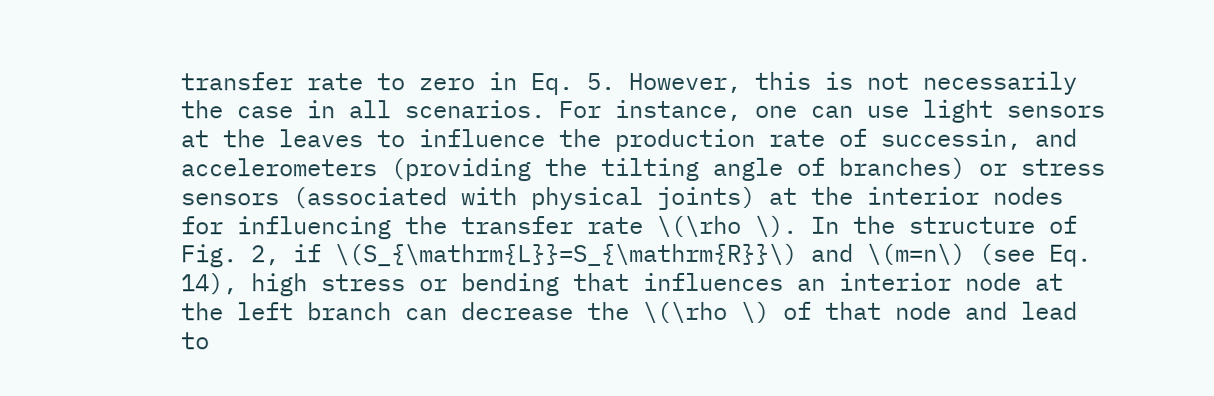transfer rate to zero in Eq. 5. However, this is not necessarily the case in all scenarios. For instance, one can use light sensors at the leaves to influence the production rate of successin, and accelerometers (providing the tilting angle of branches) or stress sensors (associated with physical joints) at the interior nodes for influencing the transfer rate \(\rho \). In the structure of Fig. 2, if \(S_{\mathrm{L}}=S_{\mathrm{R}}\) and \(m=n\) (see Eq. 14), high stress or bending that influences an interior node at the left branch can decrease the \(\rho \) of that node and lead to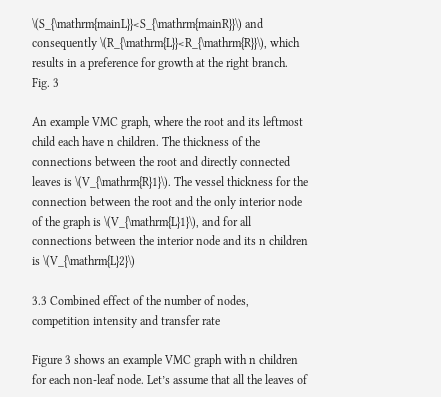\(S_{\mathrm{mainL}}<S_{\mathrm{mainR}}\) and consequently \(R_{\mathrm{L}}<R_{\mathrm{R}}\), which results in a preference for growth at the right branch.
Fig. 3

An example VMC graph, where the root and its leftmost child each have n children. The thickness of the connections between the root and directly connected leaves is \(V_{\mathrm{R}1}\). The vessel thickness for the connection between the root and the only interior node of the graph is \(V_{\mathrm{L}1}\), and for all connections between the interior node and its n children is \(V_{\mathrm{L}2}\)

3.3 Combined effect of the number of nodes, competition intensity and transfer rate

Figure 3 shows an example VMC graph with n children for each non-leaf node. Let’s assume that all the leaves of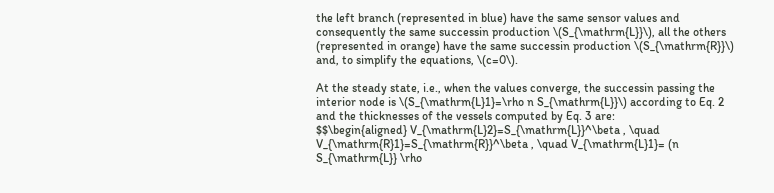the left branch (represented in blue) have the same sensor values and consequently the same successin production \(S_{\mathrm{L}}\), all the others (represented in orange) have the same successin production \(S_{\mathrm{R}}\) and, to simplify the equations, \(c=0\).

At the steady state, i.e., when the values converge, the successin passing the interior node is \(S_{\mathrm{L}1}=\rho n S_{\mathrm{L}}\) according to Eq. 2 and the thicknesses of the vessels computed by Eq. 3 are:
$$\begin{aligned} V_{\mathrm{L}2}=S_{\mathrm{L}}^\beta , \quad V_{\mathrm{R}1}=S_{\mathrm{R}}^\beta , \quad V_{\mathrm{L}1}= (n S_{\mathrm{L}} \rho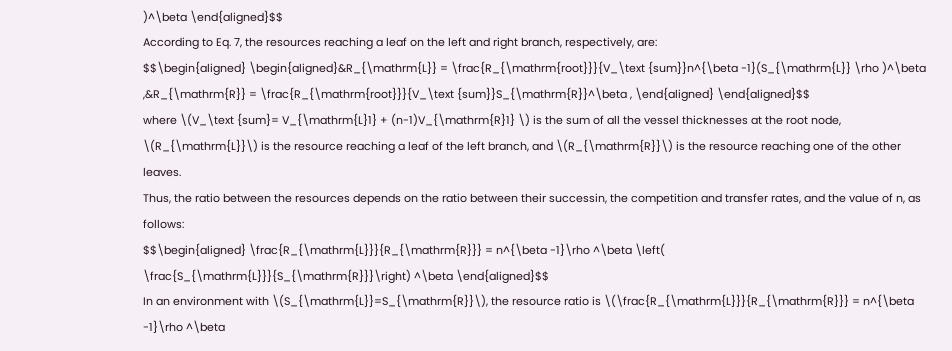)^\beta \end{aligned}$$
According to Eq. 7, the resources reaching a leaf on the left and right branch, respectively, are:
$$\begin{aligned} \begin{aligned}&R_{\mathrm{L}} = \frac{R_{\mathrm{root}}}{V_\text {sum}}n^{\beta -1}(S_{\mathrm{L}} \rho )^\beta ,&R_{\mathrm{R}} = \frac{R_{\mathrm{root}}}{V_\text {sum}}S_{\mathrm{R}}^\beta , \end{aligned} \end{aligned}$$
where \(V_\text {sum}= V_{\mathrm{L}1} + (n-1)V_{\mathrm{R}1} \) is the sum of all the vessel thicknesses at the root node, \(R_{\mathrm{L}}\) is the resource reaching a leaf of the left branch, and \(R_{\mathrm{R}}\) is the resource reaching one of the other leaves.
Thus, the ratio between the resources depends on the ratio between their successin, the competition and transfer rates, and the value of n, as follows:
$$\begin{aligned} \frac{R_{\mathrm{L}}}{R_{\mathrm{R}}} = n^{\beta -1}\rho ^\beta \left( \frac{S_{\mathrm{L}}}{S_{\mathrm{R}}}\right) ^\beta \end{aligned}$$
In an environment with \(S_{\mathrm{L}}=S_{\mathrm{R}}\), the resource ratio is \(\frac{R_{\mathrm{L}}}{R_{\mathrm{R}}} = n^{\beta -1}\rho ^\beta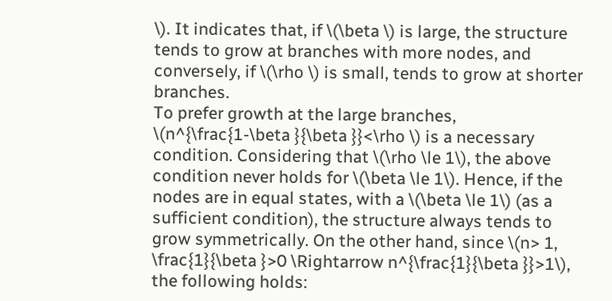\). It indicates that, if \(\beta \) is large, the structure tends to grow at branches with more nodes, and conversely, if \(\rho \) is small, tends to grow at shorter branches.
To prefer growth at the large branches, \(n^{\frac{1-\beta }{\beta }}<\rho \) is a necessary condition. Considering that \(\rho \le 1\), the above condition never holds for \(\beta \le 1\). Hence, if the nodes are in equal states, with a \(\beta \le 1\) (as a sufficient condition), the structure always tends to grow symmetrically. On the other hand, since \(n> 1, \frac{1}{\beta }>0 \Rightarrow n^{\frac{1}{\beta }}>1\), the following holds: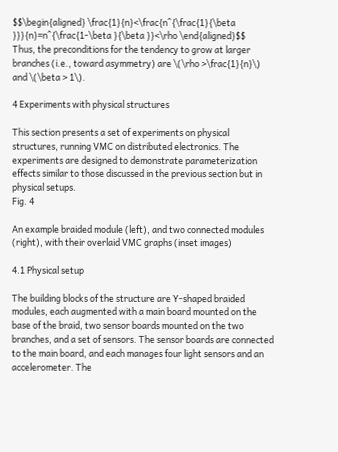$$\begin{aligned} \frac{1}{n}<\frac{n^{\frac{1}{\beta }}}{n}=n^{\frac{1-\beta }{\beta }}<\rho \end{aligned}$$
Thus, the preconditions for the tendency to grow at larger branches (i.e., toward asymmetry) are \(\rho >\frac{1}{n}\) and \(\beta > 1\).

4 Experiments with physical structures

This section presents a set of experiments on physical structures, running VMC on distributed electronics. The experiments are designed to demonstrate parameterization effects similar to those discussed in the previous section but in physical setups.
Fig. 4

An example braided module (left), and two connected modules (right), with their overlaid VMC graphs (inset images)

4.1 Physical setup

The building blocks of the structure are Y-shaped braided modules, each augmented with a main board mounted on the base of the braid, two sensor boards mounted on the two branches, and a set of sensors. The sensor boards are connected to the main board, and each manages four light sensors and an accelerometer. The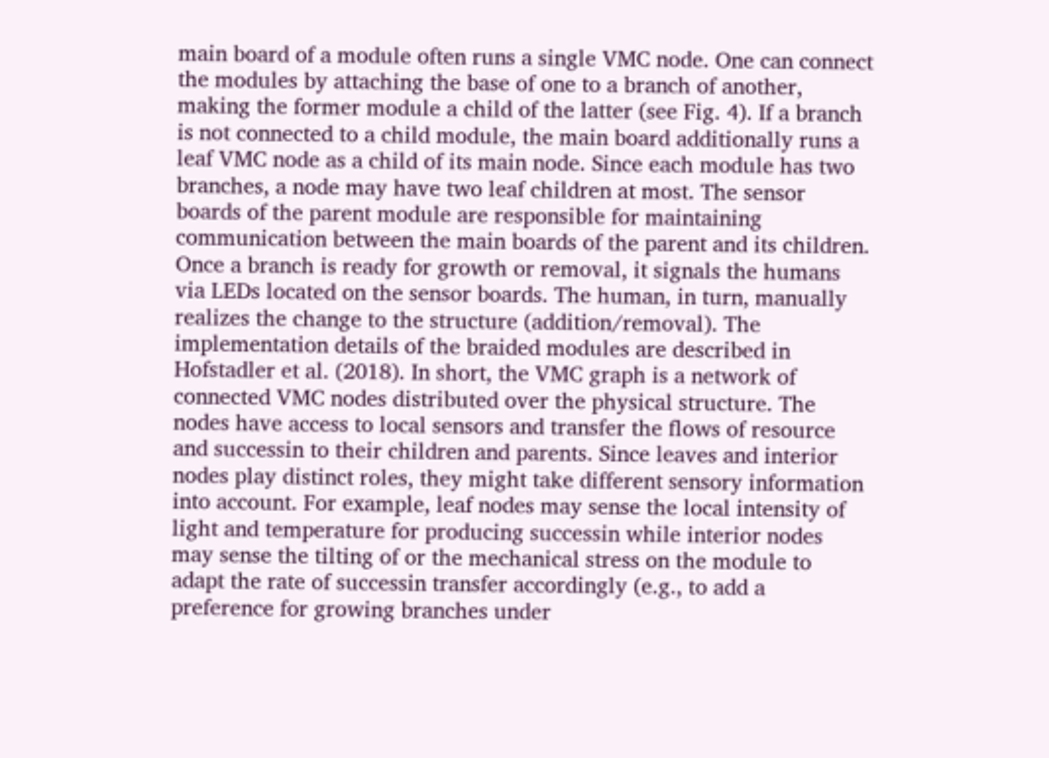main board of a module often runs a single VMC node. One can connect the modules by attaching the base of one to a branch of another, making the former module a child of the latter (see Fig. 4). If a branch is not connected to a child module, the main board additionally runs a leaf VMC node as a child of its main node. Since each module has two branches, a node may have two leaf children at most. The sensor boards of the parent module are responsible for maintaining communication between the main boards of the parent and its children. Once a branch is ready for growth or removal, it signals the humans via LEDs located on the sensor boards. The human, in turn, manually realizes the change to the structure (addition/removal). The implementation details of the braided modules are described in Hofstadler et al. (2018). In short, the VMC graph is a network of connected VMC nodes distributed over the physical structure. The nodes have access to local sensors and transfer the flows of resource and successin to their children and parents. Since leaves and interior nodes play distinct roles, they might take different sensory information into account. For example, leaf nodes may sense the local intensity of light and temperature for producing successin while interior nodes may sense the tilting of or the mechanical stress on the module to adapt the rate of successin transfer accordingly (e.g., to add a preference for growing branches under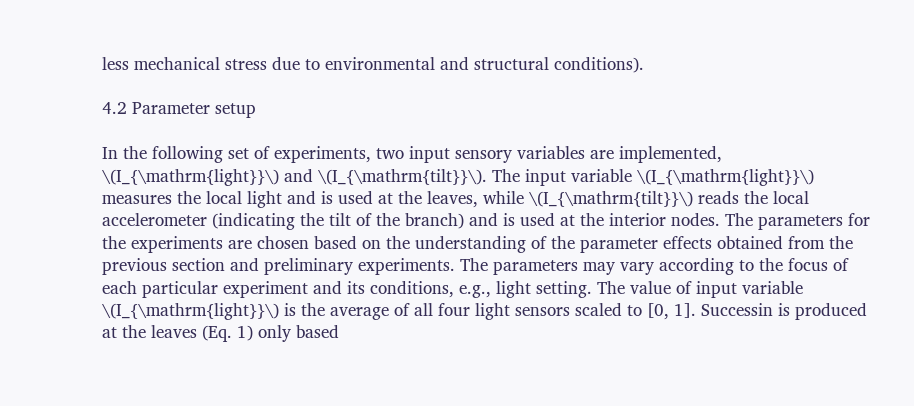less mechanical stress due to environmental and structural conditions).

4.2 Parameter setup

In the following set of experiments, two input sensory variables are implemented, \(I_{\mathrm{light}}\) and \(I_{\mathrm{tilt}}\). The input variable \(I_{\mathrm{light}}\) measures the local light and is used at the leaves, while \(I_{\mathrm{tilt}}\) reads the local accelerometer (indicating the tilt of the branch) and is used at the interior nodes. The parameters for the experiments are chosen based on the understanding of the parameter effects obtained from the previous section and preliminary experiments. The parameters may vary according to the focus of each particular experiment and its conditions, e.g., light setting. The value of input variable \(I_{\mathrm{light}}\) is the average of all four light sensors scaled to [0, 1]. Successin is produced at the leaves (Eq. 1) only based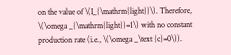on the value of \(I_{\mathrm{light}}\). Therefore, \(\omega _{\mathrm{light}}=1\) with no constant production rate (i.e., \(\omega _\text {c}=0\)).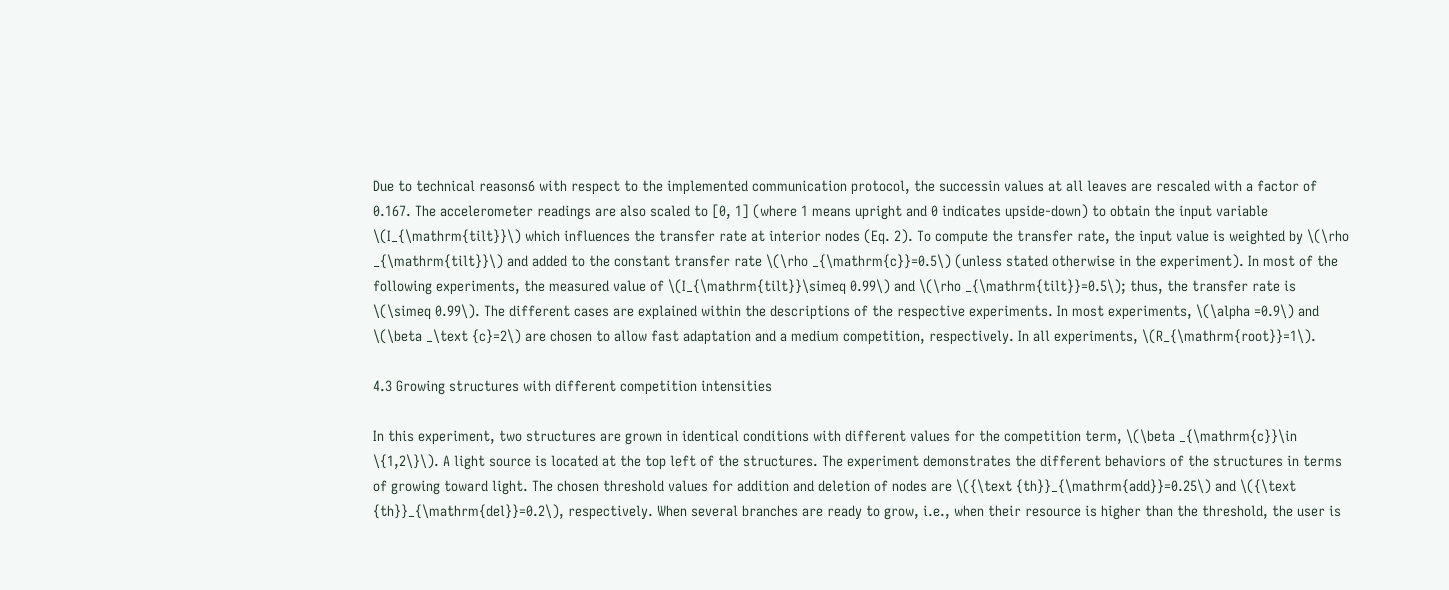Due to technical reasons6 with respect to the implemented communication protocol, the successin values at all leaves are rescaled with a factor of 0.167. The accelerometer readings are also scaled to [0, 1] (where 1 means upright and 0 indicates upside-down) to obtain the input variable \(I_{\mathrm{tilt}}\) which influences the transfer rate at interior nodes (Eq. 2). To compute the transfer rate, the input value is weighted by \(\rho _{\mathrm{tilt}}\) and added to the constant transfer rate \(\rho _{\mathrm{c}}=0.5\) (unless stated otherwise in the experiment). In most of the following experiments, the measured value of \(I_{\mathrm{tilt}}\simeq 0.99\) and \(\rho _{\mathrm{tilt}}=0.5\); thus, the transfer rate is \(\simeq 0.99\). The different cases are explained within the descriptions of the respective experiments. In most experiments, \(\alpha =0.9\) and \(\beta _\text {c}=2\) are chosen to allow fast adaptation and a medium competition, respectively. In all experiments, \(R_{\mathrm{root}}=1\).

4.3 Growing structures with different competition intensities

In this experiment, two structures are grown in identical conditions with different values for the competition term, \(\beta _{\mathrm{c}}\in \{1,2\}\). A light source is located at the top left of the structures. The experiment demonstrates the different behaviors of the structures in terms of growing toward light. The chosen threshold values for addition and deletion of nodes are \({\text {th}}_{\mathrm{add}}=0.25\) and \({\text {th}}_{\mathrm{del}}=0.2\), respectively. When several branches are ready to grow, i.e., when their resource is higher than the threshold, the user is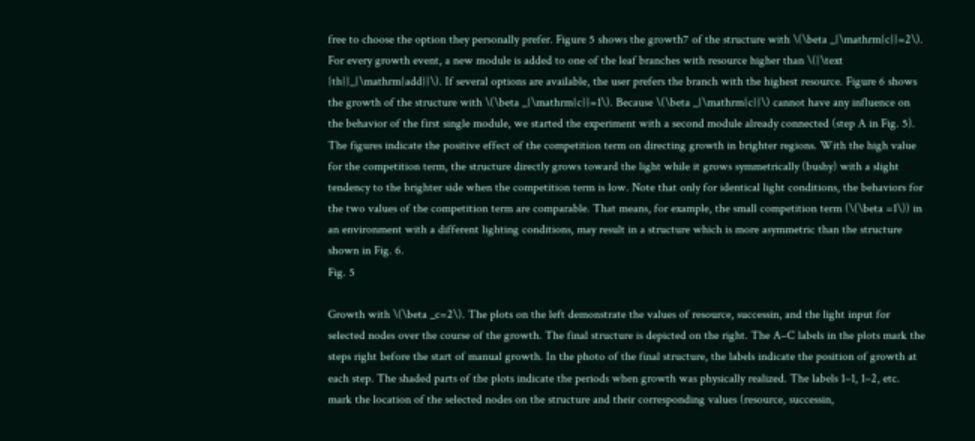free to choose the option they personally prefer. Figure 5 shows the growth7 of the structure with \(\beta _{\mathrm{c}}=2\). For every growth event, a new module is added to one of the leaf branches with resource higher than \({\text {th}}_{\mathrm{add}}\). If several options are available, the user prefers the branch with the highest resource. Figure 6 shows the growth of the structure with \(\beta _{\mathrm{c}}=1\). Because \(\beta _{\mathrm{c}}\) cannot have any influence on the behavior of the first single module, we started the experiment with a second module already connected (step A in Fig. 5). The figures indicate the positive effect of the competition term on directing growth in brighter regions. With the high value for the competition term, the structure directly grows toward the light while it grows symmetrically (bushy) with a slight tendency to the brighter side when the competition term is low. Note that only for identical light conditions, the behaviors for the two values of the competition term are comparable. That means, for example, the small competition term (\(\beta =1\)) in an environment with a different lighting conditions, may result in a structure which is more asymmetric than the structure shown in Fig. 6.
Fig. 5

Growth with \(\beta _c=2\). The plots on the left demonstrate the values of resource, successin, and the light input for selected nodes over the course of the growth. The final structure is depicted on the right. The A–C labels in the plots mark the steps right before the start of manual growth. In the photo of the final structure, the labels indicate the position of growth at each step. The shaded parts of the plots indicate the periods when growth was physically realized. The labels 1–1, 1–2, etc. mark the location of the selected nodes on the structure and their corresponding values (resource, successin,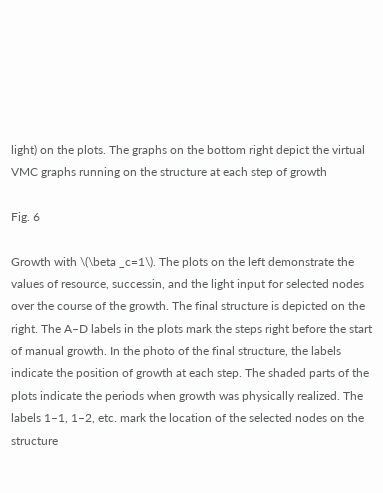light) on the plots. The graphs on the bottom right depict the virtual VMC graphs running on the structure at each step of growth

Fig. 6

Growth with \(\beta _c=1\). The plots on the left demonstrate the values of resource, successin, and the light input for selected nodes over the course of the growth. The final structure is depicted on the right. The A–D labels in the plots mark the steps right before the start of manual growth. In the photo of the final structure, the labels indicate the position of growth at each step. The shaded parts of the plots indicate the periods when growth was physically realized. The labels 1–1, 1–2, etc. mark the location of the selected nodes on the structure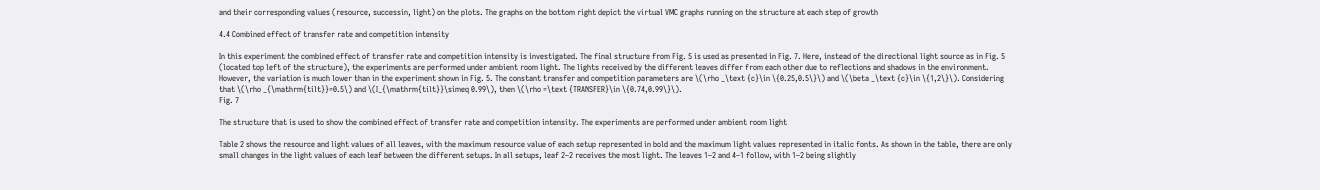and their corresponding values (resource, successin, light) on the plots. The graphs on the bottom right depict the virtual VMC graphs running on the structure at each step of growth

4.4 Combined effect of transfer rate and competition intensity

In this experiment the combined effect of transfer rate and competition intensity is investigated. The final structure from Fig. 5 is used as presented in Fig. 7. Here, instead of the directional light source as in Fig. 5 (located top left of the structure), the experiments are performed under ambient room light. The lights received by the different leaves differ from each other due to reflections and shadows in the environment. However, the variation is much lower than in the experiment shown in Fig. 5. The constant transfer and competition parameters are \(\rho _\text {c}\in \{0.25,0.5\}\) and \(\beta _\text {c}\in \{1,2\}\). Considering that \(\rho _{\mathrm{tilt}}=0.5\) and \(I_{\mathrm{tilt}}\simeq 0.99\), then \(\rho =\text {TRANSFER}\in \{0.74,0.99\}\).
Fig. 7

The structure that is used to show the combined effect of transfer rate and competition intensity. The experiments are performed under ambient room light

Table 2 shows the resource and light values of all leaves, with the maximum resource value of each setup represented in bold and the maximum light values represented in italic fonts. As shown in the table, there are only small changes in the light values of each leaf between the different setups. In all setups, leaf 2–2 receives the most light. The leaves 1–2 and 4–1 follow, with 1–2 being slightly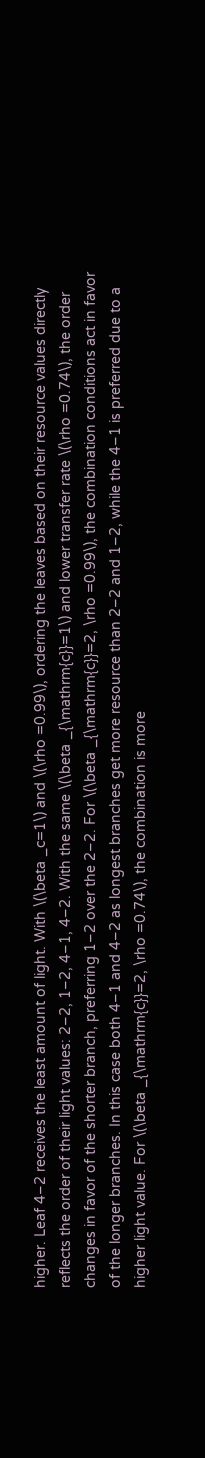higher. Leaf 4–2 receives the least amount of light. With \(\beta _c=1\) and \(\rho =0.99\), ordering the leaves based on their resource values directly reflects the order of their light values: 2–2, 1–2, 4–1, 4–2. With the same \(\beta _{\mathrm{c}}=1\) and lower transfer rate \(\rho =0.74\), the order changes in favor of the shorter branch, preferring 1–2 over the 2–2. For \(\beta _{\mathrm{c}}=2, \rho =0.99\), the combination conditions act in favor of the longer branches. In this case both 4–1 and 4–2 as longest branches get more resource than 2–2 and 1–2, while the 4–1 is preferred due to a higher light value. For \(\beta _{\mathrm{c}}=2, \rho =0.74\), the combination is more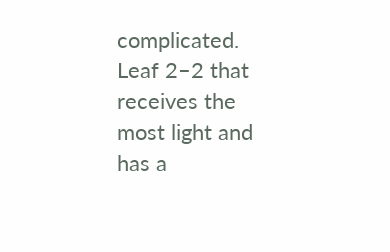complicated. Leaf 2–2 that receives the most light and has a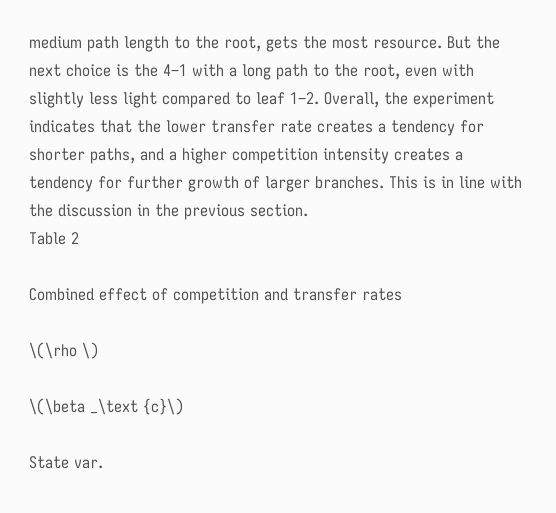medium path length to the root, gets the most resource. But the next choice is the 4–1 with a long path to the root, even with slightly less light compared to leaf 1–2. Overall, the experiment indicates that the lower transfer rate creates a tendency for shorter paths, and a higher competition intensity creates a tendency for further growth of larger branches. This is in line with the discussion in the previous section.
Table 2

Combined effect of competition and transfer rates

\(\rho \)

\(\beta _\text {c}\)

State var.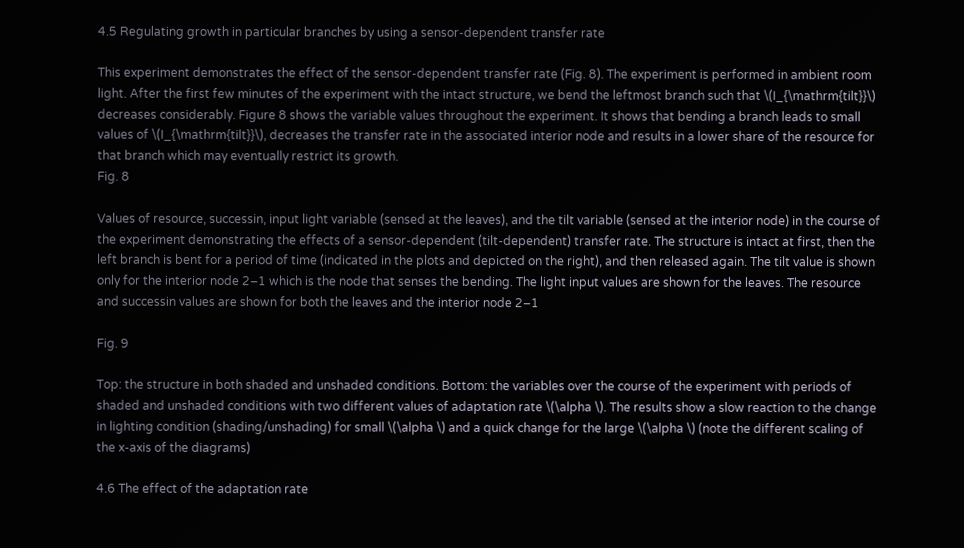4.5 Regulating growth in particular branches by using a sensor-dependent transfer rate

This experiment demonstrates the effect of the sensor-dependent transfer rate (Fig. 8). The experiment is performed in ambient room light. After the first few minutes of the experiment with the intact structure, we bend the leftmost branch such that \(I_{\mathrm{tilt}}\) decreases considerably. Figure 8 shows the variable values throughout the experiment. It shows that bending a branch leads to small values of \(I_{\mathrm{tilt}}\), decreases the transfer rate in the associated interior node and results in a lower share of the resource for that branch which may eventually restrict its growth.
Fig. 8

Values of resource, successin, input light variable (sensed at the leaves), and the tilt variable (sensed at the interior node) in the course of the experiment demonstrating the effects of a sensor-dependent (tilt-dependent) transfer rate. The structure is intact at first, then the left branch is bent for a period of time (indicated in the plots and depicted on the right), and then released again. The tilt value is shown only for the interior node 2–1 which is the node that senses the bending. The light input values are shown for the leaves. The resource and successin values are shown for both the leaves and the interior node 2–1

Fig. 9

Top: the structure in both shaded and unshaded conditions. Bottom: the variables over the course of the experiment with periods of shaded and unshaded conditions with two different values of adaptation rate \(\alpha \). The results show a slow reaction to the change in lighting condition (shading/unshading) for small \(\alpha \) and a quick change for the large \(\alpha \) (note the different scaling of the x-axis of the diagrams)

4.6 The effect of the adaptation rate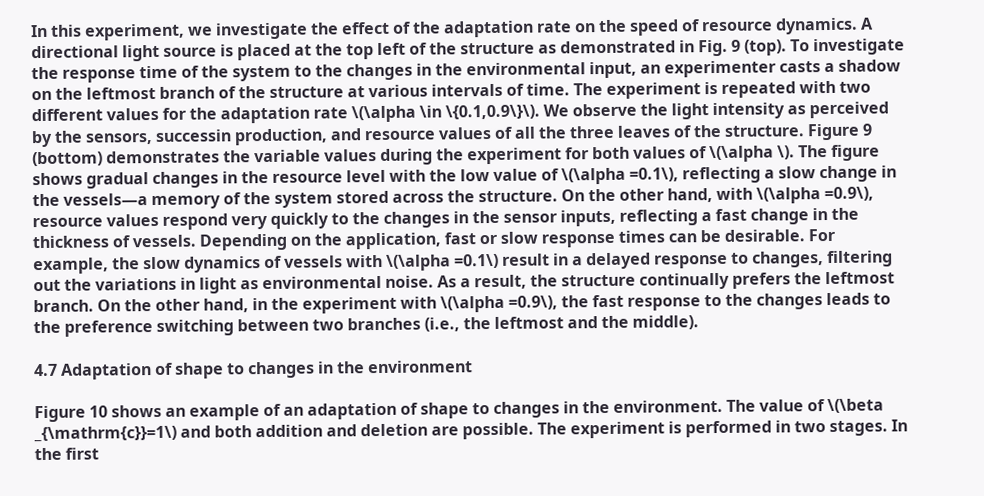In this experiment, we investigate the effect of the adaptation rate on the speed of resource dynamics. A directional light source is placed at the top left of the structure as demonstrated in Fig. 9 (top). To investigate the response time of the system to the changes in the environmental input, an experimenter casts a shadow on the leftmost branch of the structure at various intervals of time. The experiment is repeated with two different values for the adaptation rate \(\alpha \in \{0.1,0.9\}\). We observe the light intensity as perceived by the sensors, successin production, and resource values of all the three leaves of the structure. Figure 9 (bottom) demonstrates the variable values during the experiment for both values of \(\alpha \). The figure shows gradual changes in the resource level with the low value of \(\alpha =0.1\), reflecting a slow change in the vessels—a memory of the system stored across the structure. On the other hand, with \(\alpha =0.9\), resource values respond very quickly to the changes in the sensor inputs, reflecting a fast change in the thickness of vessels. Depending on the application, fast or slow response times can be desirable. For example, the slow dynamics of vessels with \(\alpha =0.1\) result in a delayed response to changes, filtering out the variations in light as environmental noise. As a result, the structure continually prefers the leftmost branch. On the other hand, in the experiment with \(\alpha =0.9\), the fast response to the changes leads to the preference switching between two branches (i.e., the leftmost and the middle).

4.7 Adaptation of shape to changes in the environment

Figure 10 shows an example of an adaptation of shape to changes in the environment. The value of \(\beta _{\mathrm{c}}=1\) and both addition and deletion are possible. The experiment is performed in two stages. In the first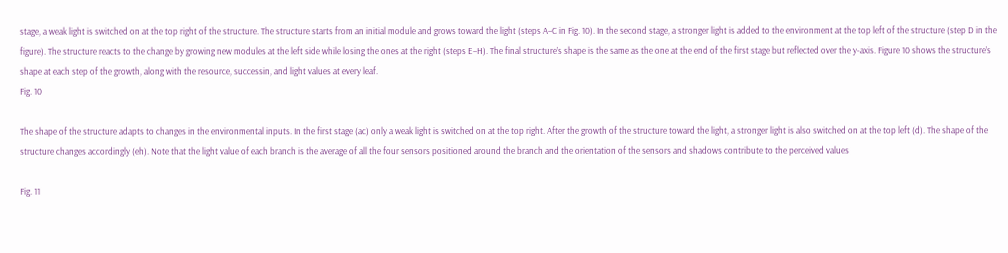stage, a weak light is switched on at the top right of the structure. The structure starts from an initial module and grows toward the light (steps A–C in Fig. 10). In the second stage, a stronger light is added to the environment at the top left of the structure (step D in the figure). The structure reacts to the change by growing new modules at the left side while losing the ones at the right (steps E–H). The final structure’s shape is the same as the one at the end of the first stage but reflected over the y-axis. Figure 10 shows the structure’s shape at each step of the growth, along with the resource, successin, and light values at every leaf.
Fig. 10

The shape of the structure adapts to changes in the environmental inputs. In the first stage (ac) only a weak light is switched on at the top right. After the growth of the structure toward the light, a stronger light is also switched on at the top left (d). The shape of the structure changes accordingly (eh). Note that the light value of each branch is the average of all the four sensors positioned around the branch and the orientation of the sensors and shadows contribute to the perceived values

Fig. 11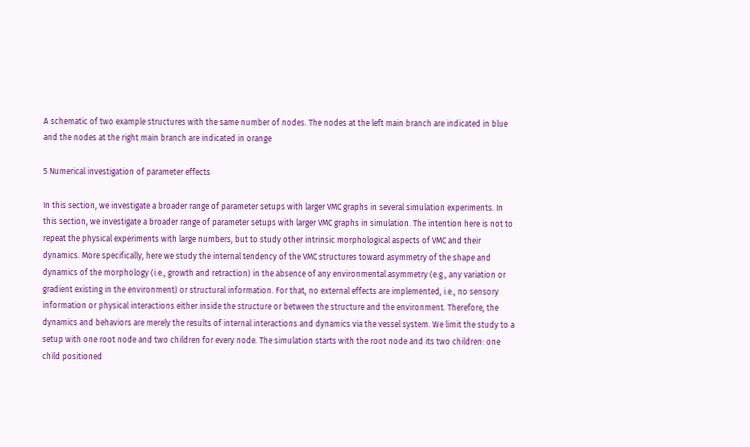A schematic of two example structures with the same number of nodes. The nodes at the left main branch are indicated in blue and the nodes at the right main branch are indicated in orange

5 Numerical investigation of parameter effects

In this section, we investigate a broader range of parameter setups with larger VMC graphs in several simulation experiments. In this section, we investigate a broader range of parameter setups with larger VMC graphs in simulation. The intention here is not to repeat the physical experiments with large numbers, but to study other intrinsic morphological aspects of VMC and their dynamics. More specifically, here we study the internal tendency of the VMC structures toward asymmetry of the shape and dynamics of the morphology (i.e., growth and retraction) in the absence of any environmental asymmetry (e.g., any variation or gradient existing in the environment) or structural information. For that, no external effects are implemented, i.e., no sensory information or physical interactions either inside the structure or between the structure and the environment. Therefore, the dynamics and behaviors are merely the results of internal interactions and dynamics via the vessel system. We limit the study to a setup with one root node and two children for every node. The simulation starts with the root node and its two children: one child positioned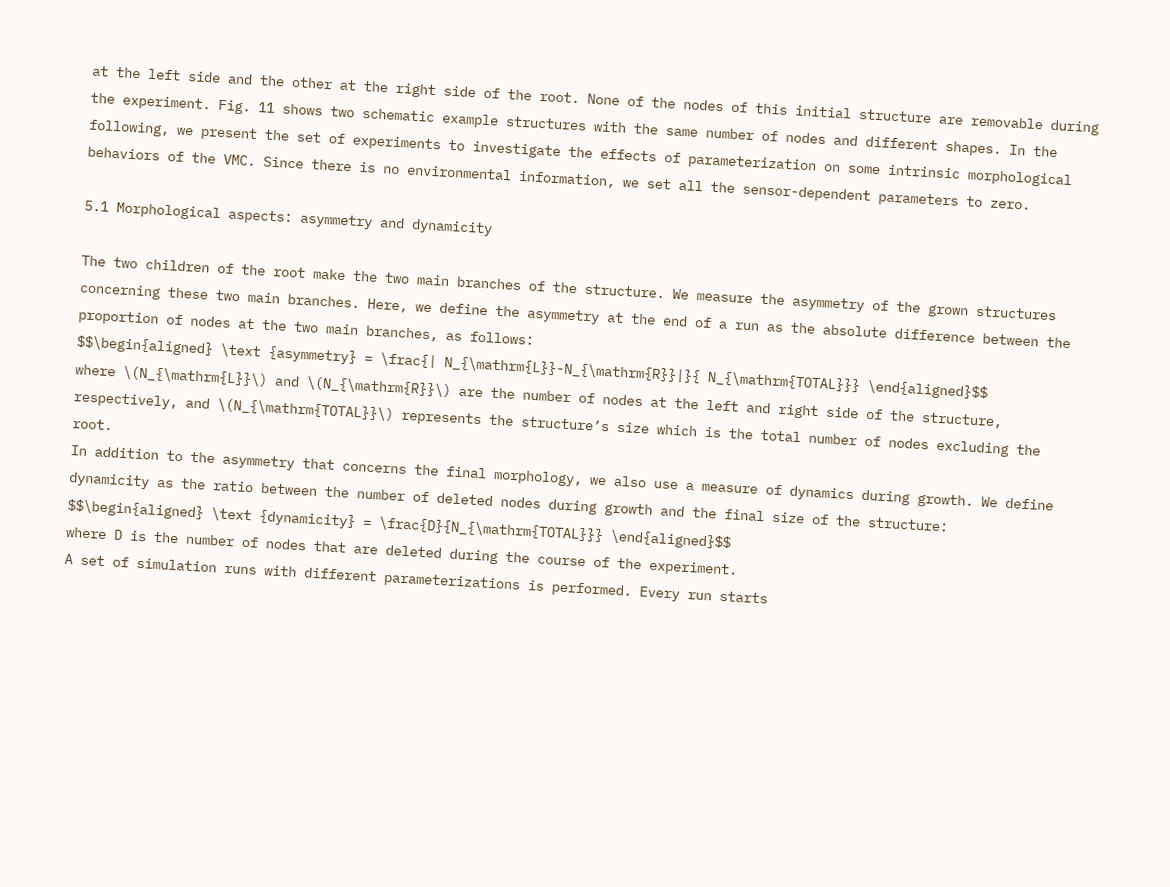at the left side and the other at the right side of the root. None of the nodes of this initial structure are removable during the experiment. Fig. 11 shows two schematic example structures with the same number of nodes and different shapes. In the following, we present the set of experiments to investigate the effects of parameterization on some intrinsic morphological behaviors of the VMC. Since there is no environmental information, we set all the sensor-dependent parameters to zero.

5.1 Morphological aspects: asymmetry and dynamicity

The two children of the root make the two main branches of the structure. We measure the asymmetry of the grown structures concerning these two main branches. Here, we define the asymmetry at the end of a run as the absolute difference between the proportion of nodes at the two main branches, as follows:
$$\begin{aligned} \text {asymmetry} = \frac{| N_{\mathrm{L}}-N_{\mathrm{R}}|}{ N_{\mathrm{TOTAL}}} \end{aligned}$$
where \(N_{\mathrm{L}}\) and \(N_{\mathrm{R}}\) are the number of nodes at the left and right side of the structure, respectively, and \(N_{\mathrm{TOTAL}}\) represents the structure’s size which is the total number of nodes excluding the root.
In addition to the asymmetry that concerns the final morphology, we also use a measure of dynamics during growth. We define dynamicity as the ratio between the number of deleted nodes during growth and the final size of the structure:
$$\begin{aligned} \text {dynamicity} = \frac{D}{N_{\mathrm{TOTAL}}} \end{aligned}$$
where D is the number of nodes that are deleted during the course of the experiment.
A set of simulation runs with different parameterizations is performed. Every run starts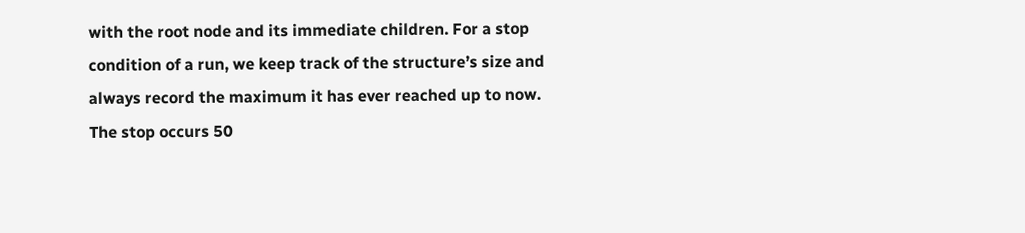with the root node and its immediate children. For a stop condition of a run, we keep track of the structure’s size and always record the maximum it has ever reached up to now. The stop occurs 50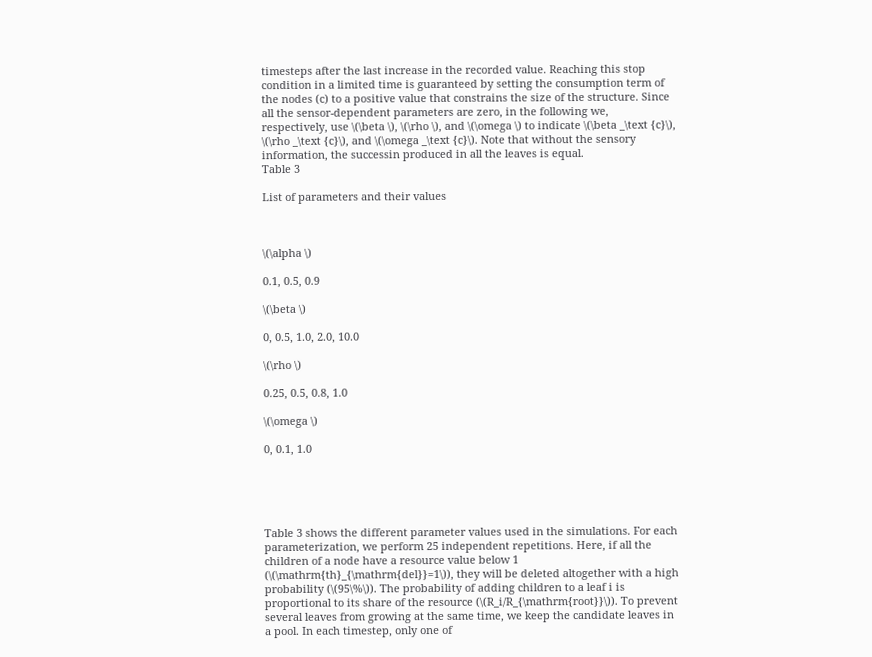timesteps after the last increase in the recorded value. Reaching this stop condition in a limited time is guaranteed by setting the consumption term of the nodes (c) to a positive value that constrains the size of the structure. Since all the sensor-dependent parameters are zero, in the following we, respectively, use \(\beta \), \(\rho \), and \(\omega \) to indicate \(\beta _\text {c}\), \(\rho _\text {c}\), and \(\omega _\text {c}\). Note that without the sensory information, the successin produced in all the leaves is equal.
Table 3

List of parameters and their values



\(\alpha \)

0.1, 0.5, 0.9

\(\beta \)

0, 0.5, 1.0, 2.0, 10.0

\(\rho \)

0.25, 0.5, 0.8, 1.0

\(\omega \)

0, 0.1, 1.0





Table 3 shows the different parameter values used in the simulations. For each parameterization, we perform 25 independent repetitions. Here, if all the children of a node have a resource value below 1 (\(\mathrm{th}_{\mathrm{del}}=1\)), they will be deleted altogether with a high probability (\(95\%\)). The probability of adding children to a leaf i is proportional to its share of the resource (\(R_i/R_{\mathrm{root}}\)). To prevent several leaves from growing at the same time, we keep the candidate leaves in a pool. In each timestep, only one of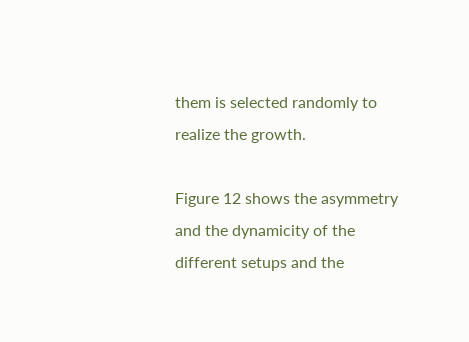them is selected randomly to realize the growth.

Figure 12 shows the asymmetry and the dynamicity of the different setups and the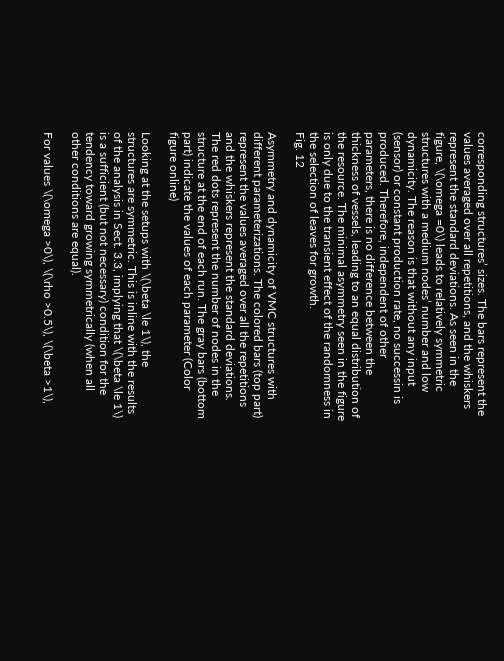corresponding structures’ sizes. The bars represent the values averaged over all repetitions, and the whiskers represent the standard deviations. As seen in the figure, \(\omega =0\) leads to relatively symmetric structures with a medium nodes’ number and low dynamicity. The reason is that without any input (sensor) or constant production rate, no successin is produced. Therefore, independent of other parameters, there is no difference between the thickness of vessels, leading to an equal distribution of the resource. The minimal asymmetry seen in the figure is only due to the transient effect of the randomness in the selection of leaves for growth.
Fig. 12

Asymmetry and dynamicity of VMC structures with different parameterizations. The colored bars (top part) represent the values averaged over all the repetitions and the whiskers represent the standard deviations. The red dots represent the number of nodes in the structure at the end of each run. The gray bars (bottom part) indicate the values of each parameter (Color figure online)

Looking at the setups with \(\beta \le 1\), the structures are symmetric. This is inline with the results of the analysis in Sect. 3.3, implying that \(\beta \le 1\) is a sufficient (but not necessary) condition for the tendency toward growing symmetrically (when all other conditions are equal).

For values \(\omega >0\), \(\rho >0.5\), \(\beta >1\),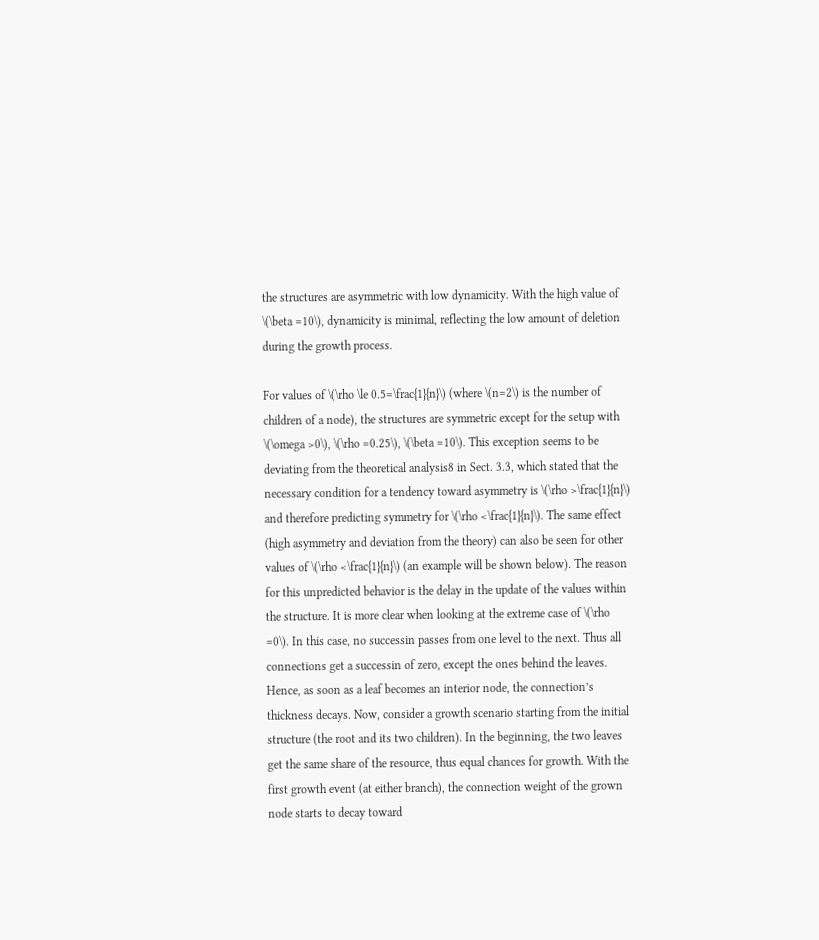the structures are asymmetric with low dynamicity. With the high value of \(\beta =10\), dynamicity is minimal, reflecting the low amount of deletion during the growth process.

For values of \(\rho \le 0.5=\frac{1}{n}\) (where \(n=2\) is the number of children of a node), the structures are symmetric except for the setup with \(\omega >0\), \(\rho =0.25\), \(\beta =10\). This exception seems to be deviating from the theoretical analysis8 in Sect. 3.3, which stated that the necessary condition for a tendency toward asymmetry is \(\rho >\frac{1}{n}\) and therefore predicting symmetry for \(\rho <\frac{1}{n}\). The same effect (high asymmetry and deviation from the theory) can also be seen for other values of \(\rho <\frac{1}{n}\) (an example will be shown below). The reason for this unpredicted behavior is the delay in the update of the values within the structure. It is more clear when looking at the extreme case of \(\rho =0\). In this case, no successin passes from one level to the next. Thus all connections get a successin of zero, except the ones behind the leaves. Hence, as soon as a leaf becomes an interior node, the connection’s thickness decays. Now, consider a growth scenario starting from the initial structure (the root and its two children). In the beginning, the two leaves get the same share of the resource, thus equal chances for growth. With the first growth event (at either branch), the connection weight of the grown node starts to decay toward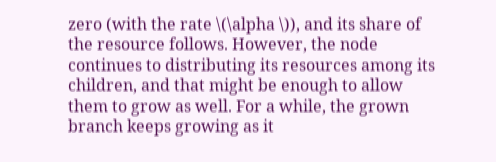zero (with the rate \(\alpha \)), and its share of the resource follows. However, the node continues to distributing its resources among its children, and that might be enough to allow them to grow as well. For a while, the grown branch keeps growing as it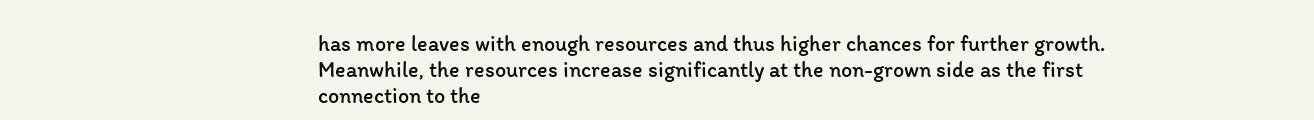has more leaves with enough resources and thus higher chances for further growth. Meanwhile, the resources increase significantly at the non-grown side as the first connection to the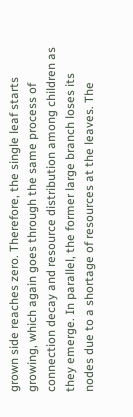grown side reaches zero. Therefore, the single leaf starts growing, which again goes through the same process of connection decay and resource distribution among children as they emerge. In parallel, the former large branch loses its nodes due to a shortage of resources at the leaves. The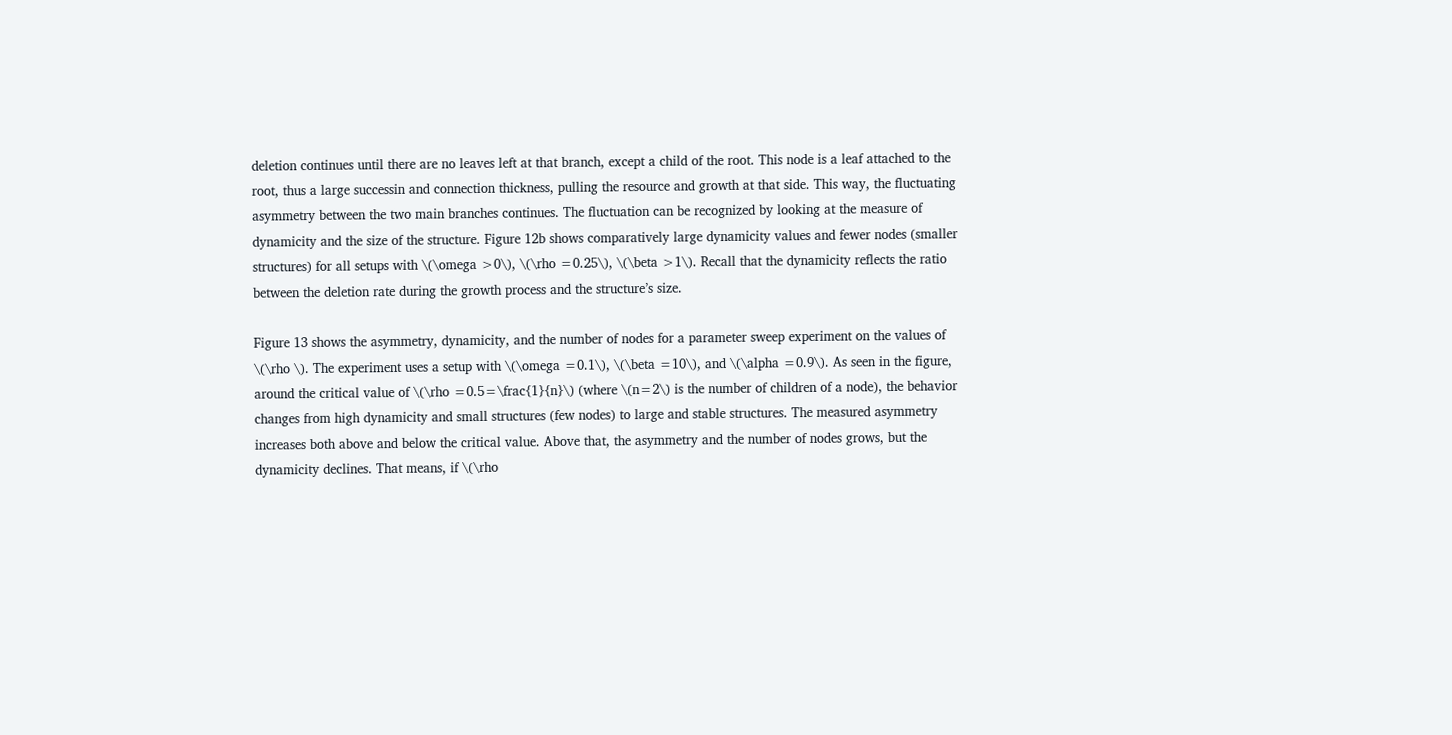deletion continues until there are no leaves left at that branch, except a child of the root. This node is a leaf attached to the root, thus a large successin and connection thickness, pulling the resource and growth at that side. This way, the fluctuating asymmetry between the two main branches continues. The fluctuation can be recognized by looking at the measure of dynamicity and the size of the structure. Figure 12b shows comparatively large dynamicity values and fewer nodes (smaller structures) for all setups with \(\omega >0\), \(\rho =0.25\), \(\beta >1\). Recall that the dynamicity reflects the ratio between the deletion rate during the growth process and the structure’s size.

Figure 13 shows the asymmetry, dynamicity, and the number of nodes for a parameter sweep experiment on the values of \(\rho \). The experiment uses a setup with \(\omega =0.1\), \(\beta =10\), and \(\alpha =0.9\). As seen in the figure, around the critical value of \(\rho =0.5=\frac{1}{n}\) (where \(n=2\) is the number of children of a node), the behavior changes from high dynamicity and small structures (few nodes) to large and stable structures. The measured asymmetry increases both above and below the critical value. Above that, the asymmetry and the number of nodes grows, but the dynamicity declines. That means, if \(\rho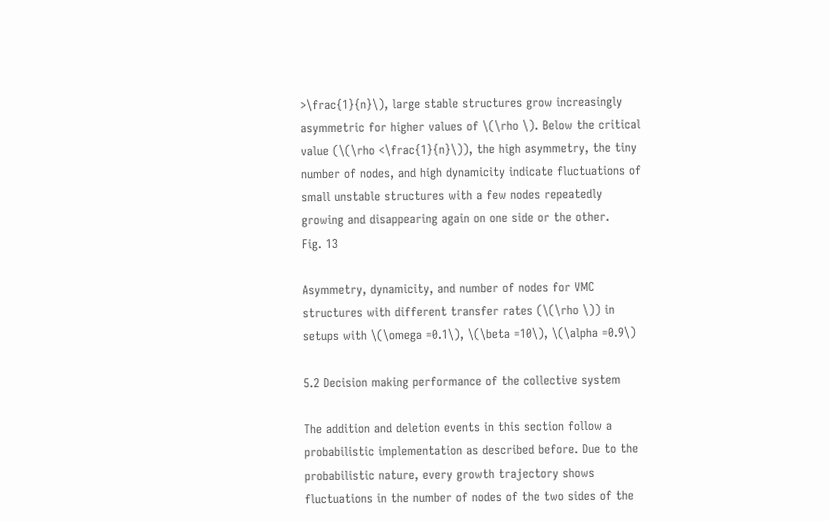>\frac{1}{n}\), large stable structures grow increasingly asymmetric for higher values of \(\rho \). Below the critical value (\(\rho <\frac{1}{n}\)), the high asymmetry, the tiny number of nodes, and high dynamicity indicate fluctuations of small unstable structures with a few nodes repeatedly growing and disappearing again on one side or the other.
Fig. 13

Asymmetry, dynamicity, and number of nodes for VMC structures with different transfer rates (\(\rho \)) in setups with \(\omega =0.1\), \(\beta =10\), \(\alpha =0.9\)

5.2 Decision making performance of the collective system

The addition and deletion events in this section follow a probabilistic implementation as described before. Due to the probabilistic nature, every growth trajectory shows fluctuations in the number of nodes of the two sides of the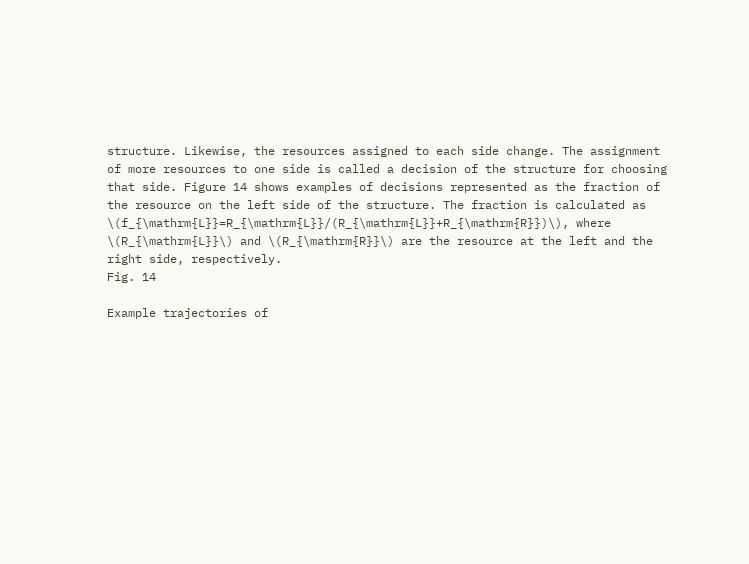structure. Likewise, the resources assigned to each side change. The assignment of more resources to one side is called a decision of the structure for choosing that side. Figure 14 shows examples of decisions represented as the fraction of the resource on the left side of the structure. The fraction is calculated as \(f_{\mathrm{L}}=R_{\mathrm{L}}/(R_{\mathrm{L}}+R_{\mathrm{R}})\), where \(R_{\mathrm{L}}\) and \(R_{\mathrm{R}}\) are the resource at the left and the right side, respectively.
Fig. 14

Example trajectories of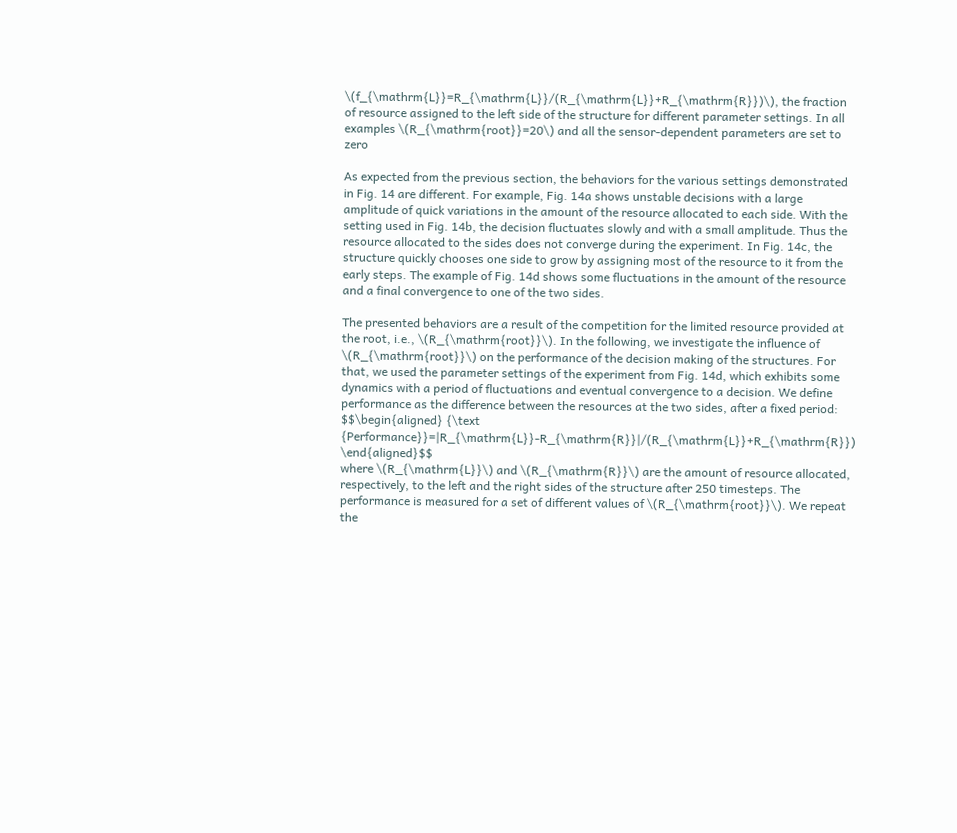\(f_{\mathrm{L}}=R_{\mathrm{L}}/(R_{\mathrm{L}}+R_{\mathrm{R}})\), the fraction of resource assigned to the left side of the structure for different parameter settings. In all examples \(R_{\mathrm{root}}=20\) and all the sensor-dependent parameters are set to zero

As expected from the previous section, the behaviors for the various settings demonstrated in Fig. 14 are different. For example, Fig. 14a shows unstable decisions with a large amplitude of quick variations in the amount of the resource allocated to each side. With the setting used in Fig. 14b, the decision fluctuates slowly and with a small amplitude. Thus the resource allocated to the sides does not converge during the experiment. In Fig. 14c, the structure quickly chooses one side to grow by assigning most of the resource to it from the early steps. The example of Fig. 14d shows some fluctuations in the amount of the resource and a final convergence to one of the two sides.

The presented behaviors are a result of the competition for the limited resource provided at the root, i.e., \(R_{\mathrm{root}}\). In the following, we investigate the influence of \(R_{\mathrm{root}}\) on the performance of the decision making of the structures. For that, we used the parameter settings of the experiment from Fig. 14d, which exhibits some dynamics with a period of fluctuations and eventual convergence to a decision. We define performance as the difference between the resources at the two sides, after a fixed period:
$$\begin{aligned} {\text {Performance}}=|R_{\mathrm{L}}-R_{\mathrm{R}}|/(R_{\mathrm{L}}+R_{\mathrm{R}}) \end{aligned}$$
where \(R_{\mathrm{L}}\) and \(R_{\mathrm{R}}\) are the amount of resource allocated, respectively, to the left and the right sides of the structure after 250 timesteps. The performance is measured for a set of different values of \(R_{\mathrm{root}}\). We repeat the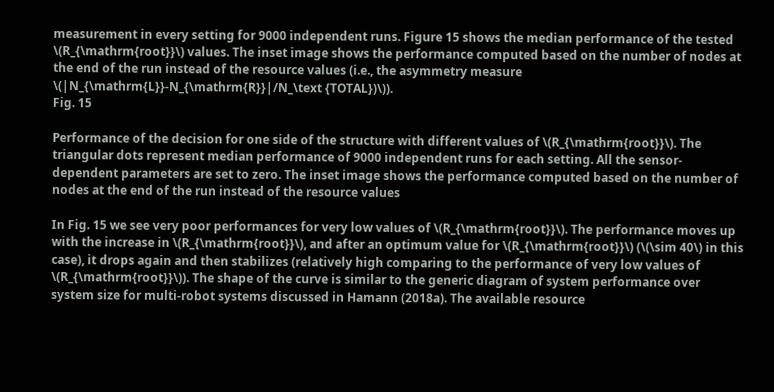measurement in every setting for 9000 independent runs. Figure 15 shows the median performance of the tested \(R_{\mathrm{root}}\) values. The inset image shows the performance computed based on the number of nodes at the end of the run instead of the resource values (i.e., the asymmetry measure \(|N_{\mathrm{L}}-N_{\mathrm{R}}|/N_\text {TOTAL})\)).
Fig. 15

Performance of the decision for one side of the structure with different values of \(R_{\mathrm{root}}\). The triangular dots represent median performance of 9000 independent runs for each setting. All the sensor-dependent parameters are set to zero. The inset image shows the performance computed based on the number of nodes at the end of the run instead of the resource values

In Fig. 15 we see very poor performances for very low values of \(R_{\mathrm{root}}\). The performance moves up with the increase in \(R_{\mathrm{root}}\), and after an optimum value for \(R_{\mathrm{root}}\) (\(\sim 40\) in this case), it drops again and then stabilizes (relatively high comparing to the performance of very low values of \(R_{\mathrm{root}}\)). The shape of the curve is similar to the generic diagram of system performance over system size for multi-robot systems discussed in Hamann (2018a). The available resource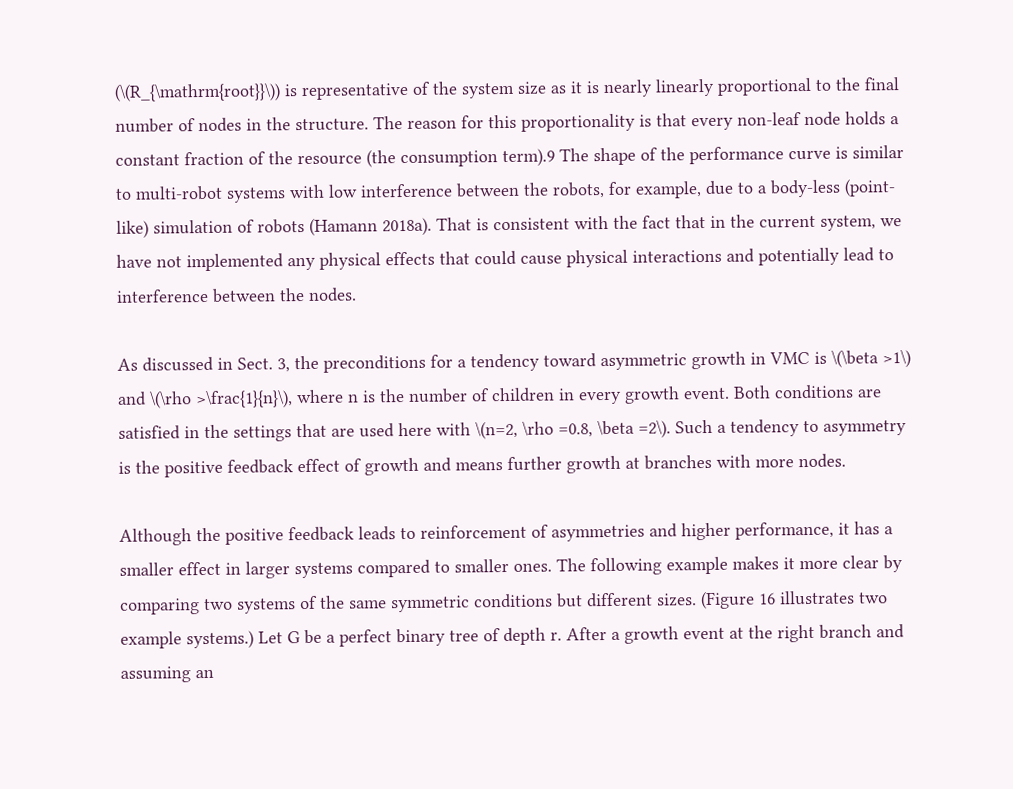(\(R_{\mathrm{root}}\)) is representative of the system size as it is nearly linearly proportional to the final number of nodes in the structure. The reason for this proportionality is that every non-leaf node holds a constant fraction of the resource (the consumption term).9 The shape of the performance curve is similar to multi-robot systems with low interference between the robots, for example, due to a body-less (point-like) simulation of robots (Hamann 2018a). That is consistent with the fact that in the current system, we have not implemented any physical effects that could cause physical interactions and potentially lead to interference between the nodes.

As discussed in Sect. 3, the preconditions for a tendency toward asymmetric growth in VMC is \(\beta >1\) and \(\rho >\frac{1}{n}\), where n is the number of children in every growth event. Both conditions are satisfied in the settings that are used here with \(n=2, \rho =0.8, \beta =2\). Such a tendency to asymmetry is the positive feedback effect of growth and means further growth at branches with more nodes.

Although the positive feedback leads to reinforcement of asymmetries and higher performance, it has a smaller effect in larger systems compared to smaller ones. The following example makes it more clear by comparing two systems of the same symmetric conditions but different sizes. (Figure 16 illustrates two example systems.) Let G be a perfect binary tree of depth r. After a growth event at the right branch and assuming an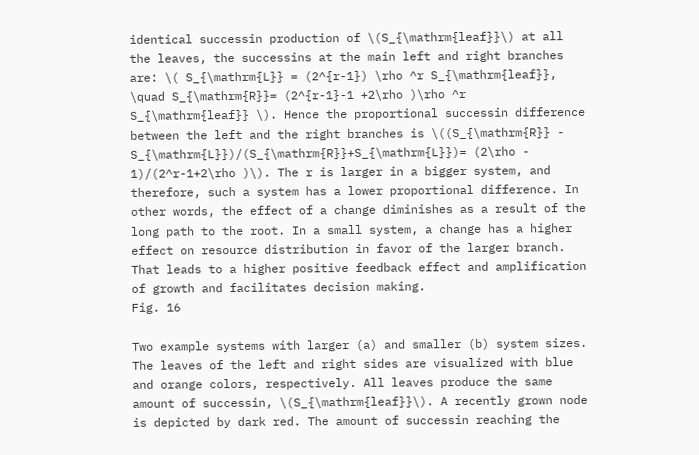identical successin production of \(S_{\mathrm{leaf}}\) at all the leaves, the successins at the main left and right branches are: \( S_{\mathrm{L}} = (2^{r-1}) \rho ^r S_{\mathrm{leaf}}, \quad S_{\mathrm{R}}= (2^{r-1}-1 +2\rho )\rho ^r S_{\mathrm{leaf}} \). Hence the proportional successin difference between the left and the right branches is \((S_{\mathrm{R}} - S_{\mathrm{L}})/(S_{\mathrm{R}}+S_{\mathrm{L}})= (2\rho - 1)/(2^r-1+2\rho )\). The r is larger in a bigger system, and therefore, such a system has a lower proportional difference. In other words, the effect of a change diminishes as a result of the long path to the root. In a small system, a change has a higher effect on resource distribution in favor of the larger branch. That leads to a higher positive feedback effect and amplification of growth and facilitates decision making.
Fig. 16

Two example systems with larger (a) and smaller (b) system sizes. The leaves of the left and right sides are visualized with blue and orange colors, respectively. All leaves produce the same amount of successin, \(S_{\mathrm{leaf}}\). A recently grown node is depicted by dark red. The amount of successin reaching the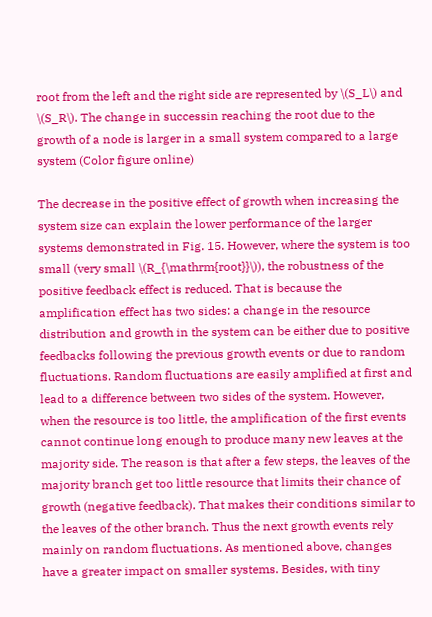root from the left and the right side are represented by \(S_L\) and \(S_R\). The change in successin reaching the root due to the growth of a node is larger in a small system compared to a large system (Color figure online)

The decrease in the positive effect of growth when increasing the system size can explain the lower performance of the larger systems demonstrated in Fig. 15. However, where the system is too small (very small \(R_{\mathrm{root}}\)), the robustness of the positive feedback effect is reduced. That is because the amplification effect has two sides: a change in the resource distribution and growth in the system can be either due to positive feedbacks following the previous growth events or due to random fluctuations. Random fluctuations are easily amplified at first and lead to a difference between two sides of the system. However, when the resource is too little, the amplification of the first events cannot continue long enough to produce many new leaves at the majority side. The reason is that after a few steps, the leaves of the majority branch get too little resource that limits their chance of growth (negative feedback). That makes their conditions similar to the leaves of the other branch. Thus the next growth events rely mainly on random fluctuations. As mentioned above, changes have a greater impact on smaller systems. Besides, with tiny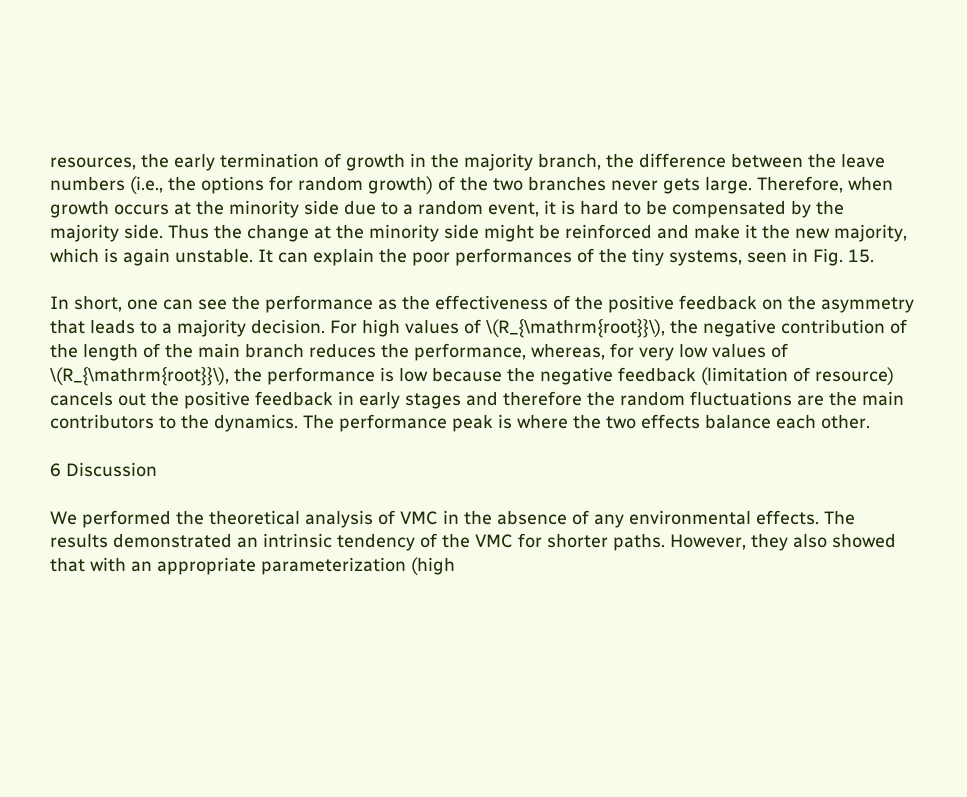resources, the early termination of growth in the majority branch, the difference between the leave numbers (i.e., the options for random growth) of the two branches never gets large. Therefore, when growth occurs at the minority side due to a random event, it is hard to be compensated by the majority side. Thus the change at the minority side might be reinforced and make it the new majority, which is again unstable. It can explain the poor performances of the tiny systems, seen in Fig. 15.

In short, one can see the performance as the effectiveness of the positive feedback on the asymmetry that leads to a majority decision. For high values of \(R_{\mathrm{root}}\), the negative contribution of the length of the main branch reduces the performance, whereas, for very low values of \(R_{\mathrm{root}}\), the performance is low because the negative feedback (limitation of resource) cancels out the positive feedback in early stages and therefore the random fluctuations are the main contributors to the dynamics. The performance peak is where the two effects balance each other.

6 Discussion

We performed the theoretical analysis of VMC in the absence of any environmental effects. The results demonstrated an intrinsic tendency of the VMC for shorter paths. However, they also showed that with an appropriate parameterization (high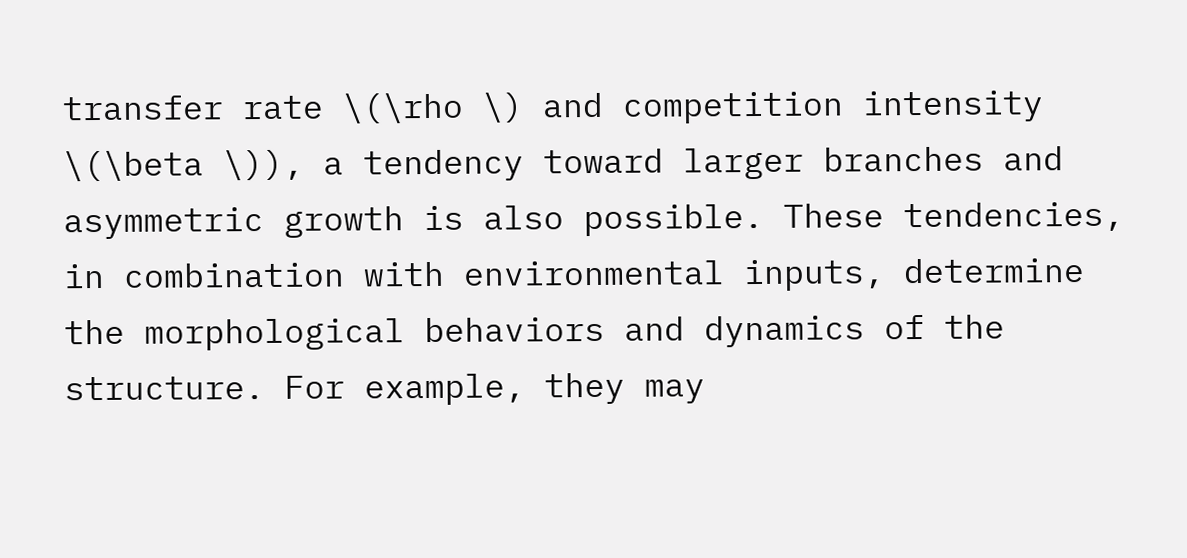transfer rate \(\rho \) and competition intensity \(\beta \)), a tendency toward larger branches and asymmetric growth is also possible. These tendencies, in combination with environmental inputs, determine the morphological behaviors and dynamics of the structure. For example, they may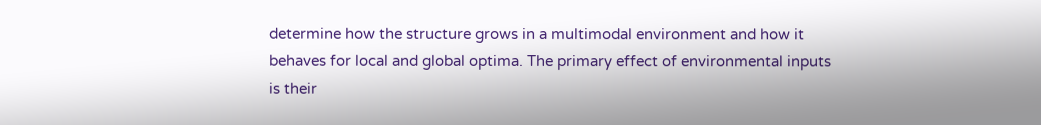determine how the structure grows in a multimodal environment and how it behaves for local and global optima. The primary effect of environmental inputs is their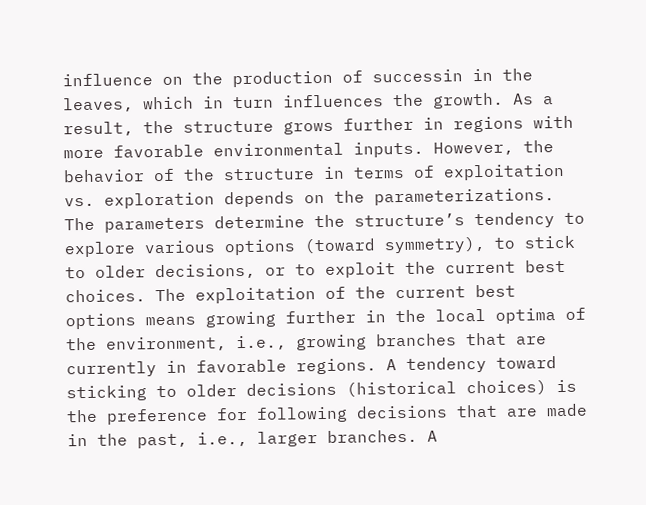influence on the production of successin in the leaves, which in turn influences the growth. As a result, the structure grows further in regions with more favorable environmental inputs. However, the behavior of the structure in terms of exploitation vs. exploration depends on the parameterizations. The parameters determine the structure’s tendency to explore various options (toward symmetry), to stick to older decisions, or to exploit the current best choices. The exploitation of the current best options means growing further in the local optima of the environment, i.e., growing branches that are currently in favorable regions. A tendency toward sticking to older decisions (historical choices) is the preference for following decisions that are made in the past, i.e., larger branches. A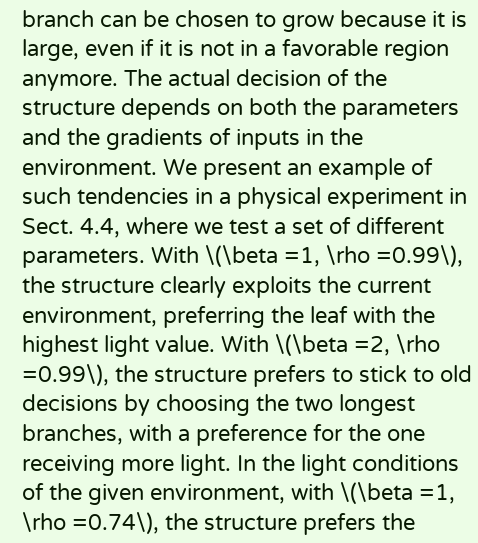branch can be chosen to grow because it is large, even if it is not in a favorable region anymore. The actual decision of the structure depends on both the parameters and the gradients of inputs in the environment. We present an example of such tendencies in a physical experiment in Sect. 4.4, where we test a set of different parameters. With \(\beta =1, \rho =0.99\), the structure clearly exploits the current environment, preferring the leaf with the highest light value. With \(\beta =2, \rho =0.99\), the structure prefers to stick to old decisions by choosing the two longest branches, with a preference for the one receiving more light. In the light conditions of the given environment, with \(\beta =1, \rho =0.74\), the structure prefers the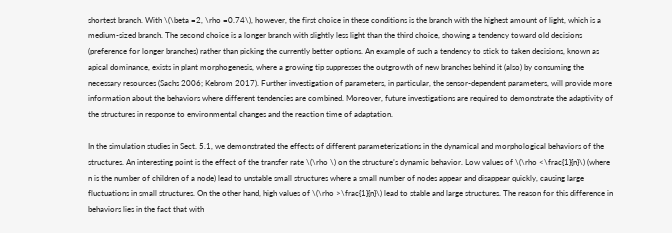shortest branch. With \(\beta =2, \rho =0.74\), however, the first choice in these conditions is the branch with the highest amount of light, which is a medium-sized branch. The second choice is a longer branch with slightly less light than the third choice, showing a tendency toward old decisions (preference for longer branches) rather than picking the currently better options. An example of such a tendency to stick to taken decisions, known as apical dominance, exists in plant morphogenesis, where a growing tip suppresses the outgrowth of new branches behind it (also) by consuming the necessary resources (Sachs 2006; Kebrom 2017). Further investigation of parameters, in particular, the sensor-dependent parameters, will provide more information about the behaviors where different tendencies are combined. Moreover, future investigations are required to demonstrate the adaptivity of the structures in response to environmental changes and the reaction time of adaptation.

In the simulation studies in Sect. 5.1, we demonstrated the effects of different parameterizations in the dynamical and morphological behaviors of the structures. An interesting point is the effect of the transfer rate \(\rho \) on the structure’s dynamic behavior. Low values of \(\rho <\frac{1}{n}\) (where n is the number of children of a node) lead to unstable small structures where a small number of nodes appear and disappear quickly, causing large fluctuations in small structures. On the other hand, high values of \(\rho >\frac{1}{n}\) lead to stable and large structures. The reason for this difference in behaviors lies in the fact that with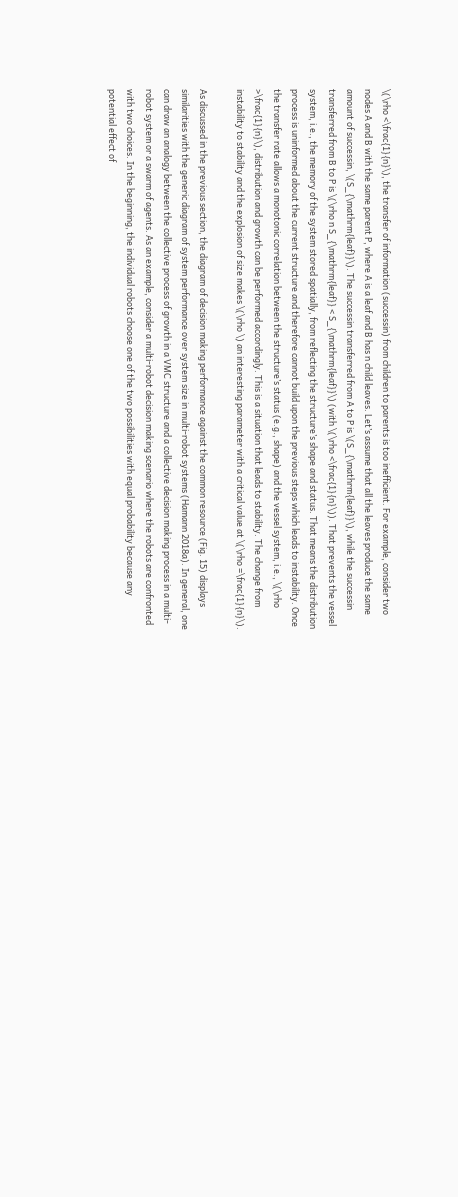\(\rho <\frac{1}{n}\), the transfer of information (successin) from children to parents is too inefficient. For example, consider two nodes A and B with the same parent P, where A is a leaf and B has n child leaves. Let’s assume that all the leaves produce the same amount of successin, \(S_{\mathrm{leaf}}\). The successin transferred from A to P is \(S_{\mathrm{leaf}}\), while the successin transferred from B to P is \(\rho n S_{\mathrm{leaf}} < S_{\mathrm{leaf}}\) (with \(\rho <\frac{1}{n}\)). That prevents the vessel system, i.e., the memory of the system stored spatially, from reflecting the structure’s shape and status. That means the distribution process is uninformed about the current structure and therefore cannot build upon the previous steps which leads to instability. Once the transfer rate allows a monotonic correlation between the structure’s status (e.g., shape) and the vessel system, i.e., \(\rho >\frac{1}{n}\), distribution and growth can be performed accordingly. This is a situation that leads to stability. The change from instability to stability and the explosion of size makes \(\rho \) an interesting parameter with a critical value at \(\rho =\frac{1}{n}\).

As discussed in the previous section, the diagram of decision making performance against the common resource (Fig. 15) displays similarities with the generic diagram of system performance over system size in multi-robot systems (Hamann 2018a). In general, one can draw an analogy between the collective process of growth in a VMC structure and a collective decision making process in a multi-robot system or a swarm of agents. As an example, consider a multi-robot decision making scenario where the robots are confronted with two choices. In the beginning, the individual robots choose one of the two possibilities with equal probability because any potential effect of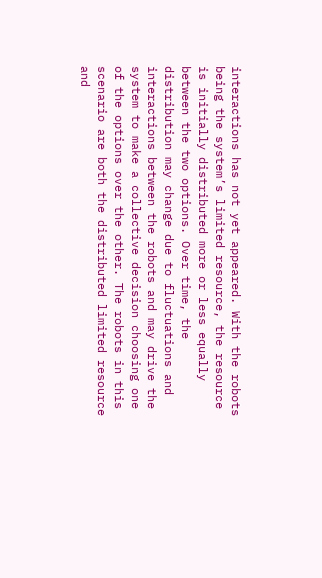interactions has not yet appeared. With the robots being the system’s limited resource, the resource is initially distributed more or less equally between the two options. Over time, the distribution may change due to fluctuations and interactions between the robots and may drive the system to make a collective decision choosing one of the options over the other. The robots in this scenario are both the distributed limited resource and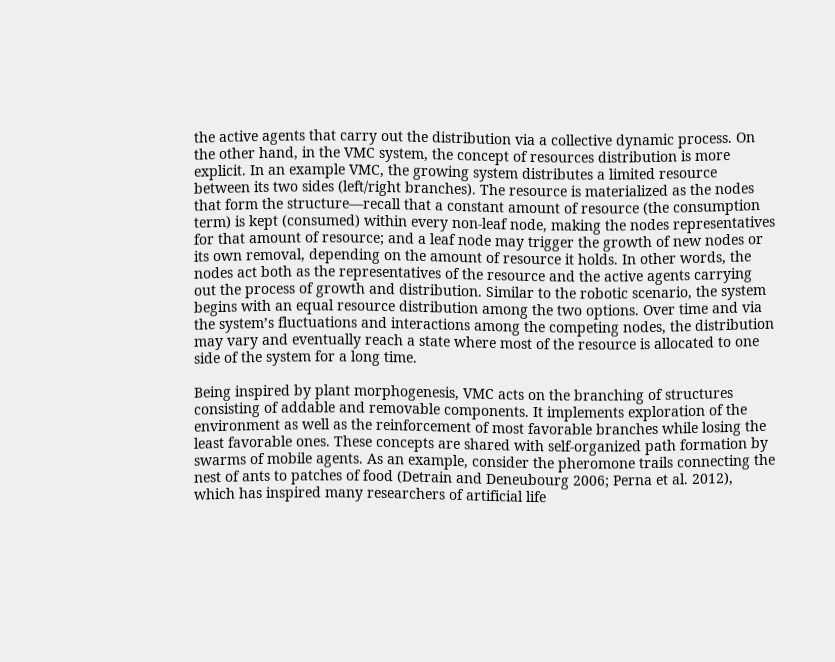the active agents that carry out the distribution via a collective dynamic process. On the other hand, in the VMC system, the concept of resources distribution is more explicit. In an example VMC, the growing system distributes a limited resource between its two sides (left/right branches). The resource is materialized as the nodes that form the structure—recall that a constant amount of resource (the consumption term) is kept (consumed) within every non-leaf node, making the nodes representatives for that amount of resource; and a leaf node may trigger the growth of new nodes or its own removal, depending on the amount of resource it holds. In other words, the nodes act both as the representatives of the resource and the active agents carrying out the process of growth and distribution. Similar to the robotic scenario, the system begins with an equal resource distribution among the two options. Over time and via the system’s fluctuations and interactions among the competing nodes, the distribution may vary and eventually reach a state where most of the resource is allocated to one side of the system for a long time.

Being inspired by plant morphogenesis, VMC acts on the branching of structures consisting of addable and removable components. It implements exploration of the environment as well as the reinforcement of most favorable branches while losing the least favorable ones. These concepts are shared with self-organized path formation by swarms of mobile agents. As an example, consider the pheromone trails connecting the nest of ants to patches of food (Detrain and Deneubourg 2006; Perna et al. 2012), which has inspired many researchers of artificial life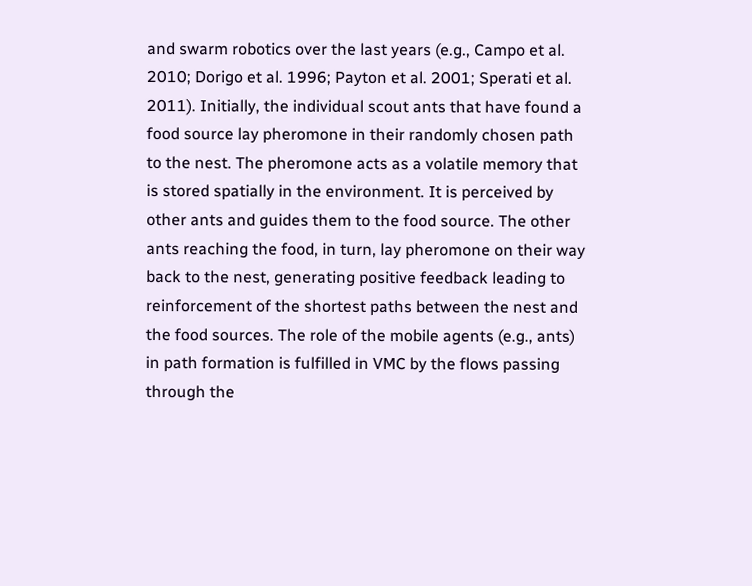and swarm robotics over the last years (e.g., Campo et al. 2010; Dorigo et al. 1996; Payton et al. 2001; Sperati et al. 2011). Initially, the individual scout ants that have found a food source lay pheromone in their randomly chosen path to the nest. The pheromone acts as a volatile memory that is stored spatially in the environment. It is perceived by other ants and guides them to the food source. The other ants reaching the food, in turn, lay pheromone on their way back to the nest, generating positive feedback leading to reinforcement of the shortest paths between the nest and the food sources. The role of the mobile agents (e.g., ants) in path formation is fulfilled in VMC by the flows passing through the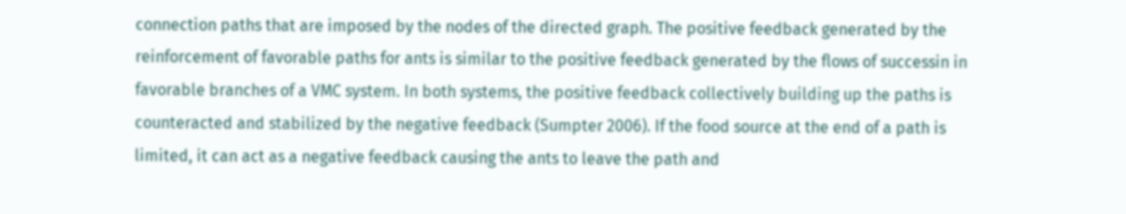connection paths that are imposed by the nodes of the directed graph. The positive feedback generated by the reinforcement of favorable paths for ants is similar to the positive feedback generated by the flows of successin in favorable branches of a VMC system. In both systems, the positive feedback collectively building up the paths is counteracted and stabilized by the negative feedback (Sumpter 2006). If the food source at the end of a path is limited, it can act as a negative feedback causing the ants to leave the path and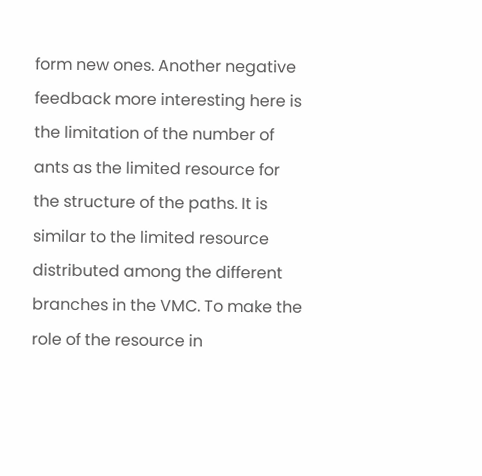form new ones. Another negative feedback more interesting here is the limitation of the number of ants as the limited resource for the structure of the paths. It is similar to the limited resource distributed among the different branches in the VMC. To make the role of the resource in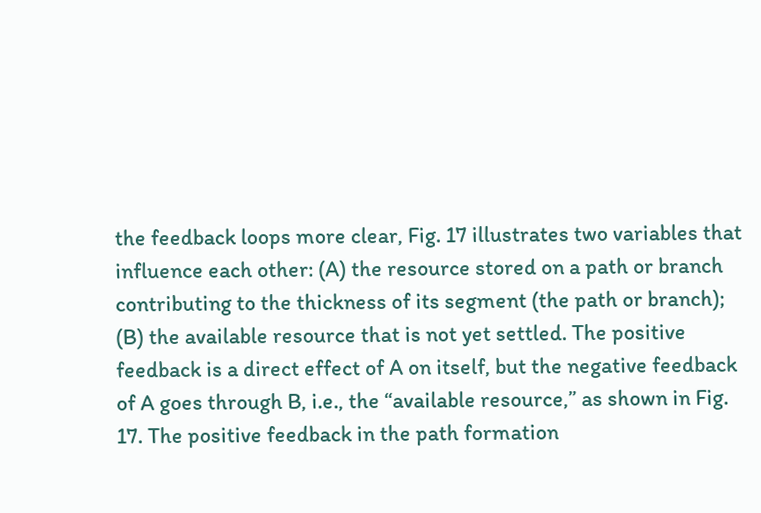the feedback loops more clear, Fig. 17 illustrates two variables that influence each other: (A) the resource stored on a path or branch contributing to the thickness of its segment (the path or branch); (B) the available resource that is not yet settled. The positive feedback is a direct effect of A on itself, but the negative feedback of A goes through B, i.e., the “available resource,” as shown in Fig. 17. The positive feedback in the path formation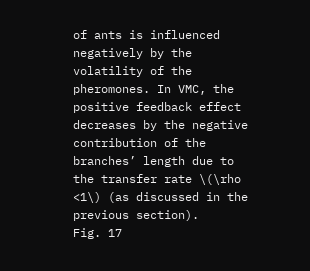of ants is influenced negatively by the volatility of the pheromones. In VMC, the positive feedback effect decreases by the negative contribution of the branches’ length due to the transfer rate \(\rho <1\) (as discussed in the previous section).
Fig. 17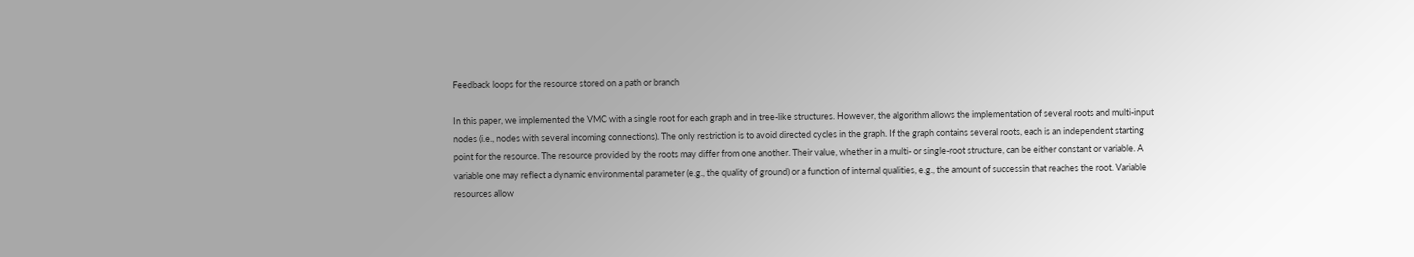Feedback loops for the resource stored on a path or branch

In this paper, we implemented the VMC with a single root for each graph and in tree-like structures. However, the algorithm allows the implementation of several roots and multi-input nodes (i.e., nodes with several incoming connections). The only restriction is to avoid directed cycles in the graph. If the graph contains several roots, each is an independent starting point for the resource. The resource provided by the roots may differ from one another. Their value, whether in a multi- or single-root structure, can be either constant or variable. A variable one may reflect a dynamic environmental parameter (e.g., the quality of ground) or a function of internal qualities, e.g., the amount of successin that reaches the root. Variable resources allow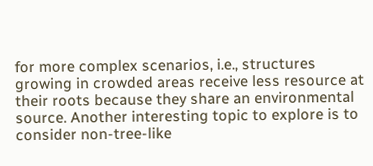for more complex scenarios, i.e., structures growing in crowded areas receive less resource at their roots because they share an environmental source. Another interesting topic to explore is to consider non-tree-like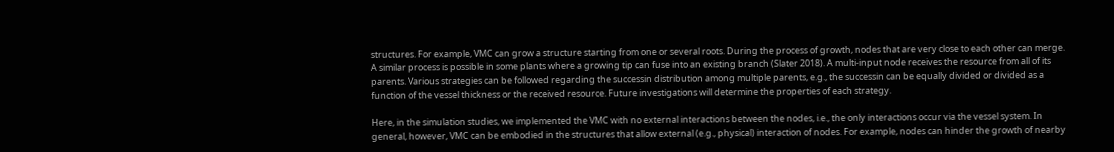structures. For example, VMC can grow a structure starting from one or several roots. During the process of growth, nodes that are very close to each other can merge. A similar process is possible in some plants where a growing tip can fuse into an existing branch (Slater 2018). A multi-input node receives the resource from all of its parents. Various strategies can be followed regarding the successin distribution among multiple parents, e.g., the successin can be equally divided or divided as a function of the vessel thickness or the received resource. Future investigations will determine the properties of each strategy.

Here, in the simulation studies, we implemented the VMC with no external interactions between the nodes, i.e., the only interactions occur via the vessel system. In general, however, VMC can be embodied in the structures that allow external (e.g., physical) interaction of nodes. For example, nodes can hinder the growth of nearby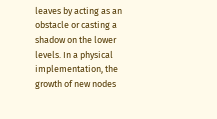leaves by acting as an obstacle or casting a shadow on the lower levels. In a physical implementation, the growth of new nodes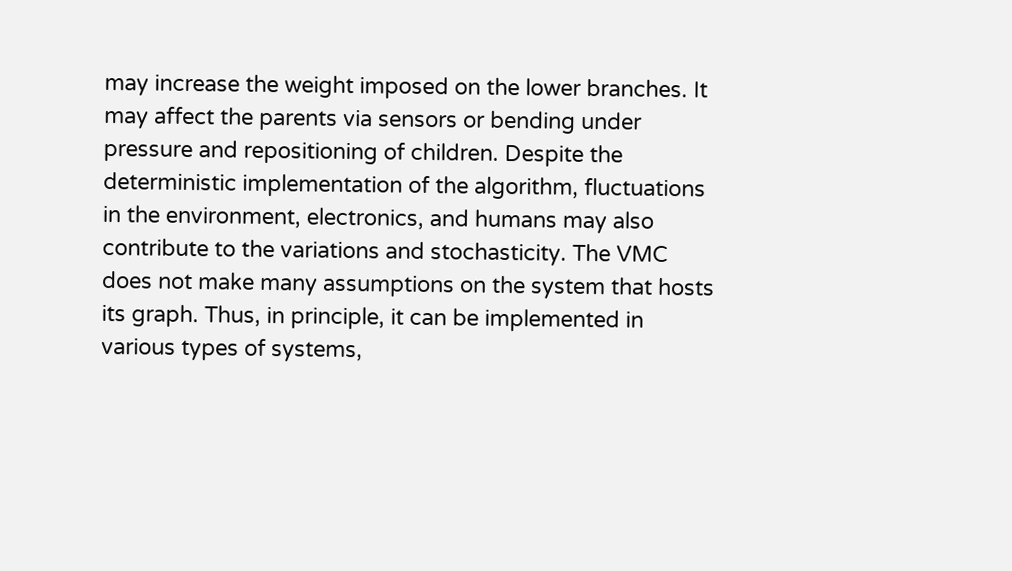may increase the weight imposed on the lower branches. It may affect the parents via sensors or bending under pressure and repositioning of children. Despite the deterministic implementation of the algorithm, fluctuations in the environment, electronics, and humans may also contribute to the variations and stochasticity. The VMC does not make many assumptions on the system that hosts its graph. Thus, in principle, it can be implemented in various types of systems,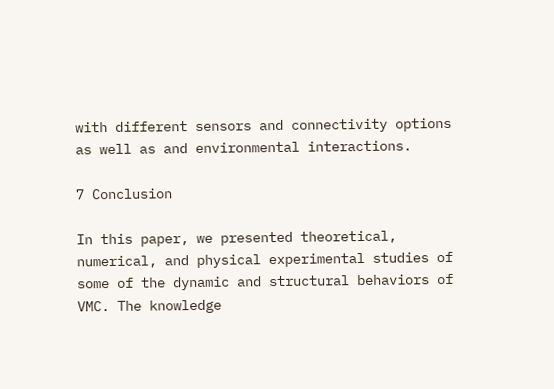with different sensors and connectivity options as well as and environmental interactions.

7 Conclusion

In this paper, we presented theoretical, numerical, and physical experimental studies of some of the dynamic and structural behaviors of VMC. The knowledge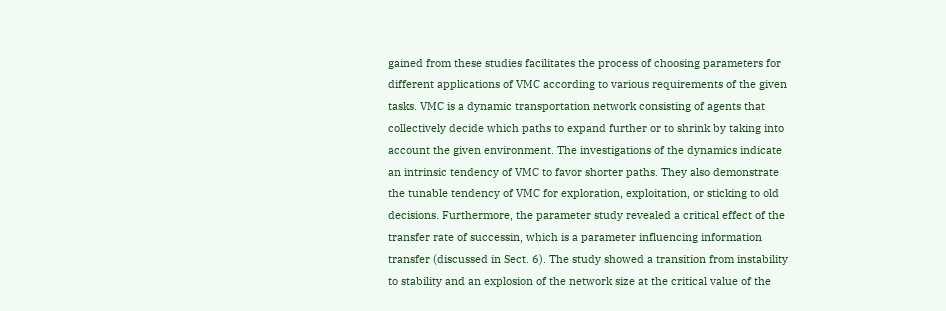gained from these studies facilitates the process of choosing parameters for different applications of VMC according to various requirements of the given tasks. VMC is a dynamic transportation network consisting of agents that collectively decide which paths to expand further or to shrink by taking into account the given environment. The investigations of the dynamics indicate an intrinsic tendency of VMC to favor shorter paths. They also demonstrate the tunable tendency of VMC for exploration, exploitation, or sticking to old decisions. Furthermore, the parameter study revealed a critical effect of the transfer rate of successin, which is a parameter influencing information transfer (discussed in Sect. 6). The study showed a transition from instability to stability and an explosion of the network size at the critical value of the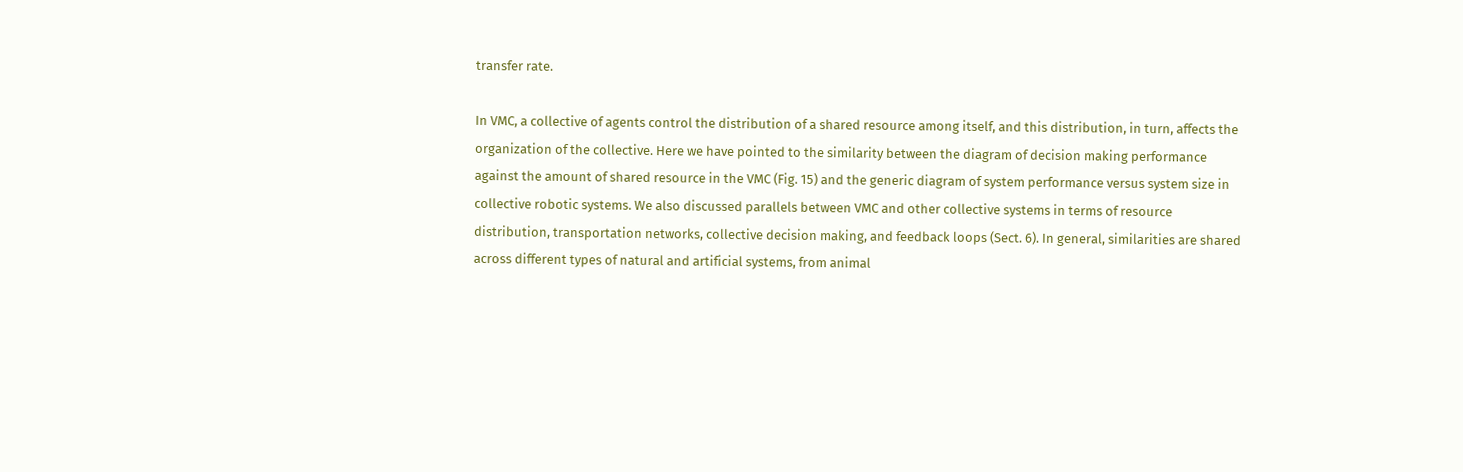transfer rate.

In VMC, a collective of agents control the distribution of a shared resource among itself, and this distribution, in turn, affects the organization of the collective. Here we have pointed to the similarity between the diagram of decision making performance against the amount of shared resource in the VMC (Fig. 15) and the generic diagram of system performance versus system size in collective robotic systems. We also discussed parallels between VMC and other collective systems in terms of resource distribution, transportation networks, collective decision making, and feedback loops (Sect. 6). In general, similarities are shared across different types of natural and artificial systems, from animal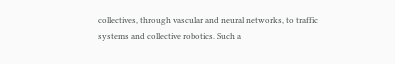collectives, through vascular and neural networks, to traffic systems and collective robotics. Such a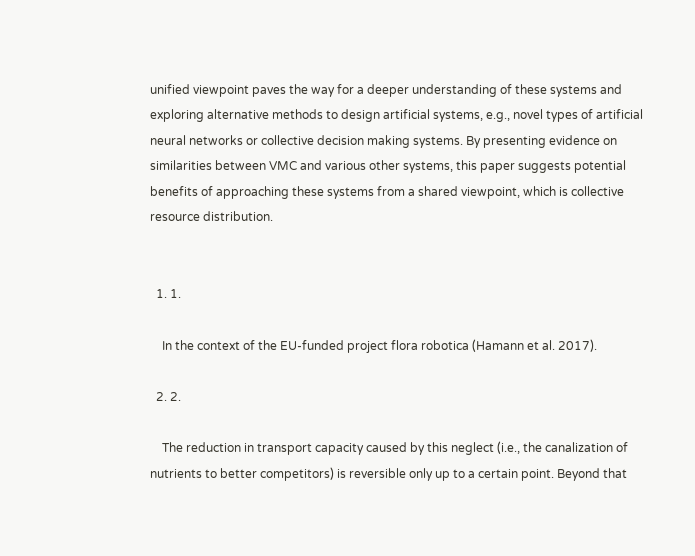unified viewpoint paves the way for a deeper understanding of these systems and exploring alternative methods to design artificial systems, e.g., novel types of artificial neural networks or collective decision making systems. By presenting evidence on similarities between VMC and various other systems, this paper suggests potential benefits of approaching these systems from a shared viewpoint, which is collective resource distribution.


  1. 1.

    In the context of the EU-funded project flora robotica (Hamann et al. 2017).

  2. 2.

    The reduction in transport capacity caused by this neglect (i.e., the canalization of nutrients to better competitors) is reversible only up to a certain point. Beyond that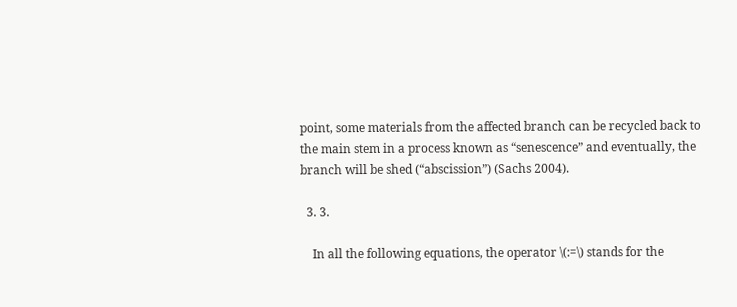point, some materials from the affected branch can be recycled back to the main stem in a process known as “senescence” and eventually, the branch will be shed (“abscission”) (Sachs 2004).

  3. 3.

    In all the following equations, the operator \(:=\) stands for the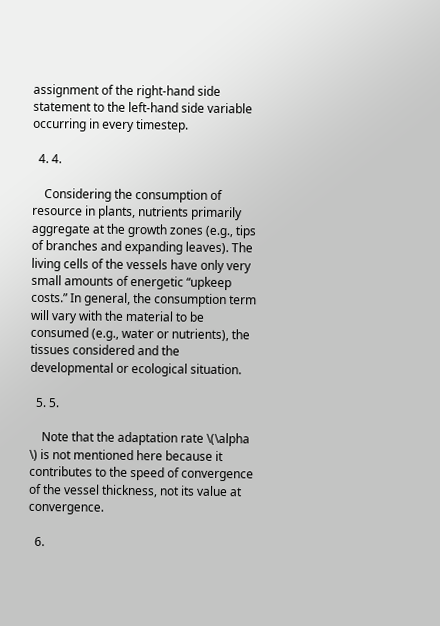assignment of the right-hand side statement to the left-hand side variable occurring in every timestep.

  4. 4.

    Considering the consumption of resource in plants, nutrients primarily aggregate at the growth zones (e.g., tips of branches and expanding leaves). The living cells of the vessels have only very small amounts of energetic “upkeep costs.” In general, the consumption term will vary with the material to be consumed (e.g., water or nutrients), the tissues considered and the developmental or ecological situation.

  5. 5.

    Note that the adaptation rate \(\alpha \) is not mentioned here because it contributes to the speed of convergence of the vessel thickness, not its value at convergence.

  6.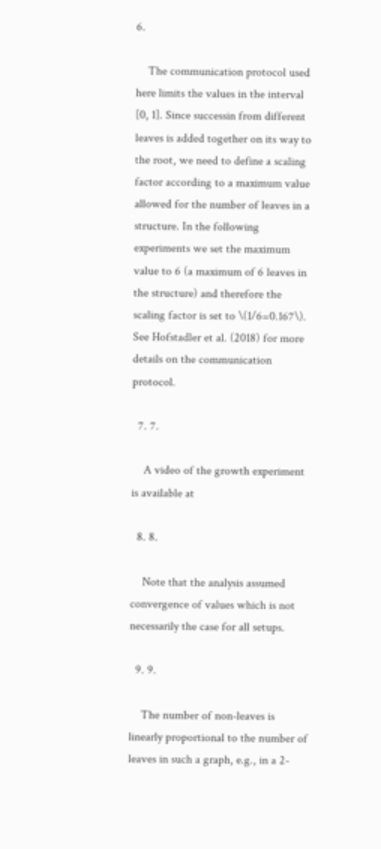6.

    The communication protocol used here limits the values in the interval [0, 1]. Since successin from different leaves is added together on its way to the root, we need to define a scaling factor according to a maximum value allowed for the number of leaves in a structure. In the following experiments we set the maximum value to 6 (a maximum of 6 leaves in the structure) and therefore the scaling factor is set to \(1/6=0.167\). See Hofstadler et al. (2018) for more details on the communication protocol.

  7. 7.

    A video of the growth experiment is available at

  8. 8.

    Note that the analysis assumed convergence of values which is not necessarily the case for all setups.

  9. 9.

    The number of non-leaves is linearly proportional to the number of leaves in such a graph, e.g., in a 2-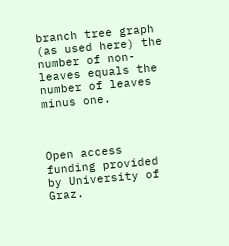branch tree graph (as used here) the number of non-leaves equals the number of leaves minus one.



Open access funding provided by University of Graz.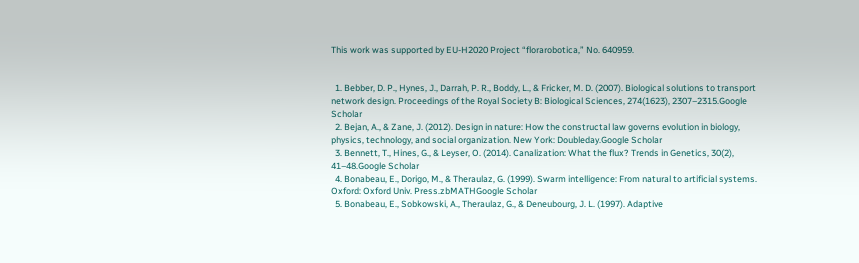This work was supported by EU-H2020 Project “florarobotica,” No. 640959.


  1. Bebber, D. P., Hynes, J., Darrah, P. R., Boddy, L., & Fricker, M. D. (2007). Biological solutions to transport network design. Proceedings of the Royal Society B: Biological Sciences, 274(1623), 2307–2315.Google Scholar
  2. Bejan, A., & Zane, J. (2012). Design in nature: How the constructal law governs evolution in biology, physics, technology, and social organization. New York: Doubleday.Google Scholar
  3. Bennett, T., Hines, G., & Leyser, O. (2014). Canalization: What the flux? Trends in Genetics, 30(2), 41–48.Google Scholar
  4. Bonabeau, E., Dorigo, M., & Theraulaz, G. (1999). Swarm intelligence: From natural to artificial systems. Oxford: Oxford Univ. Press.zbMATHGoogle Scholar
  5. Bonabeau, E., Sobkowski, A., Theraulaz, G., & Deneubourg, J. L. (1997). Adaptive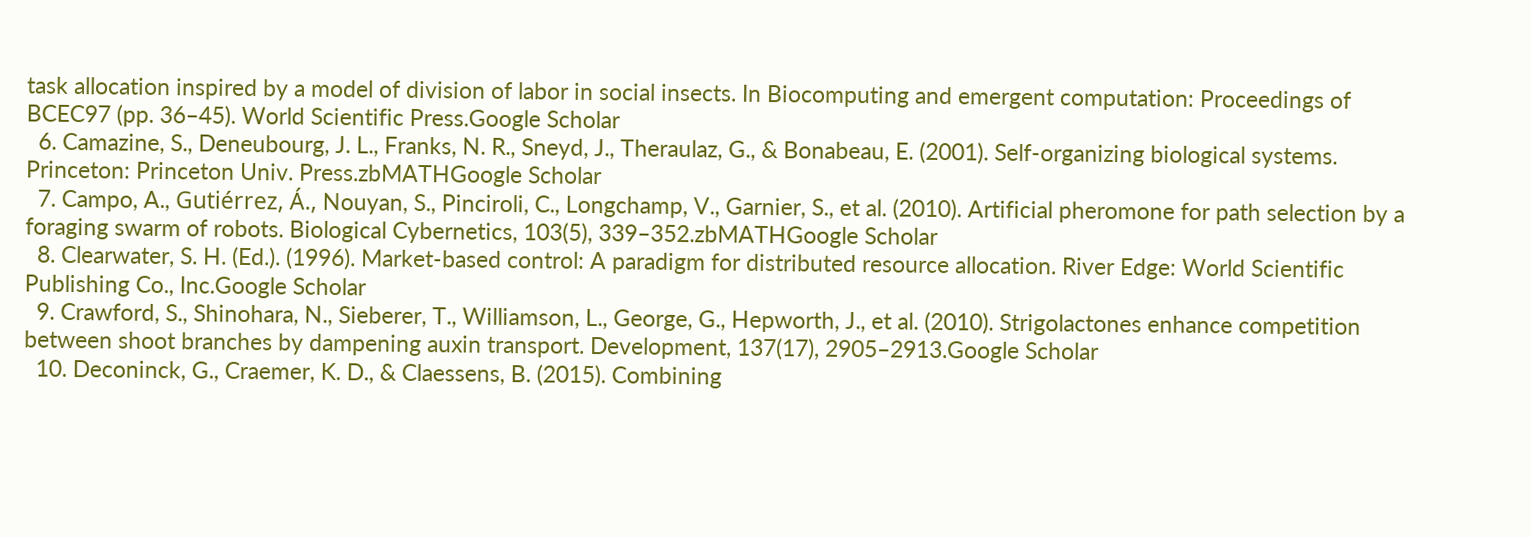task allocation inspired by a model of division of labor in social insects. In Biocomputing and emergent computation: Proceedings of BCEC97 (pp. 36–45). World Scientific Press.Google Scholar
  6. Camazine, S., Deneubourg, J. L., Franks, N. R., Sneyd, J., Theraulaz, G., & Bonabeau, E. (2001). Self-organizing biological systems. Princeton: Princeton Univ. Press.zbMATHGoogle Scholar
  7. Campo, A., Gutiérrez, Á., Nouyan, S., Pinciroli, C., Longchamp, V., Garnier, S., et al. (2010). Artificial pheromone for path selection by a foraging swarm of robots. Biological Cybernetics, 103(5), 339–352.zbMATHGoogle Scholar
  8. Clearwater, S. H. (Ed.). (1996). Market-based control: A paradigm for distributed resource allocation. River Edge: World Scientific Publishing Co., Inc.Google Scholar
  9. Crawford, S., Shinohara, N., Sieberer, T., Williamson, L., George, G., Hepworth, J., et al. (2010). Strigolactones enhance competition between shoot branches by dampening auxin transport. Development, 137(17), 2905–2913.Google Scholar
  10. Deconinck, G., Craemer, K. D., & Claessens, B. (2015). Combining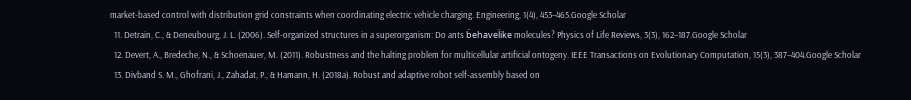market-based control with distribution grid constraints when coordinating electric vehicle charging. Engineering, 1(4), 453–465.Google Scholar
  11. Detrain, C., & Deneubourg, J. L. (2006). Self-organized structures in a superorganism: Do ants b̈ehavel̈ike molecules? Physics of Life Reviews, 3(3), 162–187.Google Scholar
  12. Devert, A., Bredeche, N., & Schoenauer, M. (2011). Robustness and the halting problem for multicellular artificial ontogeny. IEEE Transactions on Evolutionary Computation, 15(3), 387–404.Google Scholar
  13. Divband S. M., Ghofrani, J., Zahadat, P., & Hamann, H. (2018a). Robust and adaptive robot self-assembly based on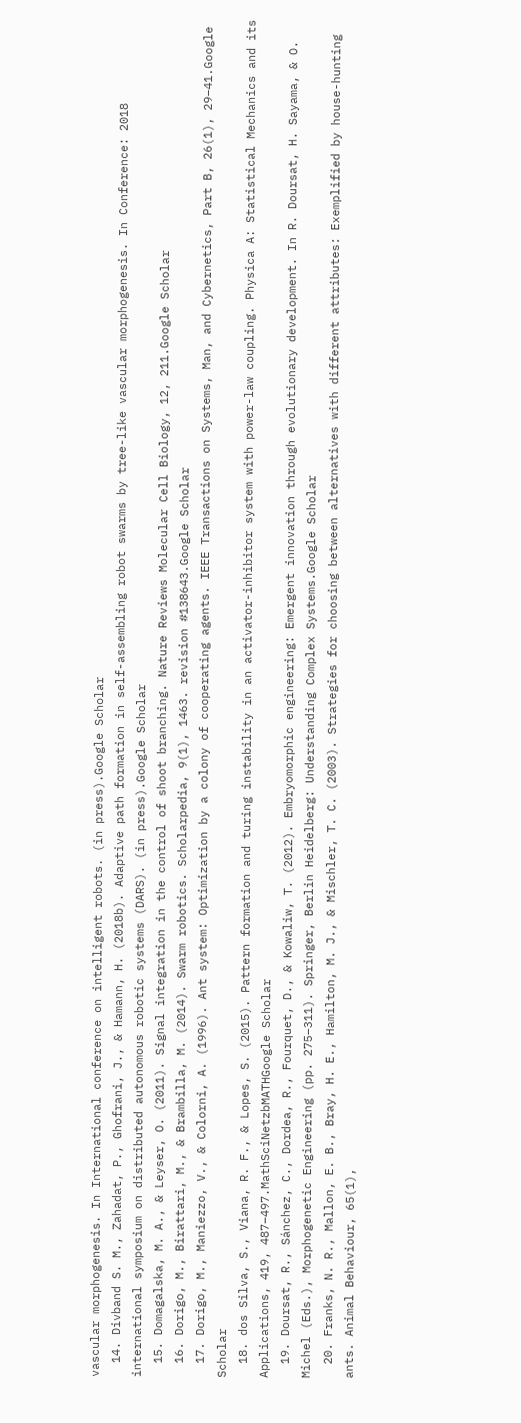vascular morphogenesis. In International conference on intelligent robots. (in press).Google Scholar
  14. Divband S. M., Zahadat, P., Ghofrani, J., & Hamann, H. (2018b). Adaptive path formation in self-assembling robot swarms by tree-like vascular morphogenesis. In Conference: 2018 international symposium on distributed autonomous robotic systems (DARS). (in press).Google Scholar
  15. Domagalska, M. A., & Leyser, O. (2011). Signal integration in the control of shoot branching. Nature Reviews Molecular Cell Biology, 12, 211.Google Scholar
  16. Dorigo, M., Birattari, M., & Brambilla, M. (2014). Swarm robotics. Scholarpedia, 9(1), 1463. revision #138643.Google Scholar
  17. Dorigo, M., Maniezzo, V., & Colorni, A. (1996). Ant system: Optimization by a colony of cooperating agents. IEEE Transactions on Systems, Man, and Cybernetics, Part B, 26(1), 29–41.Google Scholar
  18. dos Silva, S., Viana, R. F., & Lopes, S. (2015). Pattern formation and turing instability in an activator-inhibitor system with power-law coupling. Physica A: Statistical Mechanics and its Applications, 419, 487–497.MathSciNetzbMATHGoogle Scholar
  19. Doursat, R., Sánchez, C., Dordea, R., Fourquet, D., & Kowaliw, T. (2012). Embryomorphic engineering: Emergent innovation through evolutionary development. In R. Doursat, H. Sayama, & O. Michel (Eds.), Morphogenetic Engineering (pp. 275–311). Springer, Berlin Heidelberg: Understanding Complex Systems.Google Scholar
  20. Franks, N. R., Mallon, E. B., Bray, H. E., Hamilton, M. J., & Mischler, T. C. (2003). Strategies for choosing between alternatives with different attributes: Exemplified by house-hunting ants. Animal Behaviour, 65(1),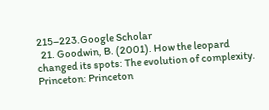215–223.Google Scholar
  21. Goodwin, B. (2001). How the leopard changed its spots: The evolution of complexity. Princeton: Princeton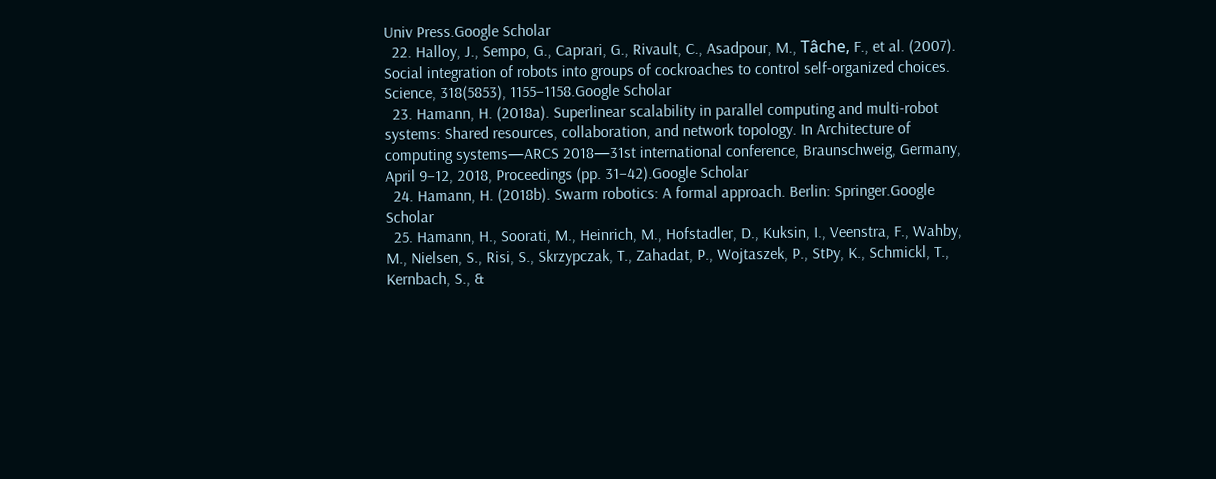Univ Press.Google Scholar
  22. Halloy, J., Sempo, G., Caprari, G., Rivault, C., Asadpour, M., Tâche, F., et al. (2007). Social integration of robots into groups of cockroaches to control self-organized choices. Science, 318(5853), 1155–1158.Google Scholar
  23. Hamann, H. (2018a). Superlinear scalability in parallel computing and multi-robot systems: Shared resources, collaboration, and network topology. In Architecture of computing systems—ARCS 2018—31st international conference, Braunschweig, Germany, April 9–12, 2018, Proceedings (pp. 31–42).Google Scholar
  24. Hamann, H. (2018b). Swarm robotics: A formal approach. Berlin: Springer.Google Scholar
  25. Hamann, H., Soorati, M., Heinrich, M., Hofstadler, D., Kuksin, I., Veenstra, F., Wahby, M., Nielsen, S., Risi, S., Skrzypczak, T., Zahadat, P., Wojtaszek, P., StÞy, K., Schmickl, T., Kernbach, S., &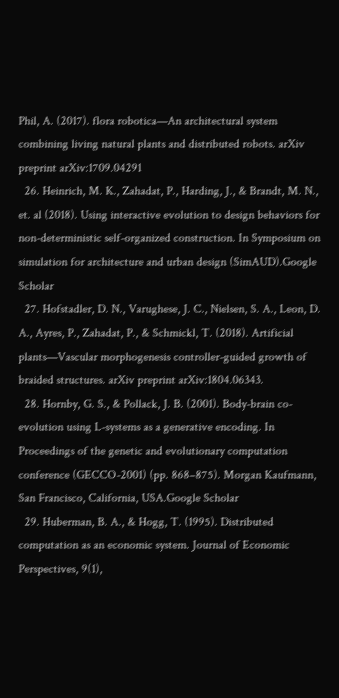Phil, A. (2017). flora robotica—An architectural system combining living natural plants and distributed robots. arXiv preprint arXiv:1709.04291
  26. Heinrich, M. K., Zahadat, P., Harding, J., & Brandt, M. N., et. al (2018). Using interactive evolution to design behaviors for non-deterministic self-organized construction. In Symposium on simulation for architecture and urban design (SimAUD).Google Scholar
  27. Hofstadler, D. N., Varughese, J. C., Nielsen, S. A., Leon, D. A., Ayres, P., Zahadat, P., & Schmickl, T. (2018). Artificial plants—Vascular morphogenesis controller-guided growth of braided structures. arXiv preprint arXiv:1804.06343.
  28. Hornby, G. S., & Pollack, J. B. (2001). Body-brain co-evolution using L-systems as a generative encoding. In Proceedings of the genetic and evolutionary computation conference (GECCO-2001) (pp. 868–875). Morgan Kaufmann, San Francisco, California, USA.Google Scholar
  29. Huberman, B. A., & Hogg, T. (1995). Distributed computation as an economic system. Journal of Economic Perspectives, 9(1),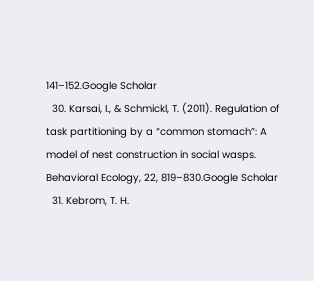141–152.Google Scholar
  30. Karsai, I., & Schmickl, T. (2011). Regulation of task partitioning by a “common stomach”: A model of nest construction in social wasps. Behavioral Ecology, 22, 819–830.Google Scholar
  31. Kebrom, T. H.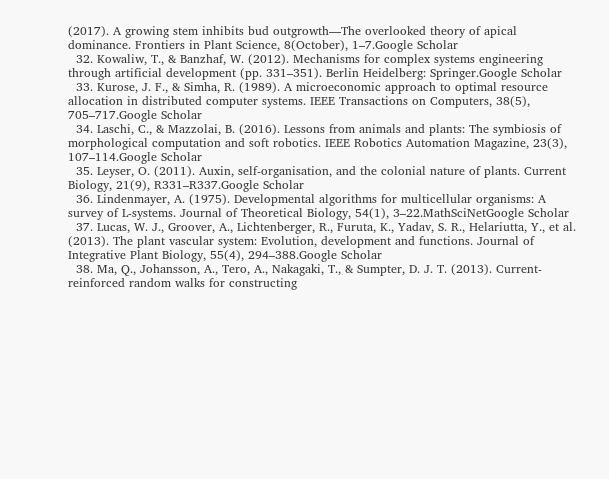(2017). A growing stem inhibits bud outgrowth—The overlooked theory of apical dominance. Frontiers in Plant Science, 8(October), 1–7.Google Scholar
  32. Kowaliw, T., & Banzhaf, W. (2012). Mechanisms for complex systems engineering through artificial development (pp. 331–351). Berlin Heidelberg: Springer.Google Scholar
  33. Kurose, J. F., & Simha, R. (1989). A microeconomic approach to optimal resource allocation in distributed computer systems. IEEE Transactions on Computers, 38(5), 705–717.Google Scholar
  34. Laschi, C., & Mazzolai, B. (2016). Lessons from animals and plants: The symbiosis of morphological computation and soft robotics. IEEE Robotics Automation Magazine, 23(3), 107–114.Google Scholar
  35. Leyser, O. (2011). Auxin, self-organisation, and the colonial nature of plants. Current Biology, 21(9), R331–R337.Google Scholar
  36. Lindenmayer, A. (1975). Developmental algorithms for multicellular organisms: A survey of L-systems. Journal of Theoretical Biology, 54(1), 3–22.MathSciNetGoogle Scholar
  37. Lucas, W. J., Groover, A., Lichtenberger, R., Furuta, K., Yadav, S. R., Helariutta, Y., et al. (2013). The plant vascular system: Evolution, development and functions. Journal of Integrative Plant Biology, 55(4), 294–388.Google Scholar
  38. Ma, Q., Johansson, A., Tero, A., Nakagaki, T., & Sumpter, D. J. T. (2013). Current-reinforced random walks for constructing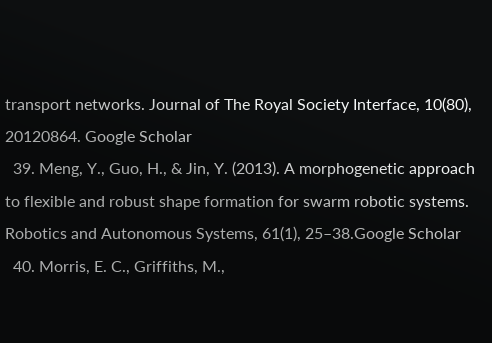transport networks. Journal of The Royal Society Interface, 10(80), 20120864. Google Scholar
  39. Meng, Y., Guo, H., & Jin, Y. (2013). A morphogenetic approach to flexible and robust shape formation for swarm robotic systems. Robotics and Autonomous Systems, 61(1), 25–38.Google Scholar
  40. Morris, E. C., Griffiths, M.,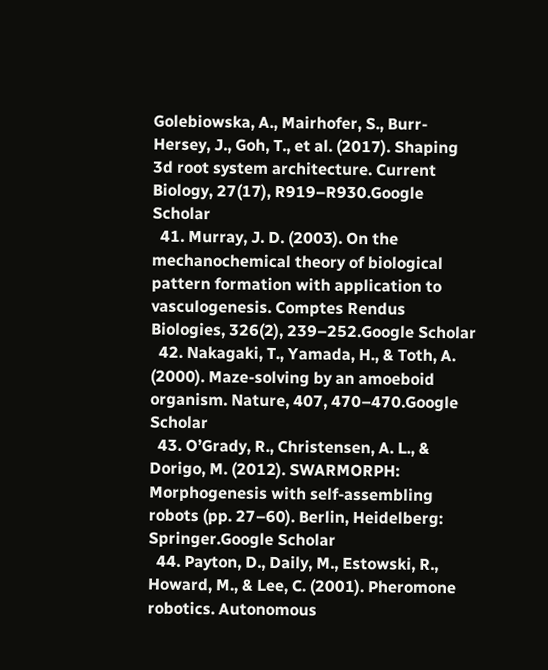Golebiowska, A., Mairhofer, S., Burr-Hersey, J., Goh, T., et al. (2017). Shaping 3d root system architecture. Current Biology, 27(17), R919–R930.Google Scholar
  41. Murray, J. D. (2003). On the mechanochemical theory of biological pattern formation with application to vasculogenesis. Comptes Rendus Biologies, 326(2), 239–252.Google Scholar
  42. Nakagaki, T., Yamada, H., & Toth, A. (2000). Maze-solving by an amoeboid organism. Nature, 407, 470–470.Google Scholar
  43. O’Grady, R., Christensen, A. L., & Dorigo, M. (2012). SWARMORPH: Morphogenesis with self-assembling robots (pp. 27–60). Berlin, Heidelberg: Springer.Google Scholar
  44. Payton, D., Daily, M., Estowski, R., Howard, M., & Lee, C. (2001). Pheromone robotics. Autonomous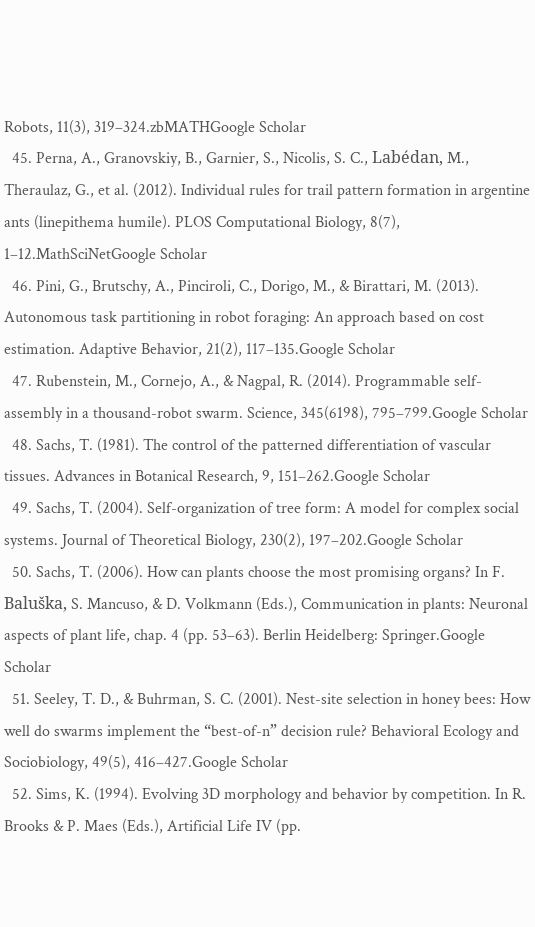Robots, 11(3), 319–324.zbMATHGoogle Scholar
  45. Perna, A., Granovskiy, B., Garnier, S., Nicolis, S. C., Labédan, M., Theraulaz, G., et al. (2012). Individual rules for trail pattern formation in argentine ants (linepithema humile). PLOS Computational Biology, 8(7), 1–12.MathSciNetGoogle Scholar
  46. Pini, G., Brutschy, A., Pinciroli, C., Dorigo, M., & Birattari, M. (2013). Autonomous task partitioning in robot foraging: An approach based on cost estimation. Adaptive Behavior, 21(2), 117–135.Google Scholar
  47. Rubenstein, M., Cornejo, A., & Nagpal, R. (2014). Programmable self-assembly in a thousand-robot swarm. Science, 345(6198), 795–799.Google Scholar
  48. Sachs, T. (1981). The control of the patterned differentiation of vascular tissues. Advances in Botanical Research, 9, 151–262.Google Scholar
  49. Sachs, T. (2004). Self-organization of tree form: A model for complex social systems. Journal of Theoretical Biology, 230(2), 197–202.Google Scholar
  50. Sachs, T. (2006). How can plants choose the most promising organs? In F. Baluška, S. Mancuso, & D. Volkmann (Eds.), Communication in plants: Neuronal aspects of plant life, chap. 4 (pp. 53–63). Berlin Heidelberg: Springer.Google Scholar
  51. Seeley, T. D., & Buhrman, S. C. (2001). Nest-site selection in honey bees: How well do swarms implement the “best-of-n” decision rule? Behavioral Ecology and Sociobiology, 49(5), 416–427.Google Scholar
  52. Sims, K. (1994). Evolving 3D morphology and behavior by competition. In R. Brooks & P. Maes (Eds.), Artificial Life IV (pp.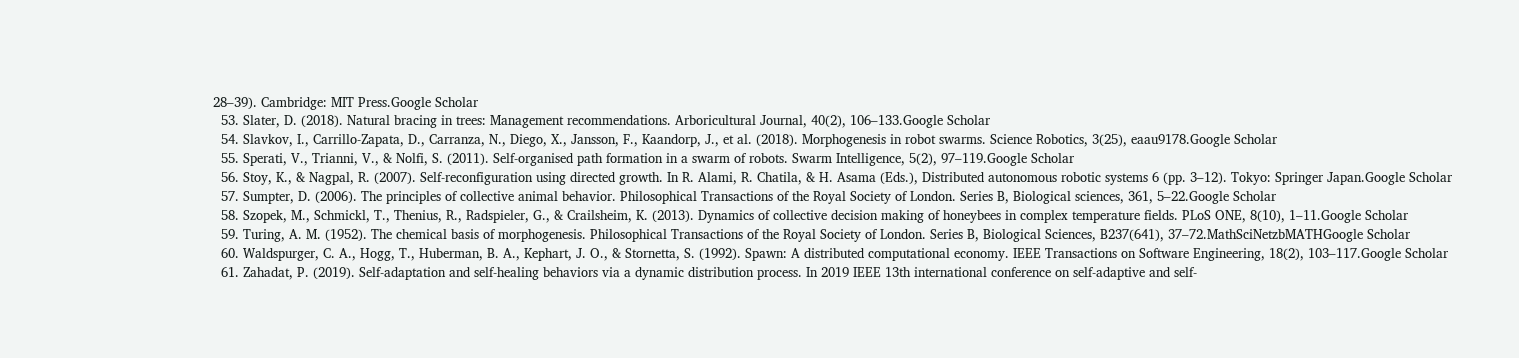28–39). Cambridge: MIT Press.Google Scholar
  53. Slater, D. (2018). Natural bracing in trees: Management recommendations. Arboricultural Journal, 40(2), 106–133.Google Scholar
  54. Slavkov, I., Carrillo-Zapata, D., Carranza, N., Diego, X., Jansson, F., Kaandorp, J., et al. (2018). Morphogenesis in robot swarms. Science Robotics, 3(25), eaau9178.Google Scholar
  55. Sperati, V., Trianni, V., & Nolfi, S. (2011). Self-organised path formation in a swarm of robots. Swarm Intelligence, 5(2), 97–119.Google Scholar
  56. Stoy, K., & Nagpal, R. (2007). Self-reconfiguration using directed growth. In R. Alami, R. Chatila, & H. Asama (Eds.), Distributed autonomous robotic systems 6 (pp. 3–12). Tokyo: Springer Japan.Google Scholar
  57. Sumpter, D. (2006). The principles of collective animal behavior. Philosophical Transactions of the Royal Society of London. Series B, Biological sciences, 361, 5–22.Google Scholar
  58. Szopek, M., Schmickl, T., Thenius, R., Radspieler, G., & Crailsheim, K. (2013). Dynamics of collective decision making of honeybees in complex temperature fields. PLoS ONE, 8(10), 1–11.Google Scholar
  59. Turing, A. M. (1952). The chemical basis of morphogenesis. Philosophical Transactions of the Royal Society of London. Series B, Biological Sciences, B237(641), 37–72.MathSciNetzbMATHGoogle Scholar
  60. Waldspurger, C. A., Hogg, T., Huberman, B. A., Kephart, J. O., & Stornetta, S. (1992). Spawn: A distributed computational economy. IEEE Transactions on Software Engineering, 18(2), 103–117.Google Scholar
  61. Zahadat, P. (2019). Self-adaptation and self-healing behaviors via a dynamic distribution process. In 2019 IEEE 13th international conference on self-adaptive and self-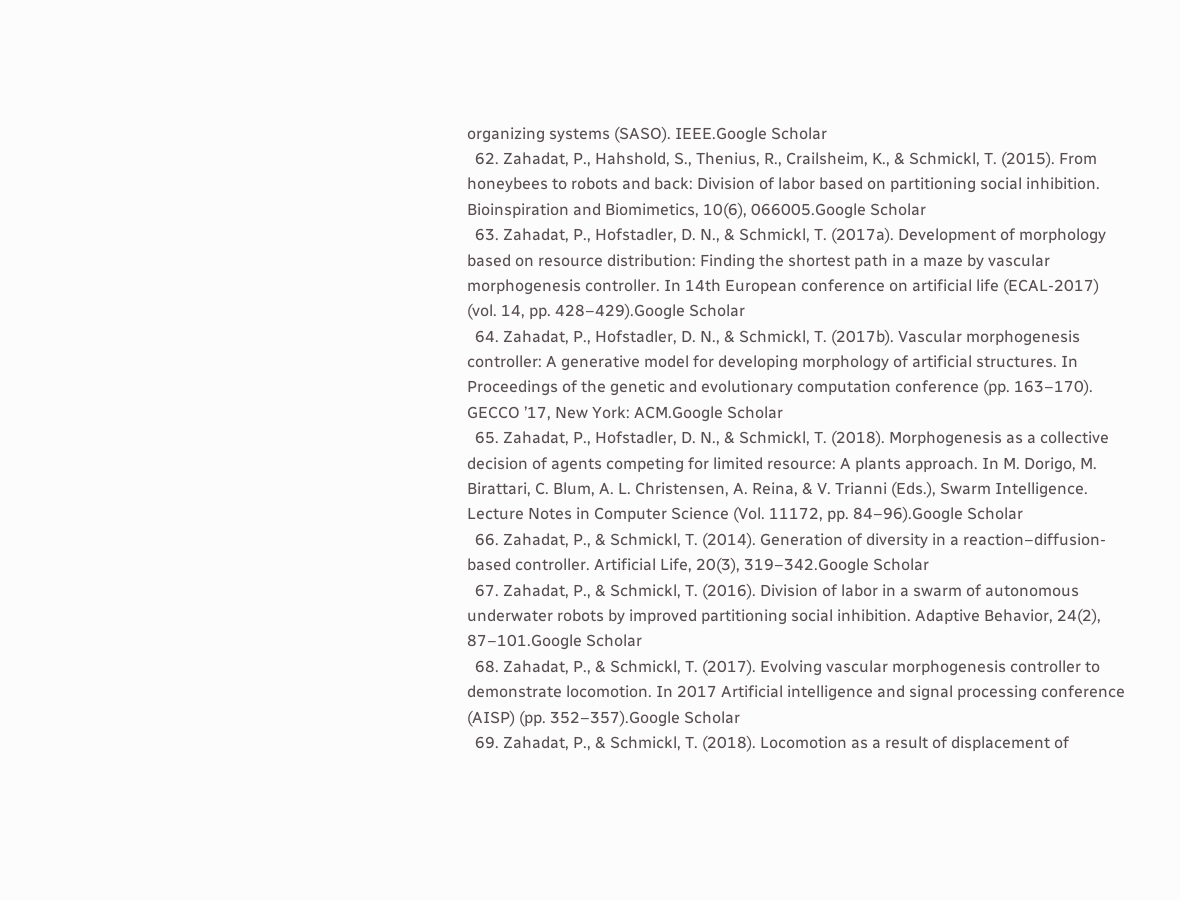organizing systems (SASO). IEEE.Google Scholar
  62. Zahadat, P., Hahshold, S., Thenius, R., Crailsheim, K., & Schmickl, T. (2015). From honeybees to robots and back: Division of labor based on partitioning social inhibition. Bioinspiration and Biomimetics, 10(6), 066005.Google Scholar
  63. Zahadat, P., Hofstadler, D. N., & Schmickl, T. (2017a). Development of morphology based on resource distribution: Finding the shortest path in a maze by vascular morphogenesis controller. In 14th European conference on artificial life (ECAL-2017) (vol. 14, pp. 428–429).Google Scholar
  64. Zahadat, P., Hofstadler, D. N., & Schmickl, T. (2017b). Vascular morphogenesis controller: A generative model for developing morphology of artificial structures. In Proceedings of the genetic and evolutionary computation conference (pp. 163–170). GECCO ’17, New York: ACM.Google Scholar
  65. Zahadat, P., Hofstadler, D. N., & Schmickl, T. (2018). Morphogenesis as a collective decision of agents competing for limited resource: A plants approach. In M. Dorigo, M. Birattari, C. Blum, A. L. Christensen, A. Reina, & V. Trianni (Eds.), Swarm Intelligence. Lecture Notes in Computer Science (Vol. 11172, pp. 84–96).Google Scholar
  66. Zahadat, P., & Schmickl, T. (2014). Generation of diversity in a reaction–diffusion-based controller. Artificial Life, 20(3), 319–342.Google Scholar
  67. Zahadat, P., & Schmickl, T. (2016). Division of labor in a swarm of autonomous underwater robots by improved partitioning social inhibition. Adaptive Behavior, 24(2), 87–101.Google Scholar
  68. Zahadat, P., & Schmickl, T. (2017). Evolving vascular morphogenesis controller to demonstrate locomotion. In 2017 Artificial intelligence and signal processing conference (AISP) (pp. 352–357).Google Scholar
  69. Zahadat, P., & Schmickl, T. (2018). Locomotion as a result of displacement of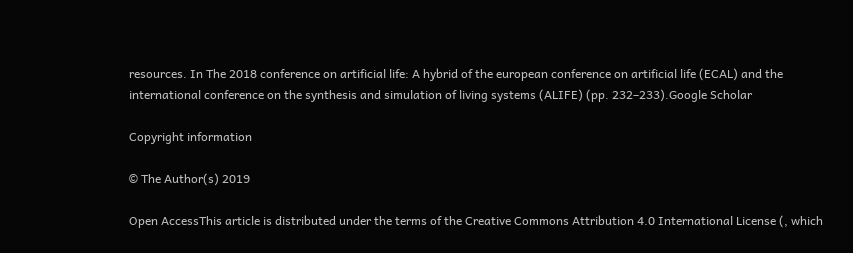resources. In The 2018 conference on artificial life: A hybrid of the european conference on artificial life (ECAL) and the international conference on the synthesis and simulation of living systems (ALIFE) (pp. 232–233).Google Scholar

Copyright information

© The Author(s) 2019

Open AccessThis article is distributed under the terms of the Creative Commons Attribution 4.0 International License (, which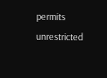permits unrestricted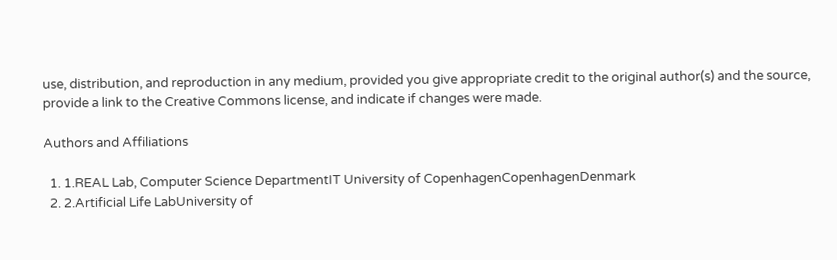use, distribution, and reproduction in any medium, provided you give appropriate credit to the original author(s) and the source, provide a link to the Creative Commons license, and indicate if changes were made.

Authors and Affiliations

  1. 1.REAL Lab, Computer Science DepartmentIT University of CopenhagenCopenhagenDenmark
  2. 2.Artificial Life LabUniversity of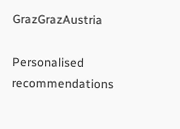GrazGrazAustria

Personalised recommendations